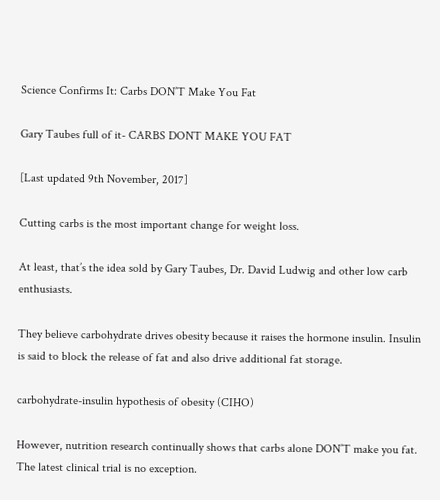Science Confirms It: Carbs DON’T Make You Fat

Gary Taubes full of it- CARBS DONT MAKE YOU FAT

[Last updated 9th November, 2017]

Cutting carbs is the most important change for weight loss.

At least, that’s the idea sold by Gary Taubes, Dr. David Ludwig and other low carb enthusiasts.

They believe carbohydrate drives obesity because it raises the hormone insulin. Insulin is said to block the release of fat and also drive additional fat storage.

carbohydrate-insulin hypothesis of obesity (CIHO)

However, nutrition research continually shows that carbs alone DON’T make you fat. The latest clinical trial is no exception.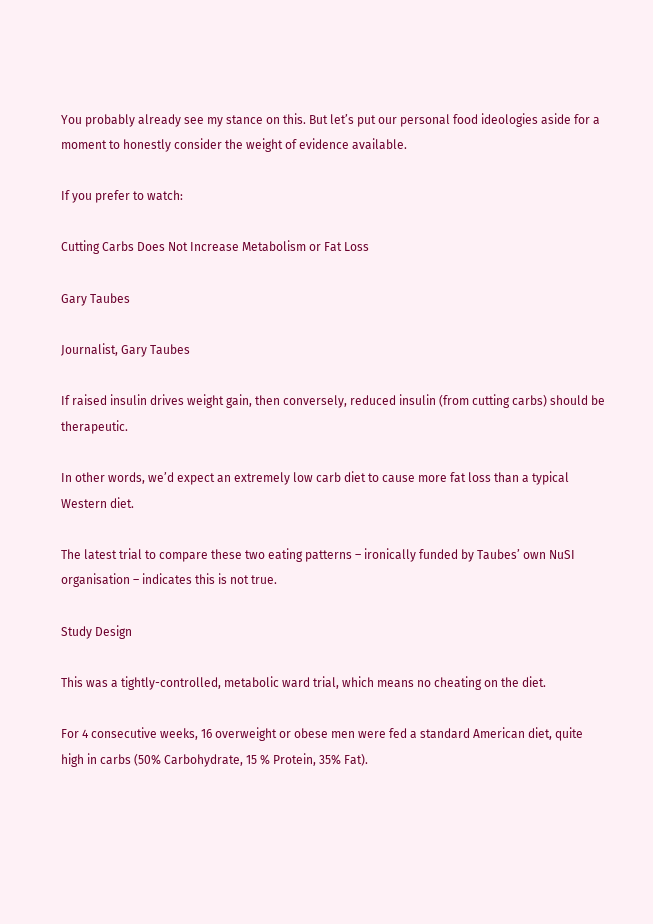You probably already see my stance on this. But let’s put our personal food ideologies aside for a moment to honestly consider the weight of evidence available.

If you prefer to watch:

Cutting Carbs Does Not Increase Metabolism or Fat Loss

Gary Taubes

Journalist, Gary Taubes

If raised insulin drives weight gain, then conversely, reduced insulin (from cutting carbs) should be therapeutic.

In other words, we’d expect an extremely low carb diet to cause more fat loss than a typical Western diet.

The latest trial to compare these two eating patterns – ironically funded by Taubes’ own NuSI organisation – indicates this is not true.

Study Design

This was a tightly-controlled, metabolic ward trial, which means no cheating on the diet.

For 4 consecutive weeks, 16 overweight or obese men were fed a standard American diet, quite high in carbs (50% Carbohydrate, 15 % Protein, 35% Fat).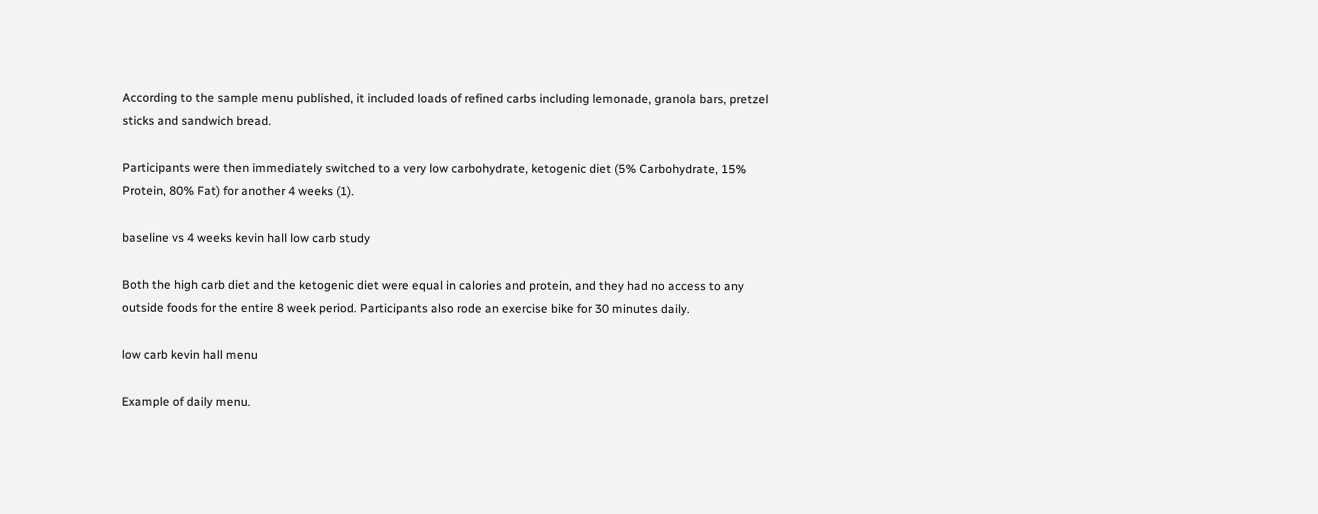According to the sample menu published, it included loads of refined carbs including lemonade, granola bars, pretzel sticks and sandwich bread.

Participants were then immediately switched to a very low carbohydrate, ketogenic diet (5% Carbohydrate, 15% Protein, 80% Fat) for another 4 weeks (1).

baseline vs 4 weeks kevin hall low carb study

Both the high carb diet and the ketogenic diet were equal in calories and protein, and they had no access to any outside foods for the entire 8 week period. Participants also rode an exercise bike for 30 minutes daily.

low carb kevin hall menu

Example of daily menu.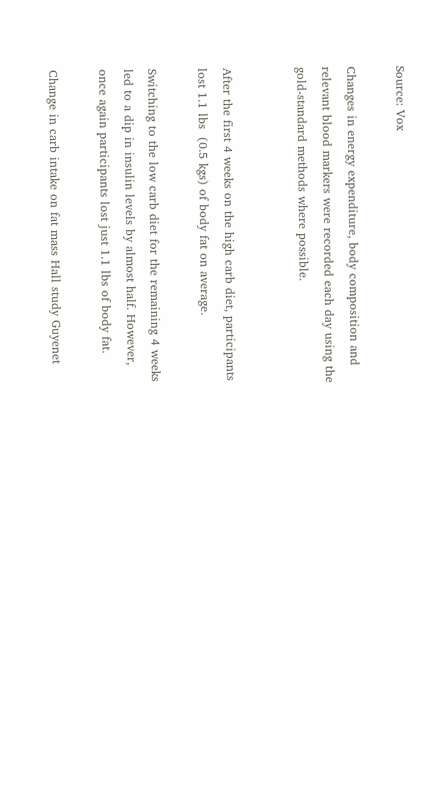Source: Vox

Changes in energy expenditure, body composition and relevant blood markers were recorded each day using the gold-standard methods where possible.


After the first 4 weeks on the high carb diet, participants lost 1.1 lbs  (0.5 kgs) of body fat on average.

Switching to the low carb diet for the remaining 4 weeks led to a dip in insulin levels by almost half. However, once again participants lost just 1.1 lbs of body fat.

Change in carb intake on fat mass Hall study Guyenet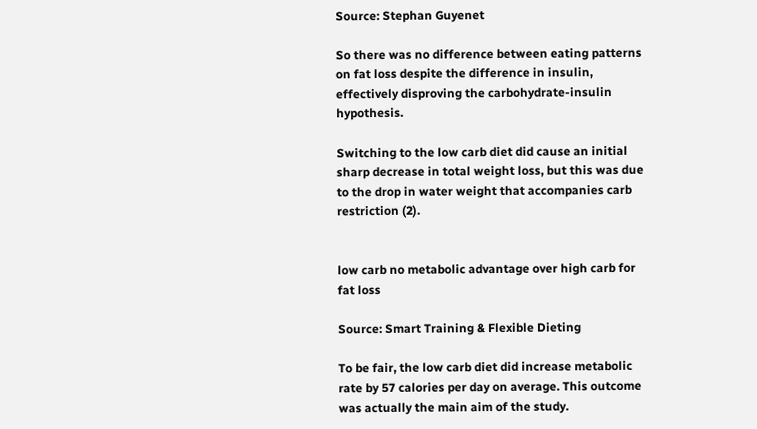Source: Stephan Guyenet

So there was no difference between eating patterns on fat loss despite the difference in insulin, effectively disproving the carbohydrate-insulin hypothesis.

Switching to the low carb diet did cause an initial sharp decrease in total weight loss, but this was due to the drop in water weight that accompanies carb restriction (2).


low carb no metabolic advantage over high carb for fat loss

Source: Smart Training & Flexible Dieting

To be fair, the low carb diet did increase metabolic rate by 57 calories per day on average. This outcome was actually the main aim of the study.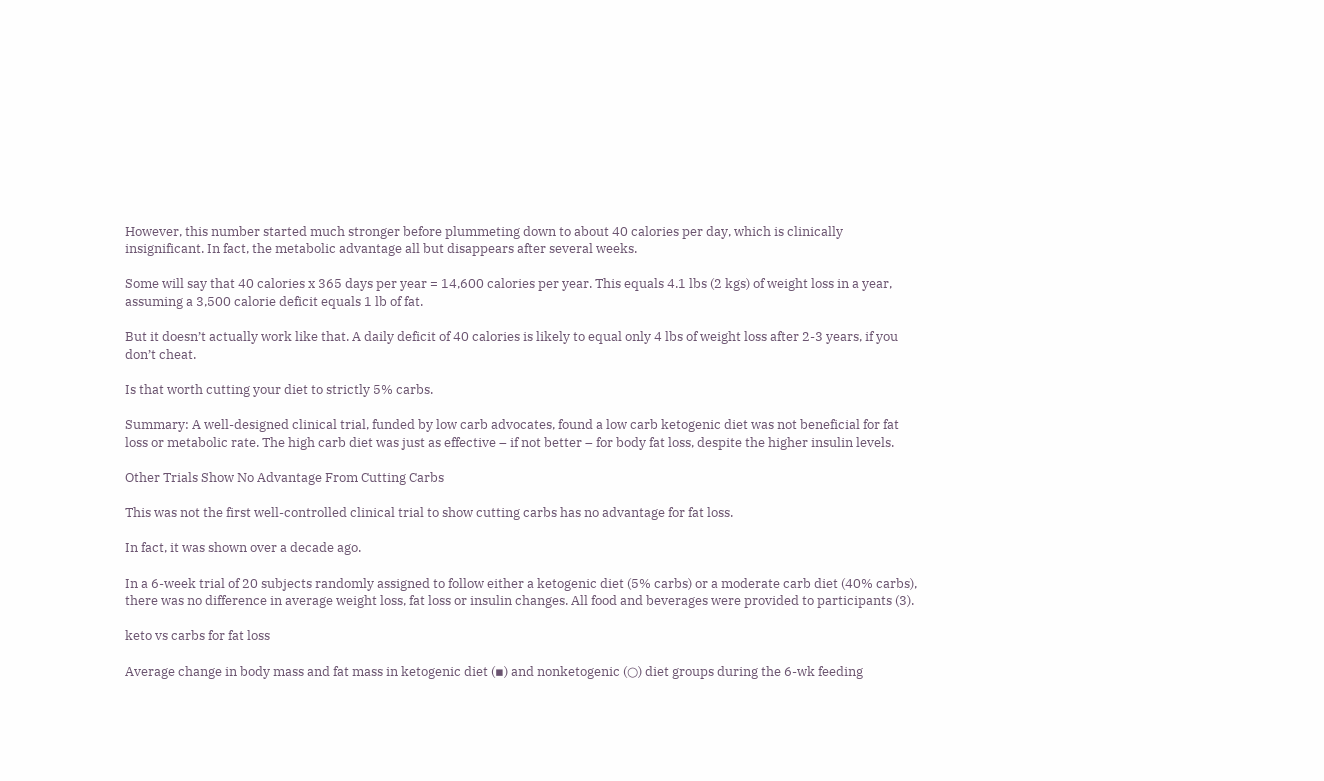However, this number started much stronger before plummeting down to about 40 calories per day, which is clinically insignificant. In fact, the metabolic advantage all but disappears after several weeks.

Some will say that 40 calories x 365 days per year = 14,600 calories per year. This equals 4.1 lbs (2 kgs) of weight loss in a year, assuming a 3,500 calorie deficit equals 1 lb of fat.

But it doesn’t actually work like that. A daily deficit of 40 calories is likely to equal only 4 lbs of weight loss after 2-3 years, if you don’t cheat.

Is that worth cutting your diet to strictly 5% carbs.

Summary: A well-designed clinical trial, funded by low carb advocates, found a low carb ketogenic diet was not beneficial for fat loss or metabolic rate. The high carb diet was just as effective – if not better – for body fat loss, despite the higher insulin levels.

Other Trials Show No Advantage From Cutting Carbs

This was not the first well-controlled clinical trial to show cutting carbs has no advantage for fat loss.

In fact, it was shown over a decade ago.

In a 6-week trial of 20 subjects randomly assigned to follow either a ketogenic diet (5% carbs) or a moderate carb diet (40% carbs), there was no difference in average weight loss, fat loss or insulin changes. All food and beverages were provided to participants (3).

keto vs carbs for fat loss

Average change in body mass and fat mass in ketogenic diet (▪) and nonketogenic (○) diet groups during the 6-wk feeding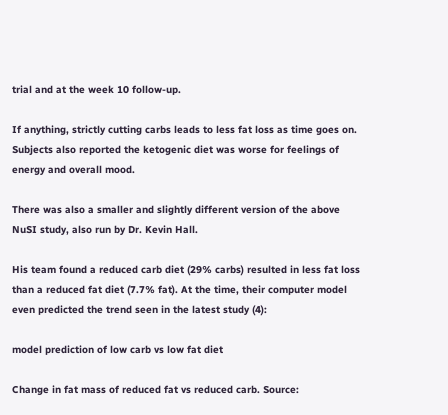trial and at the week 10 follow-up.

If anything, strictly cutting carbs leads to less fat loss as time goes on. Subjects also reported the ketogenic diet was worse for feelings of energy and overall mood.

There was also a smaller and slightly different version of the above NuSI study, also run by Dr. Kevin Hall.

His team found a reduced carb diet (29% carbs) resulted in less fat loss than a reduced fat diet (7.7% fat). At the time, their computer model even predicted the trend seen in the latest study (4):

model prediction of low carb vs low fat diet

Change in fat mass of reduced fat vs reduced carb. Source: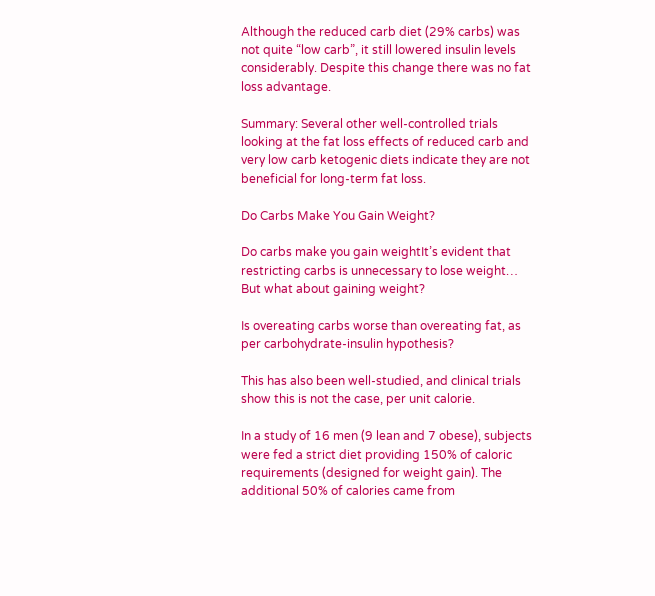Although the reduced carb diet (29% carbs) was not quite “low carb”, it still lowered insulin levels considerably. Despite this change there was no fat loss advantage.

Summary: Several other well-controlled trials looking at the fat loss effects of reduced carb and very low carb ketogenic diets indicate they are not beneficial for long-term fat loss.

Do Carbs Make You Gain Weight?

Do carbs make you gain weightIt’s evident that restricting carbs is unnecessary to lose weight… But what about gaining weight?

Is overeating carbs worse than overeating fat, as per carbohydrate-insulin hypothesis?

This has also been well-studied, and clinical trials show this is not the case, per unit calorie.

In a study of 16 men (9 lean and 7 obese), subjects were fed a strict diet providing 150% of caloric requirements (designed for weight gain). The additional 50% of calories came from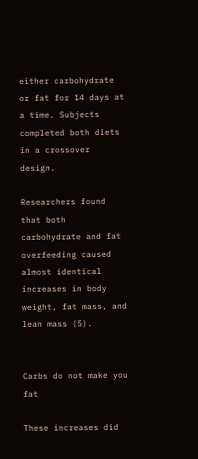either carbohydrate or fat for 14 days at a time. Subjects completed both diets in a crossover design.

Researchers found that both carbohydrate and fat overfeeding caused almost identical increases in body weight, fat mass, and lean mass (5).


Carbs do not make you fat

These increases did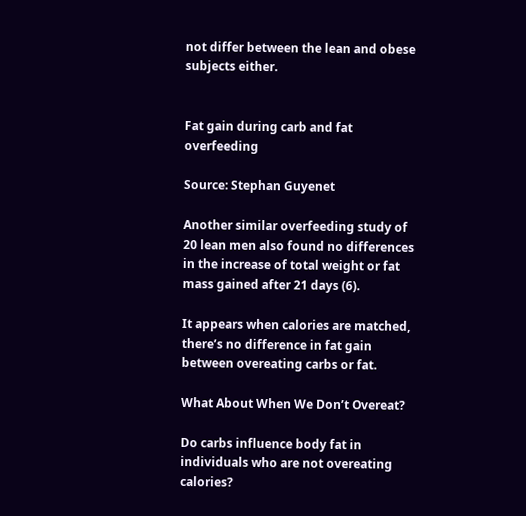not differ between the lean and obese subjects either.


Fat gain during carb and fat overfeeding

Source: Stephan Guyenet

Another similar overfeeding study of 20 lean men also found no differences in the increase of total weight or fat mass gained after 21 days (6).

It appears when calories are matched, there’s no difference in fat gain between overeating carbs or fat.

What About When We Don’t Overeat?

Do carbs influence body fat in individuals who are not overeating calories?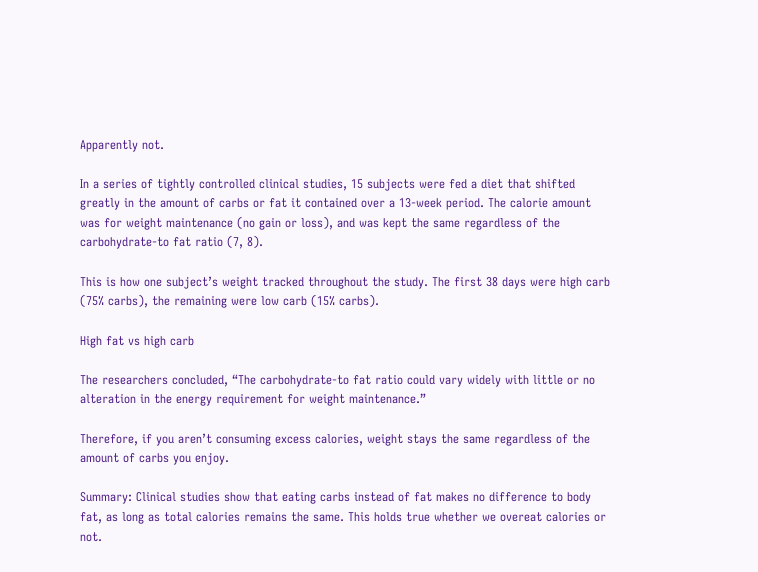Apparently not.

In a series of tightly controlled clinical studies, 15 subjects were fed a diet that shifted greatly in the amount of carbs or fat it contained over a 13-week period. The calorie amount was for weight maintenance (no gain or loss), and was kept the same regardless of the carbohydrate-to fat ratio (7, 8).

This is how one subject’s weight tracked throughout the study. The first 38 days were high carb (75% carbs), the remaining were low carb (15% carbs).

High fat vs high carb

The researchers concluded, “The carbohydrate-to fat ratio could vary widely with little or no alteration in the energy requirement for weight maintenance.”

Therefore, if you aren’t consuming excess calories, weight stays the same regardless of the amount of carbs you enjoy.

Summary: Clinical studies show that eating carbs instead of fat makes no difference to body fat, as long as total calories remains the same. This holds true whether we overeat calories or not.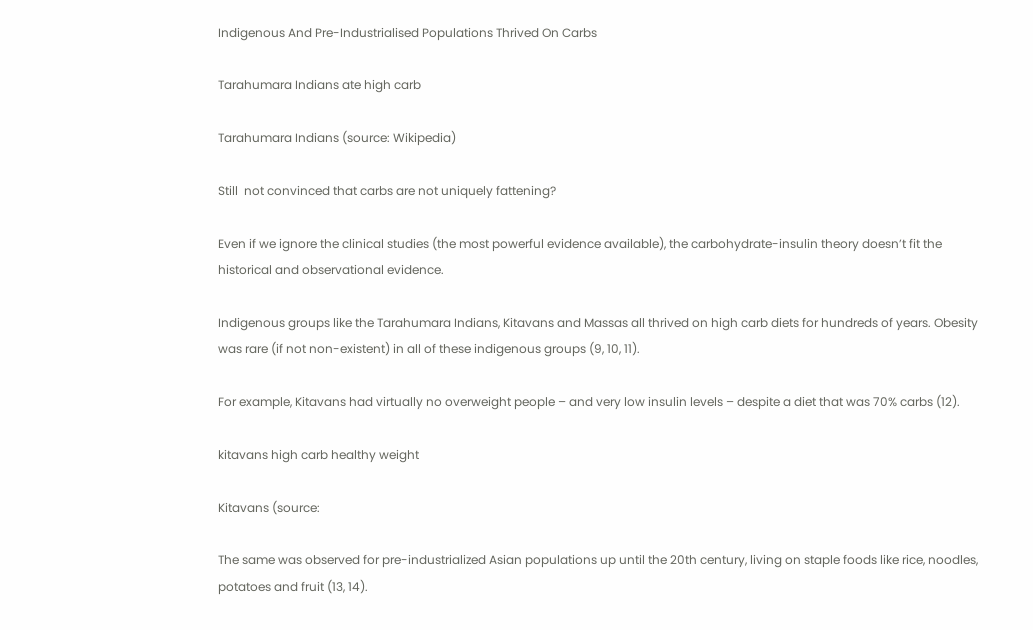Indigenous And Pre-Industrialised Populations Thrived On Carbs

Tarahumara Indians ate high carb

Tarahumara Indians (source: Wikipedia)

Still  not convinced that carbs are not uniquely fattening?

Even if we ignore the clinical studies (the most powerful evidence available), the carbohydrate-insulin theory doesn’t fit the historical and observational evidence.

Indigenous groups like the Tarahumara Indians, Kitavans and Massas all thrived on high carb diets for hundreds of years. Obesity was rare (if not non-existent) in all of these indigenous groups (9, 10, 11).

For example, Kitavans had virtually no overweight people – and very low insulin levels – despite a diet that was 70% carbs (12).

kitavans high carb healthy weight

Kitavans (source:

The same was observed for pre-industrialized Asian populations up until the 20th century, living on staple foods like rice, noodles, potatoes and fruit (13, 14).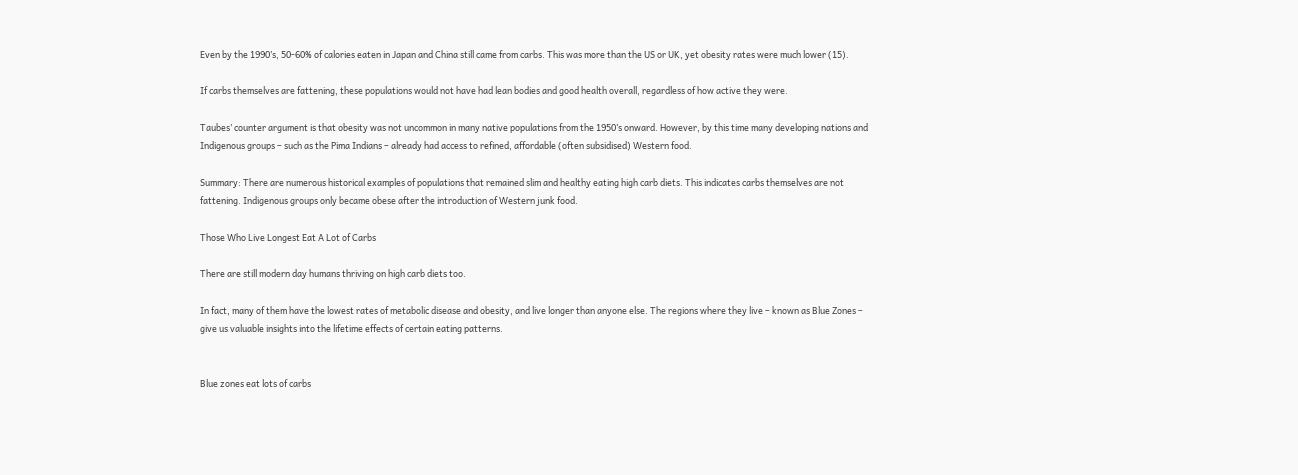Even by the 1990’s, 50-60% of calories eaten in Japan and China still came from carbs. This was more than the US or UK, yet obesity rates were much lower (15).

If carbs themselves are fattening, these populations would not have had lean bodies and good health overall, regardless of how active they were.

Taubes’ counter argument is that obesity was not uncommon in many native populations from the 1950’s onward. However, by this time many developing nations and Indigenous groups – such as the Pima Indians – already had access to refined, affordable (often subsidised) Western food.

Summary: There are numerous historical examples of populations that remained slim and healthy eating high carb diets. This indicates carbs themselves are not fattening. Indigenous groups only became obese after the introduction of Western junk food.

Those Who Live Longest Eat A Lot of Carbs

There are still modern day humans thriving on high carb diets too.

In fact, many of them have the lowest rates of metabolic disease and obesity, and live longer than anyone else. The regions where they live – known as Blue Zones – give us valuable insights into the lifetime effects of certain eating patterns.


Blue zones eat lots of carbs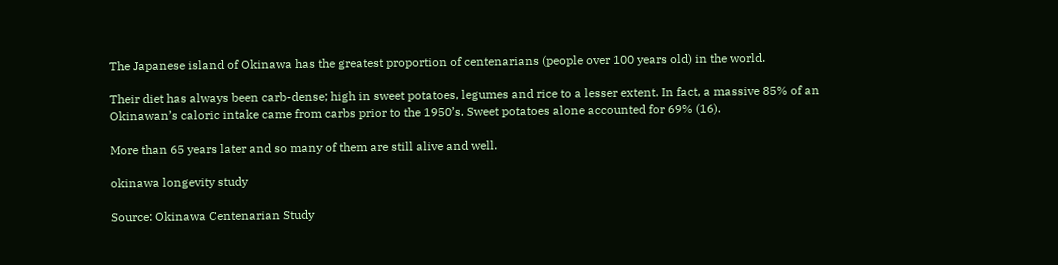The Japanese island of Okinawa has the greatest proportion of centenarians (people over 100 years old) in the world.

Their diet has always been carb-dense; high in sweet potatoes, legumes and rice to a lesser extent. In fact, a massive 85% of an Okinawan’s caloric intake came from carbs prior to the 1950’s. Sweet potatoes alone accounted for 69% (16).

More than 65 years later and so many of them are still alive and well.

okinawa longevity study

Source: Okinawa Centenarian Study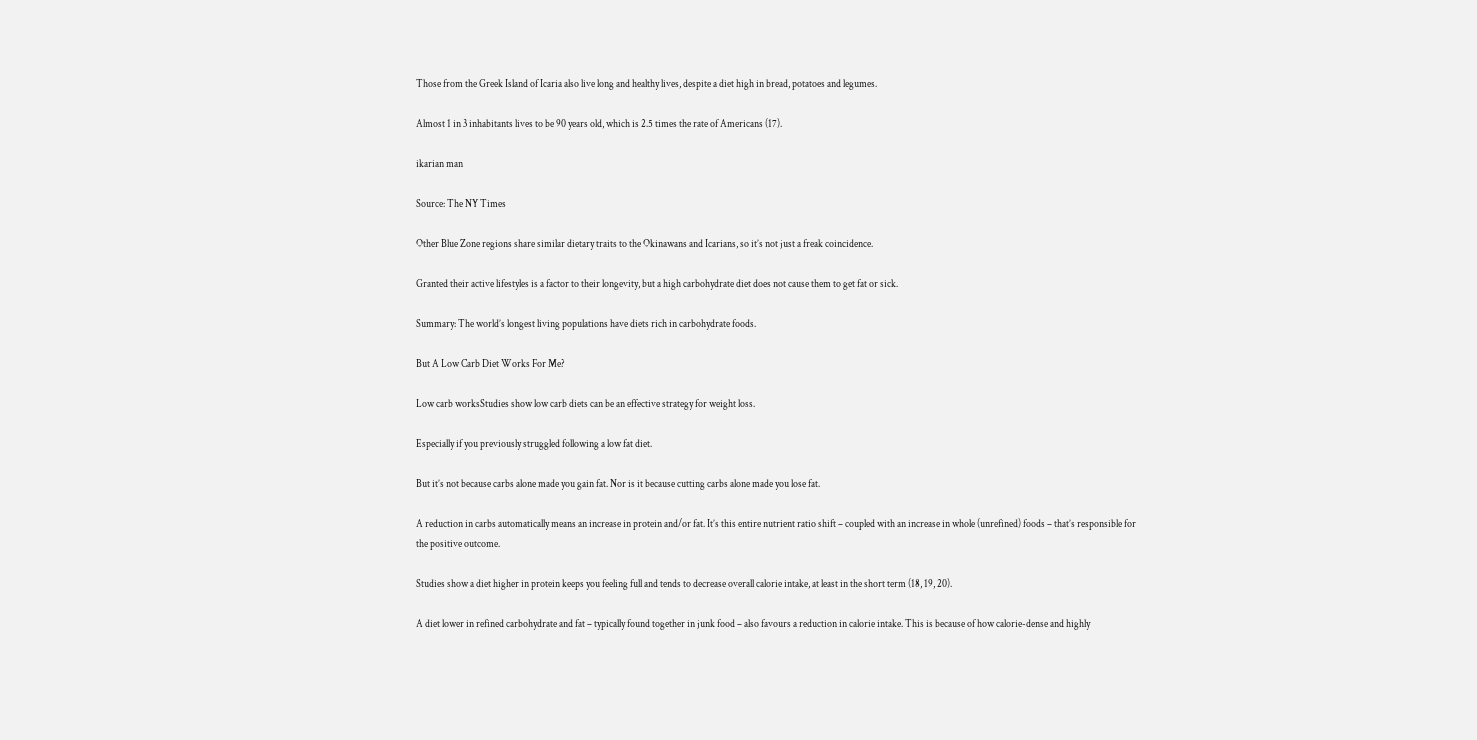Those from the Greek Island of Icaria also live long and healthy lives, despite a diet high in bread, potatoes and legumes.

Almost 1 in 3 inhabitants lives to be 90 years old, which is 2.5 times the rate of Americans (17).

ikarian man

Source: The NY Times

Other Blue Zone regions share similar dietary traits to the Okinawans and Icarians, so it’s not just a freak coincidence.

Granted their active lifestyles is a factor to their longevity, but a high carbohydrate diet does not cause them to get fat or sick.

Summary: The world’s longest living populations have diets rich in carbohydrate foods.

But A Low Carb Diet Works For Me?

Low carb worksStudies show low carb diets can be an effective strategy for weight loss.

Especially if you previously struggled following a low fat diet.

But it’s not because carbs alone made you gain fat. Nor is it because cutting carbs alone made you lose fat.

A reduction in carbs automatically means an increase in protein and/or fat. It’s this entire nutrient ratio shift – coupled with an increase in whole (unrefined) foods – that’s responsible for the positive outcome.

Studies show a diet higher in protein keeps you feeling full and tends to decrease overall calorie intake, at least in the short term (18, 19, 20).

A diet lower in refined carbohydrate and fat – typically found together in junk food – also favours a reduction in calorie intake. This is because of how calorie-dense and highly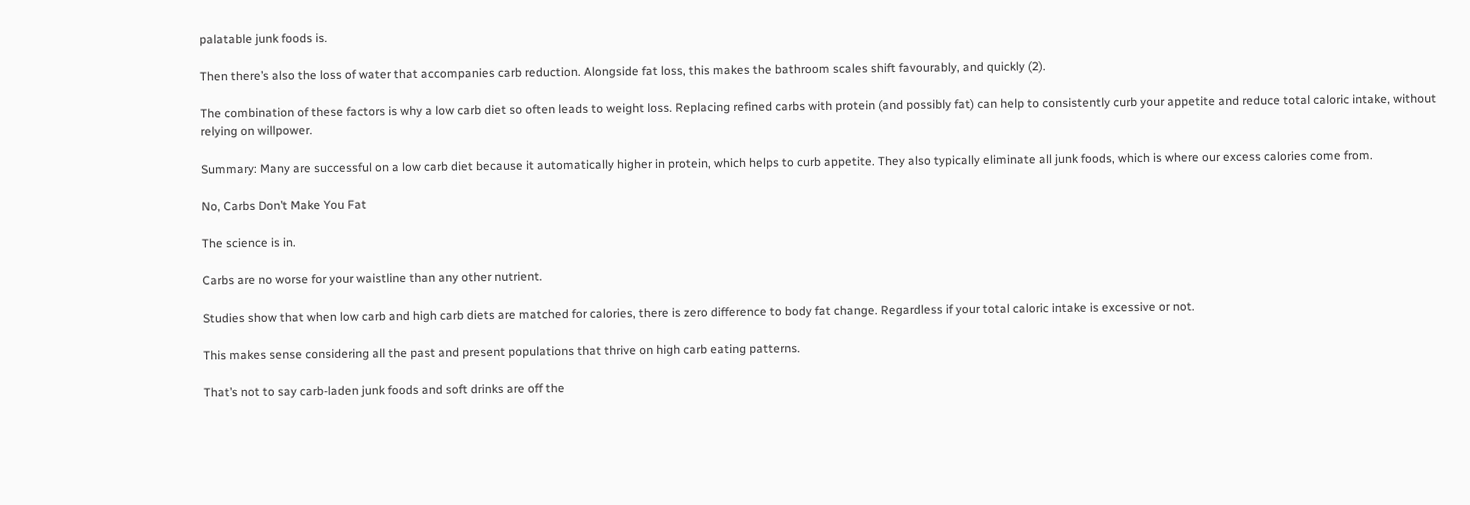palatable junk foods is.

Then there’s also the loss of water that accompanies carb reduction. Alongside fat loss, this makes the bathroom scales shift favourably, and quickly (2).

The combination of these factors is why a low carb diet so often leads to weight loss. Replacing refined carbs with protein (and possibly fat) can help to consistently curb your appetite and reduce total caloric intake, without relying on willpower.

Summary: Many are successful on a low carb diet because it automatically higher in protein, which helps to curb appetite. They also typically eliminate all junk foods, which is where our excess calories come from.

No, Carbs Don’t Make You Fat

The science is in.

Carbs are no worse for your waistline than any other nutrient.

Studies show that when low carb and high carb diets are matched for calories, there is zero difference to body fat change. Regardless if your total caloric intake is excessive or not.

This makes sense considering all the past and present populations that thrive on high carb eating patterns.

That’s not to say carb-laden junk foods and soft drinks are off the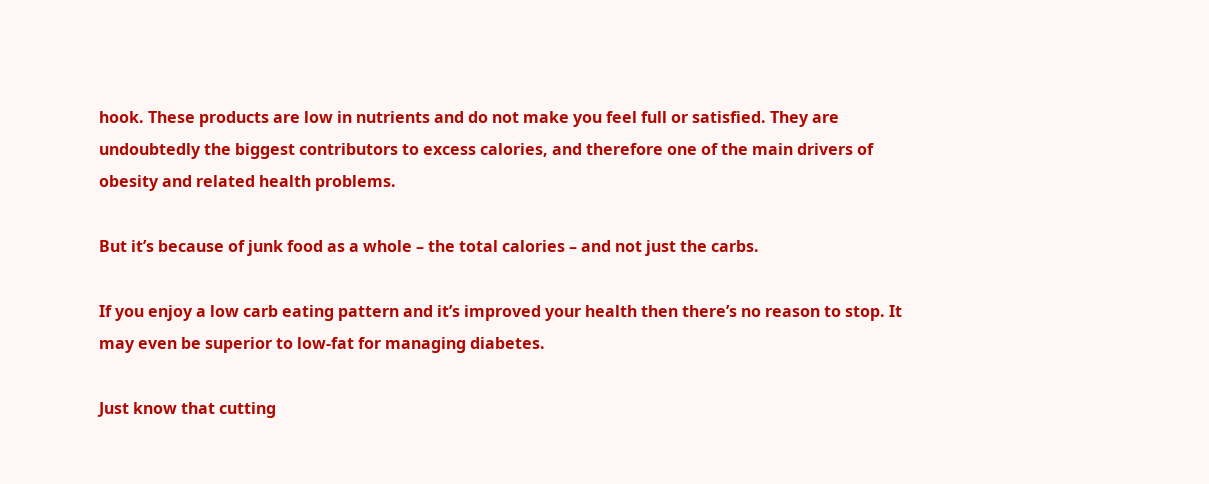hook. These products are low in nutrients and do not make you feel full or satisfied. They are undoubtedly the biggest contributors to excess calories, and therefore one of the main drivers of obesity and related health problems.

But it’s because of junk food as a whole – the total calories – and not just the carbs.

If you enjoy a low carb eating pattern and it’s improved your health then there’s no reason to stop. It may even be superior to low-fat for managing diabetes.

Just know that cutting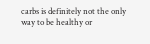carbs is definitely not the only way to be healthy or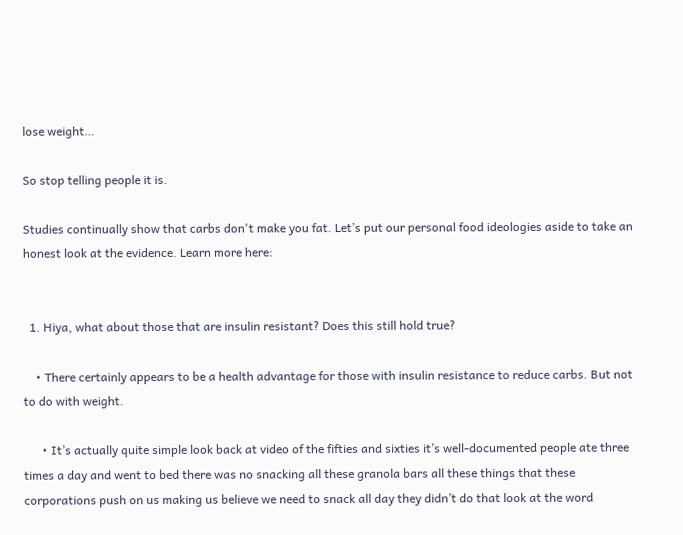lose weight…

So stop telling people it is.

Studies continually show that carbs don't make you fat. Let’s put our personal food ideologies aside to take an honest look at the evidence. Learn more here:


  1. Hiya, what about those that are insulin resistant? Does this still hold true?

    • There certainly appears to be a health advantage for those with insulin resistance to reduce carbs. But not to do with weight.

      • It’s actually quite simple look back at video of the fifties and sixties it’s well-documented people ate three times a day and went to bed there was no snacking all these granola bars all these things that these corporations push on us making us believe we need to snack all day they didn’t do that look at the word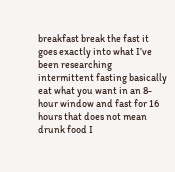breakfast break the fast it goes exactly into what I’ve been researching intermittent fasting basically eat what you want in an 8-hour window and fast for 16 hours that does not mean drunk food I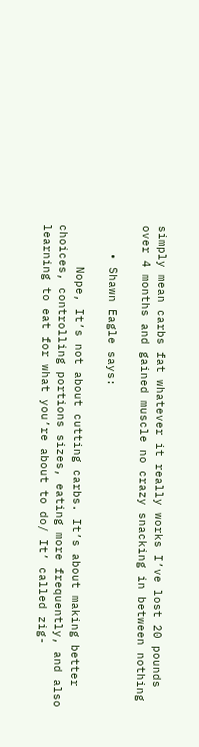simply mean carbs fat whatever it really works I’ve lost 20 pounds over 4 months and gained muscle no crazy snacking in between nothing

    • Shawn Eagle says:

      Nope, It’s not about cutting carbs. It’s about making better choices, controlling portions sizes, eating more frequently, and also learning to eat for what you’re about to do/ It’ called zig-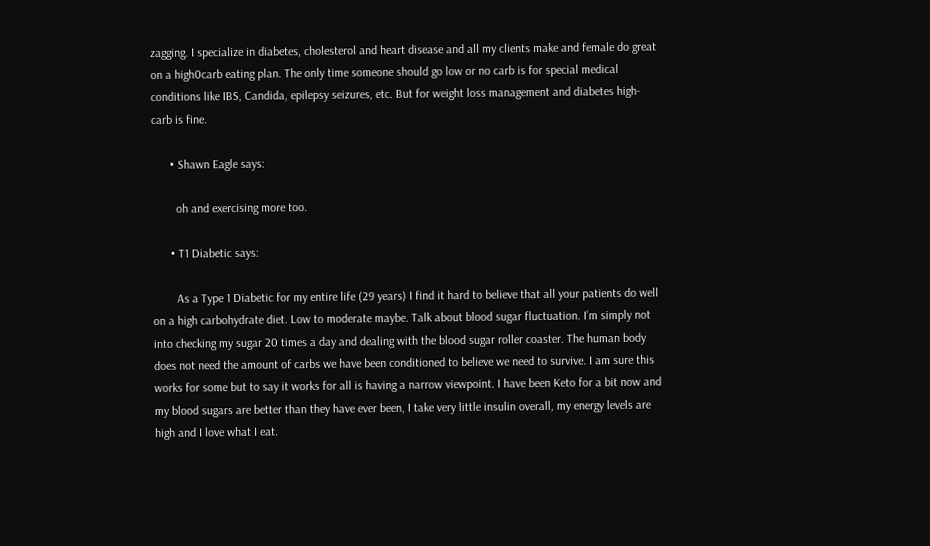zagging. I specialize in diabetes, cholesterol and heart disease and all my clients make and female do great on a high0carb eating plan. The only time someone should go low or no carb is for special medical conditions like IBS, Candida, epilepsy seizures, etc. But for weight loss management and diabetes high-carb is fine.

      • Shawn Eagle says:

        oh and exercising more too.

      • T1 Diabetic says:

        As a Type 1 Diabetic for my entire life (29 years) I find it hard to believe that all your patients do well on a high carbohydrate diet. Low to moderate maybe. Talk about blood sugar fluctuation. I’m simply not into checking my sugar 20 times a day and dealing with the blood sugar roller coaster. The human body does not need the amount of carbs we have been conditioned to believe we need to survive. I am sure this works for some but to say it works for all is having a narrow viewpoint. I have been Keto for a bit now and my blood sugars are better than they have ever been, I take very little insulin overall, my energy levels are high and I love what I eat.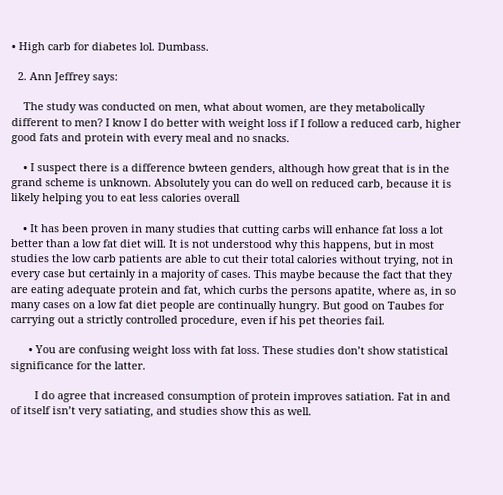• High carb for diabetes lol. Dumbass.

  2. Ann Jeffrey says:

    The study was conducted on men, what about women, are they metabolically different to men? I know I do better with weight loss if I follow a reduced carb, higher good fats and protein with every meal and no snacks.

    • I suspect there is a difference bwteen genders, although how great that is in the grand scheme is unknown. Absolutely you can do well on reduced carb, because it is likely helping you to eat less calories overall

    • It has been proven in many studies that cutting carbs will enhance fat loss a lot better than a low fat diet will. It is not understood why this happens, but in most studies the low carb patients are able to cut their total calories without trying, not in every case but certainly in a majority of cases. This maybe because the fact that they are eating adequate protein and fat, which curbs the persons apatite, where as, in so many cases on a low fat diet people are continually hungry. But good on Taubes for carrying out a strictly controlled procedure, even if his pet theories fail.

      • You are confusing weight loss with fat loss. These studies don’t show statistical significance for the latter.

        I do agree that increased consumption of protein improves satiation. Fat in and of itself isn’t very satiating, and studies show this as well.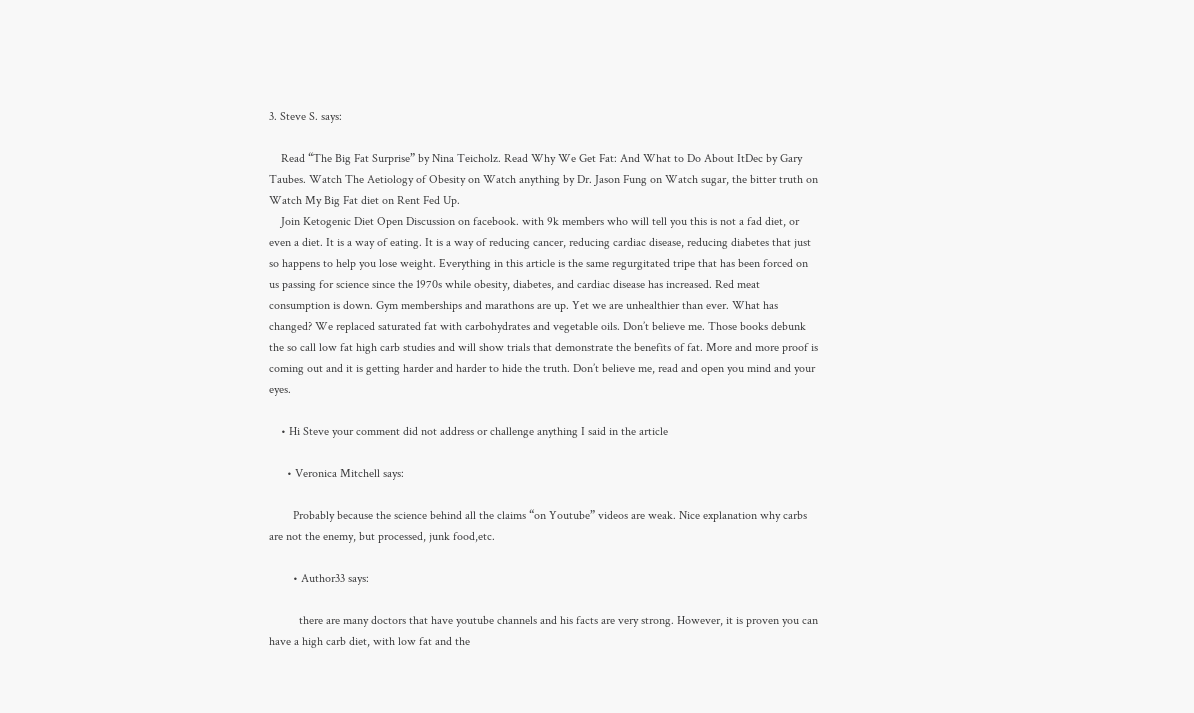3. Steve S. says:

    Read “The Big Fat Surprise” by Nina Teicholz. Read Why We Get Fat: And What to Do About ItDec by Gary Taubes. Watch The Aetiology of Obesity on Watch anything by Dr. Jason Fung on Watch sugar, the bitter truth on Watch My Big Fat diet on Rent Fed Up.
    Join Ketogenic Diet Open Discussion on facebook. with 9k members who will tell you this is not a fad diet, or even a diet. It is a way of eating. It is a way of reducing cancer, reducing cardiac disease, reducing diabetes that just so happens to help you lose weight. Everything in this article is the same regurgitated tripe that has been forced on us passing for science since the 1970s while obesity, diabetes, and cardiac disease has increased. Red meat consumption is down. Gym memberships and marathons are up. Yet we are unhealthier than ever. What has changed? We replaced saturated fat with carbohydrates and vegetable oils. Don’t believe me. Those books debunk the so call low fat high carb studies and will show trials that demonstrate the benefits of fat. More and more proof is coming out and it is getting harder and harder to hide the truth. Don’t believe me, read and open you mind and your eyes.

    • Hi Steve your comment did not address or challenge anything I said in the article

      • Veronica Mitchell says:

        Probably because the science behind all the claims “on Youtube” videos are weak. Nice explanation why carbs are not the enemy, but processed, junk food,etc.

        • Author33 says:

          there are many doctors that have youtube channels and his facts are very strong. However, it is proven you can have a high carb diet, with low fat and the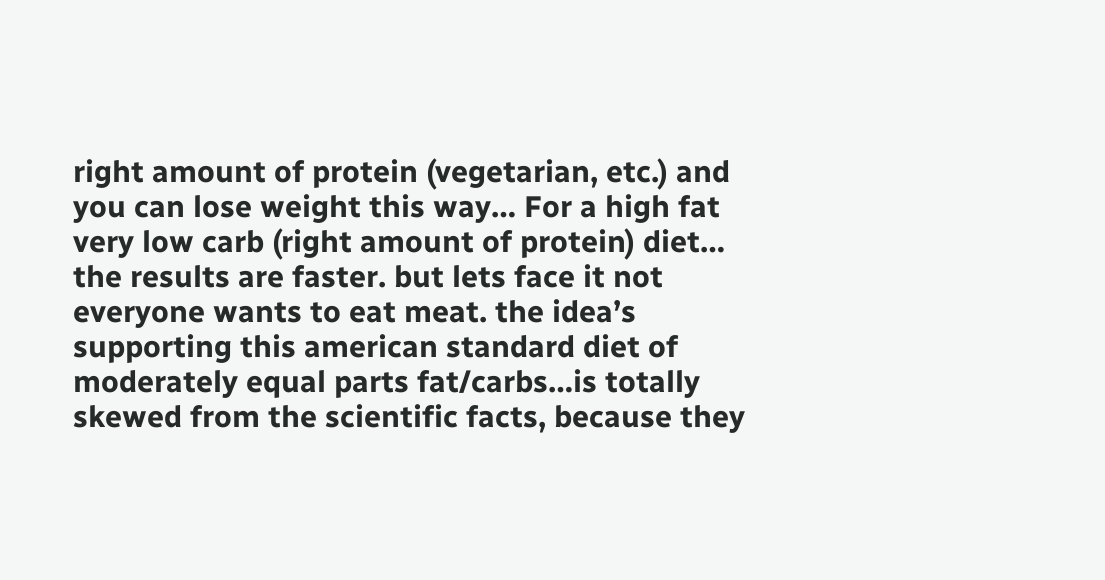right amount of protein (vegetarian, etc.) and you can lose weight this way… For a high fat very low carb (right amount of protein) diet… the results are faster. but lets face it not everyone wants to eat meat. the idea’s supporting this american standard diet of moderately equal parts fat/carbs…is totally skewed from the scientific facts, because they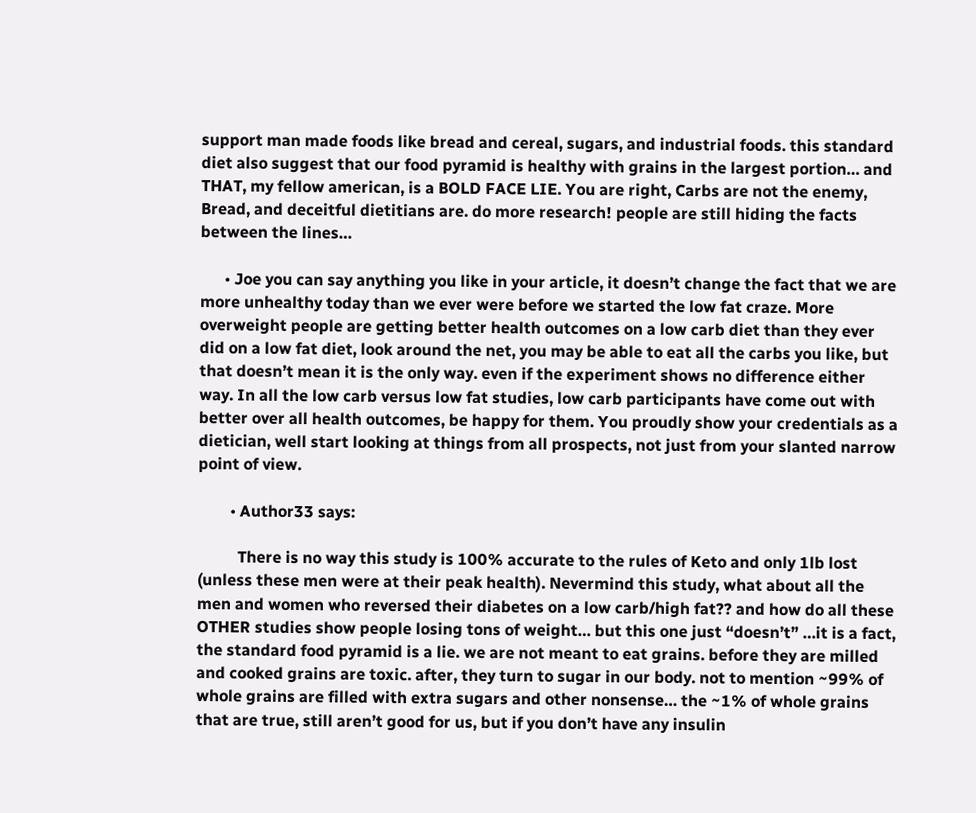support man made foods like bread and cereal, sugars, and industrial foods. this standard diet also suggest that our food pyramid is healthy with grains in the largest portion… and THAT, my fellow american, is a BOLD FACE LIE. You are right, Carbs are not the enemy, Bread, and deceitful dietitians are. do more research! people are still hiding the facts between the lines…

      • Joe you can say anything you like in your article, it doesn’t change the fact that we are more unhealthy today than we ever were before we started the low fat craze. More overweight people are getting better health outcomes on a low carb diet than they ever did on a low fat diet, look around the net, you may be able to eat all the carbs you like, but that doesn’t mean it is the only way. even if the experiment shows no difference either way. In all the low carb versus low fat studies, low carb participants have come out with better over all health outcomes, be happy for them. You proudly show your credentials as a dietician, well start looking at things from all prospects, not just from your slanted narrow point of view.

        • Author33 says:

          There is no way this study is 100% accurate to the rules of Keto and only 1lb lost (unless these men were at their peak health). Nevermind this study, what about all the men and women who reversed their diabetes on a low carb/high fat?? and how do all these OTHER studies show people losing tons of weight… but this one just “doesn’t” …it is a fact, the standard food pyramid is a lie. we are not meant to eat grains. before they are milled and cooked grains are toxic. after, they turn to sugar in our body. not to mention ~99% of whole grains are filled with extra sugars and other nonsense… the ~1% of whole grains that are true, still aren’t good for us, but if you don’t have any insulin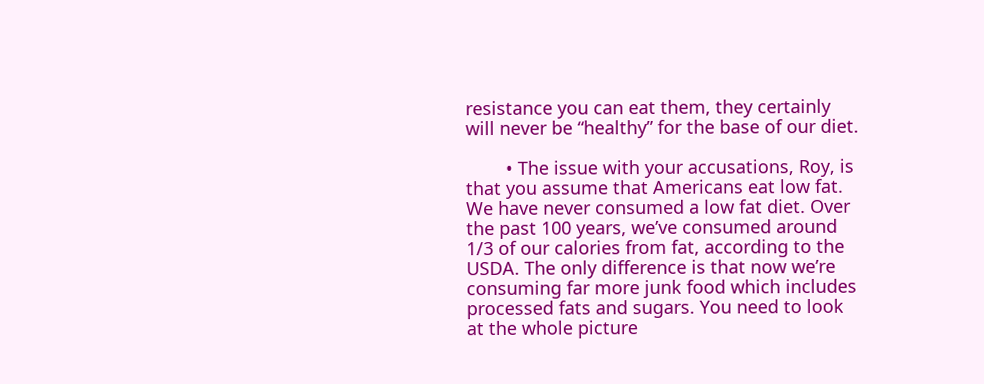resistance you can eat them, they certainly will never be “healthy” for the base of our diet.

        • The issue with your accusations, Roy, is that you assume that Americans eat low fat. We have never consumed a low fat diet. Over the past 100 years, we’ve consumed around 1/3 of our calories from fat, according to the USDA. The only difference is that now we’re consuming far more junk food which includes processed fats and sugars. You need to look at the whole picture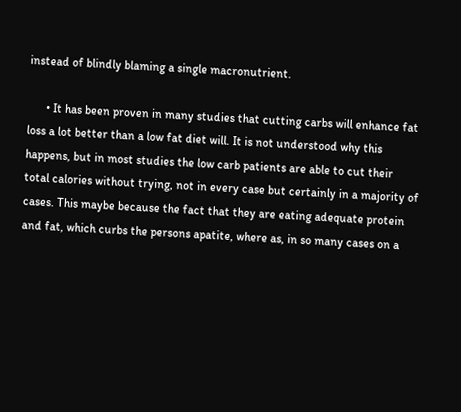instead of blindly blaming a single macronutrient.

      • It has been proven in many studies that cutting carbs will enhance fat loss a lot better than a low fat diet will. It is not understood why this happens, but in most studies the low carb patients are able to cut their total calories without trying, not in every case but certainly in a majority of cases. This maybe because the fact that they are eating adequate protein and fat, which curbs the persons apatite, where as, in so many cases on a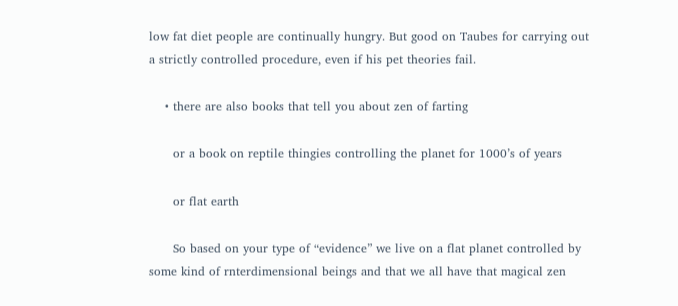low fat diet people are continually hungry. But good on Taubes for carrying out a strictly controlled procedure, even if his pet theories fail.

    • there are also books that tell you about zen of farting

      or a book on reptile thingies controlling the planet for 1000’s of years

      or flat earth

      So based on your type of “evidence” we live on a flat planet controlled by some kind of rnterdimensional beings and that we all have that magical zen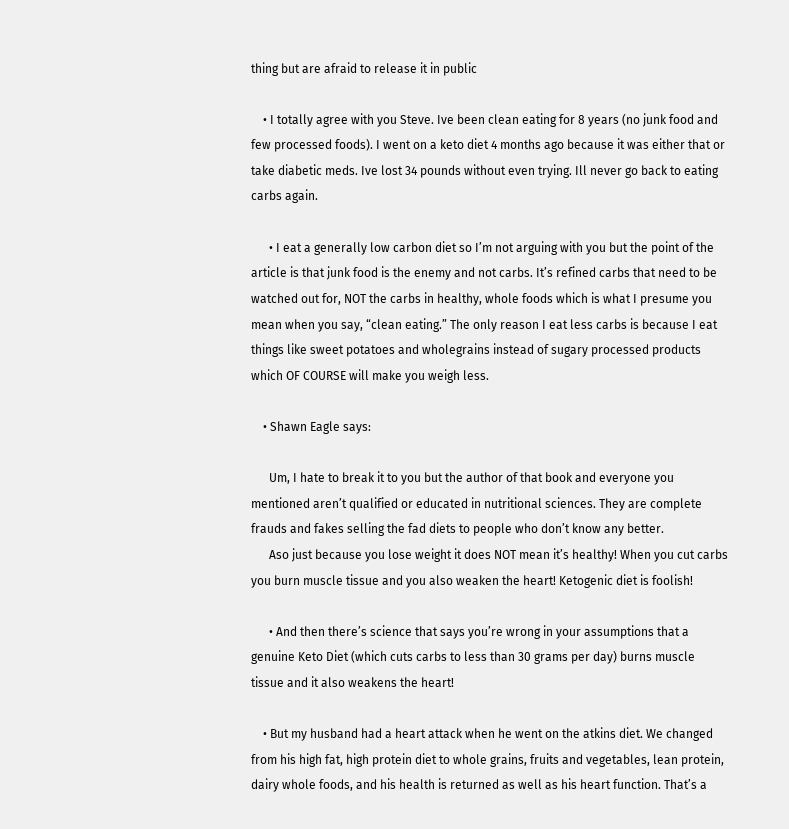thing but are afraid to release it in public

    • I totally agree with you Steve. Ive been clean eating for 8 years (no junk food and few processed foods). I went on a keto diet 4 months ago because it was either that or take diabetic meds. Ive lost 34 pounds without even trying. Ill never go back to eating carbs again.

      • I eat a generally low carbon diet so I’m not arguing with you but the point of the article is that junk food is the enemy and not carbs. It’s refined carbs that need to be watched out for, NOT the carbs in healthy, whole foods which is what I presume you mean when you say, “clean eating.” The only reason I eat less carbs is because I eat things like sweet potatoes and wholegrains instead of sugary processed products which OF COURSE will make you weigh less.

    • Shawn Eagle says:

      Um, I hate to break it to you but the author of that book and everyone you mentioned aren’t qualified or educated in nutritional sciences. They are complete frauds and fakes selling the fad diets to people who don’t know any better.
      Aso just because you lose weight it does NOT mean it’s healthy! When you cut carbs you burn muscle tissue and you also weaken the heart! Ketogenic diet is foolish!

      • And then there’s science that says you’re wrong in your assumptions that a genuine Keto Diet (which cuts carbs to less than 30 grams per day) burns muscle tissue and it also weakens the heart!

    • But my husband had a heart attack when he went on the atkins diet. We changed from his high fat, high protein diet to whole grains, fruits and vegetables, lean protein, dairy whole foods, and his health is returned as well as his heart function. That’s a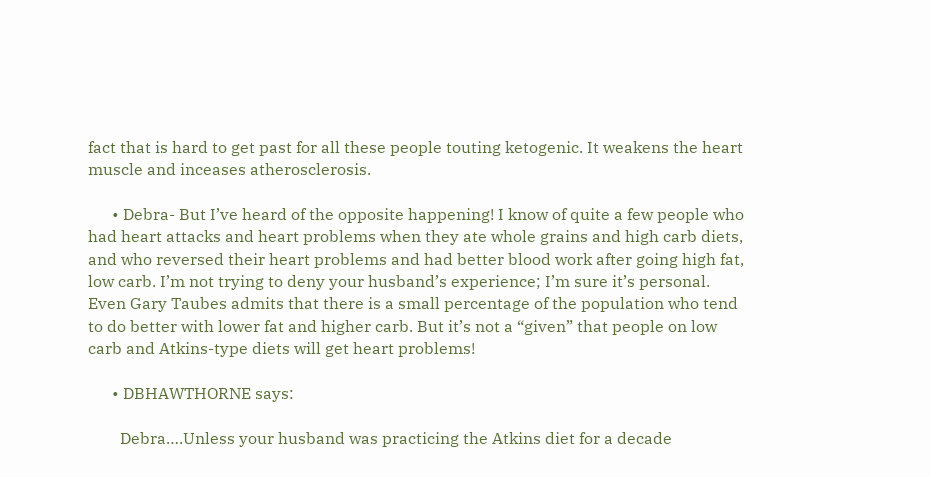fact that is hard to get past for all these people touting ketogenic. It weakens the heart muscle and inceases atherosclerosis.

      • Debra- But I’ve heard of the opposite happening! I know of quite a few people who had heart attacks and heart problems when they ate whole grains and high carb diets, and who reversed their heart problems and had better blood work after going high fat, low carb. I’m not trying to deny your husband’s experience; I’m sure it’s personal. Even Gary Taubes admits that there is a small percentage of the population who tend to do better with lower fat and higher carb. But it’s not a “given” that people on low carb and Atkins-type diets will get heart problems!

      • DBHAWTHORNE says:

        Debra….Unless your husband was practicing the Atkins diet for a decade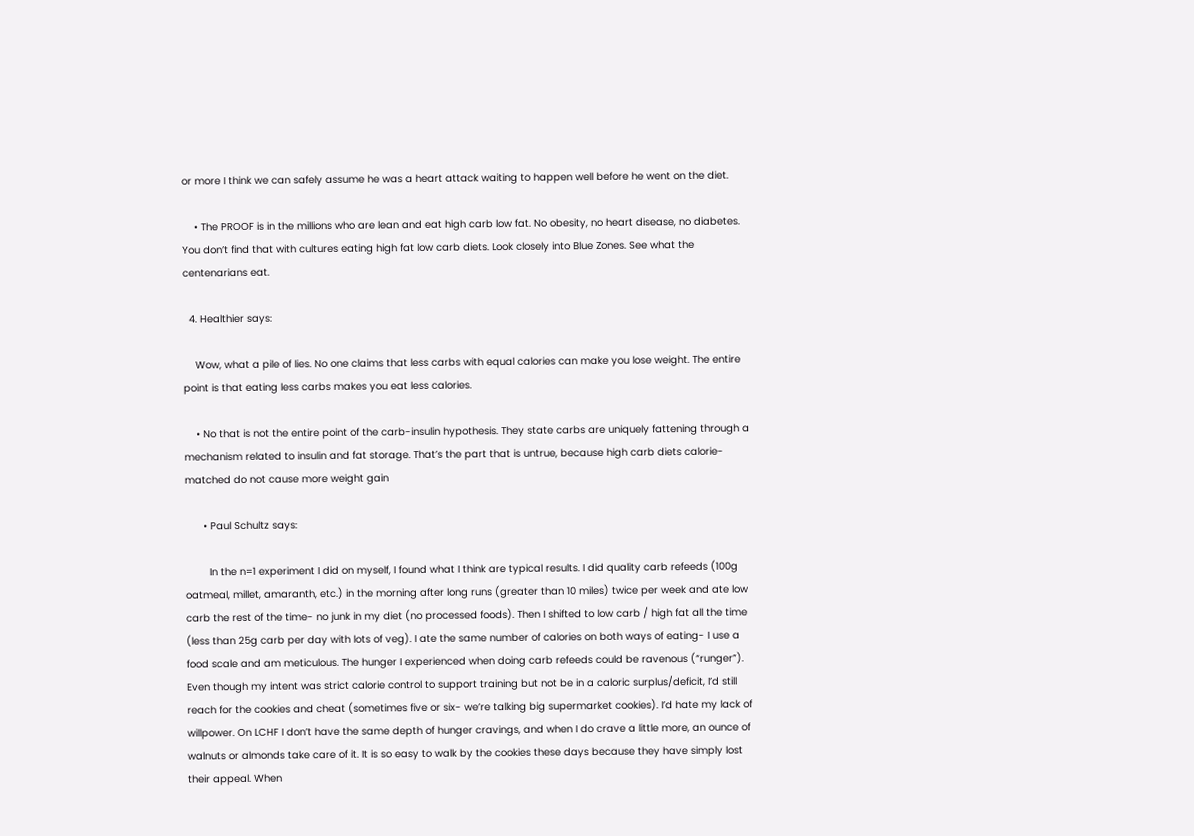or more I think we can safely assume he was a heart attack waiting to happen well before he went on the diet.

    • The PROOF is in the millions who are lean and eat high carb low fat. No obesity, no heart disease, no diabetes. You don’t find that with cultures eating high fat low carb diets. Look closely into Blue Zones. See what the centenarians eat.

  4. Healthier says:

    Wow, what a pile of lies. No one claims that less carbs with equal calories can make you lose weight. The entire point is that eating less carbs makes you eat less calories.

    • No that is not the entire point of the carb-insulin hypothesis. They state carbs are uniquely fattening through a mechanism related to insulin and fat storage. That’s the part that is untrue, because high carb diets calorie-matched do not cause more weight gain

      • Paul Schultz says:

        In the n=1 experiment I did on myself, I found what I think are typical results. I did quality carb refeeds (100g oatmeal, millet, amaranth, etc.) in the morning after long runs (greater than 10 miles) twice per week and ate low carb the rest of the time- no junk in my diet (no processed foods). Then I shifted to low carb / high fat all the time (less than 25g carb per day with lots of veg). I ate the same number of calories on both ways of eating- I use a food scale and am meticulous. The hunger I experienced when doing carb refeeds could be ravenous (“runger”). Even though my intent was strict calorie control to support training but not be in a caloric surplus/deficit, I’d still reach for the cookies and cheat (sometimes five or six- we’re talking big supermarket cookies). I’d hate my lack of willpower. On LCHF I don’t have the same depth of hunger cravings, and when I do crave a little more, an ounce of walnuts or almonds take care of it. It is so easy to walk by the cookies these days because they have simply lost their appeal. When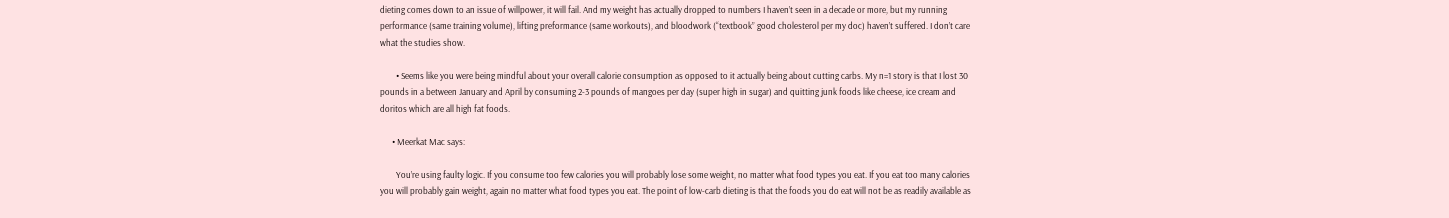dieting comes down to an issue of willpower, it will fail. And my weight has actually dropped to numbers I haven’t seen in a decade or more, but my running performance (same training volume), lifting preformance (same workouts), and bloodwork (“textbook” good cholesterol per my doc) haven’t suffered. I don’t care what the studies show.

        • Seems like you were being mindful about your overall calorie consumption as opposed to it actually being about cutting carbs. My n=1 story is that I lost 30 pounds in a between January and April by consuming 2-3 pounds of mangoes per day (super high in sugar) and quitting junk foods like cheese, ice cream and doritos which are all high fat foods.

      • Meerkat Mac says:

        You’re using faulty logic. If you consume too few calories you will probably lose some weight, no matter what food types you eat. If you eat too many calories you will probably gain weight, again no matter what food types you eat. The point of low-carb dieting is that the foods you do eat will not be as readily available as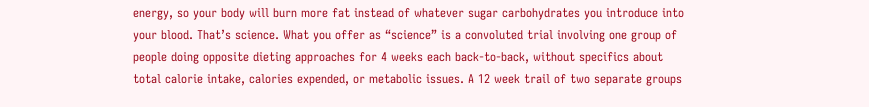energy, so your body will burn more fat instead of whatever sugar carbohydrates you introduce into your blood. That’s science. What you offer as “science” is a convoluted trial involving one group of people doing opposite dieting approaches for 4 weeks each back-to-back, without specifics about total calorie intake, calories expended, or metabolic issues. A 12 week trail of two separate groups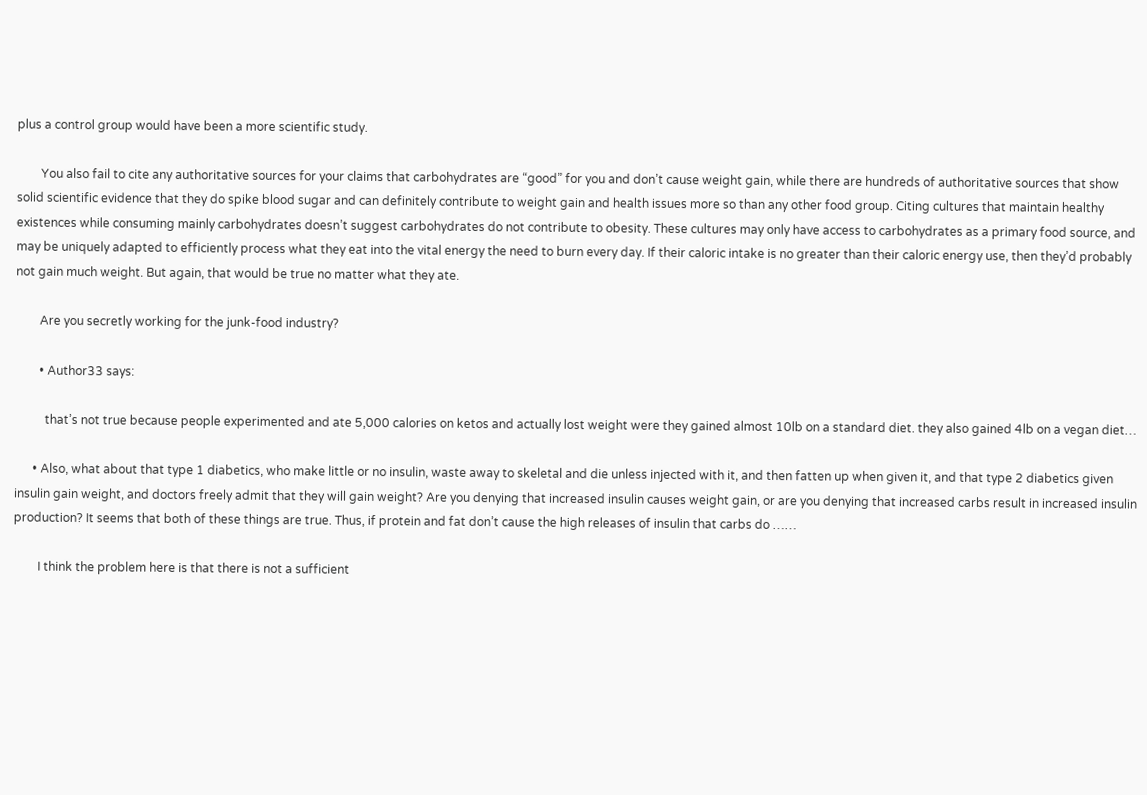plus a control group would have been a more scientific study.

        You also fail to cite any authoritative sources for your claims that carbohydrates are “good” for you and don’t cause weight gain, while there are hundreds of authoritative sources that show solid scientific evidence that they do spike blood sugar and can definitely contribute to weight gain and health issues more so than any other food group. Citing cultures that maintain healthy existences while consuming mainly carbohydrates doesn’t suggest carbohydrates do not contribute to obesity. These cultures may only have access to carbohydrates as a primary food source, and may be uniquely adapted to efficiently process what they eat into the vital energy the need to burn every day. If their caloric intake is no greater than their caloric energy use, then they’d probably not gain much weight. But again, that would be true no matter what they ate.

        Are you secretly working for the junk-food industry?

        • Author33 says:

          that’s not true because people experimented and ate 5,000 calories on ketos and actually lost weight were they gained almost 10lb on a standard diet. they also gained 4lb on a vegan diet…

      • Also, what about that type 1 diabetics, who make little or no insulin, waste away to skeletal and die unless injected with it, and then fatten up when given it, and that type 2 diabetics given insulin gain weight, and doctors freely admit that they will gain weight? Are you denying that increased insulin causes weight gain, or are you denying that increased carbs result in increased insulin production? It seems that both of these things are true. Thus, if protein and fat don’t cause the high releases of insulin that carbs do ……

        I think the problem here is that there is not a sufficient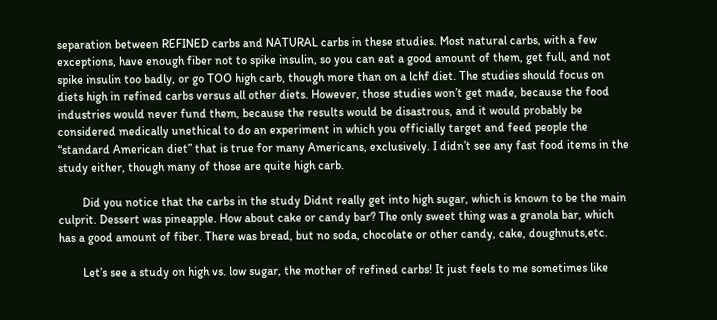separation between REFINED carbs and NATURAL carbs in these studies. Most natural carbs, with a few exceptions, have enough fiber not to spike insulin, so you can eat a good amount of them, get full, and not spike insulin too badly, or go TOO high carb, though more than on a lchf diet. The studies should focus on diets high in refined carbs versus all other diets. However, those studies won’t get made, because the food industries would never fund them, because the results would be disastrous, and it would probably be considered medically unethical to do an experiment in which you officially target and feed people the “standard American diet” that is true for many Americans, exclusively. I didn’t see any fast food items in the study either, though many of those are quite high carb.

        Did you notice that the carbs in the study Didnt really get into high sugar, which is known to be the main culprit. Dessert was pineapple. How about cake or candy bar? The only sweet thing was a granola bar, which has a good amount of fiber. There was bread, but no soda, chocolate or other candy, cake, doughnuts,etc.

        Let’s see a study on high vs. low sugar, the mother of refined carbs! It just feels to me sometimes like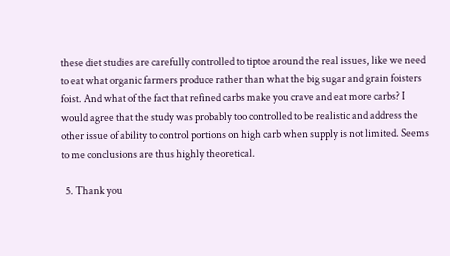these diet studies are carefully controlled to tiptoe around the real issues, like we need to eat what organic farmers produce rather than what the big sugar and grain foisters foist. And what of the fact that refined carbs make you crave and eat more carbs? I would agree that the study was probably too controlled to be realistic and address the other issue of ability to control portions on high carb when supply is not limited. Seems to me conclusions are thus highly theoretical.

  5. Thank you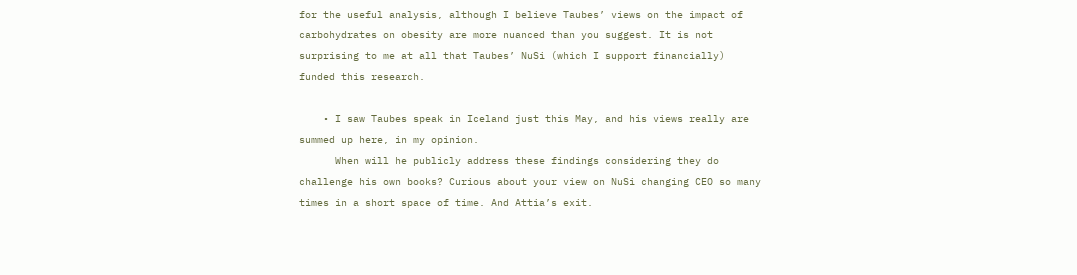for the useful analysis, although I believe Taubes’ views on the impact of carbohydrates on obesity are more nuanced than you suggest. It is not surprising to me at all that Taubes’ NuSi (which I support financially) funded this research.

    • I saw Taubes speak in Iceland just this May, and his views really are summed up here, in my opinion.
      When will he publicly address these findings considering they do challenge his own books? Curious about your view on NuSi changing CEO so many times in a short space of time. And Attia’s exit.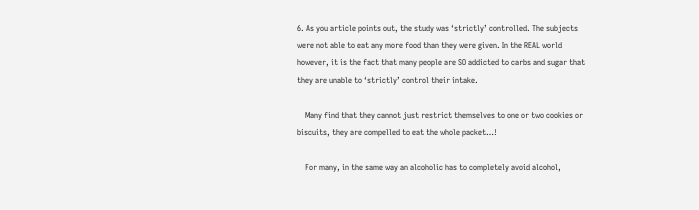6. As you article points out, the study was ‘strictly’ controlled. The subjects were not able to eat any more food than they were given. In the REAL world however, it is the fact that many people are SO addicted to carbs and sugar that they are unable to ‘strictly’ control their intake.

    Many find that they cannot just restrict themselves to one or two cookies or biscuits, they are compelled to eat the whole packet…!

    For many, in the same way an alcoholic has to completely avoid alcohol,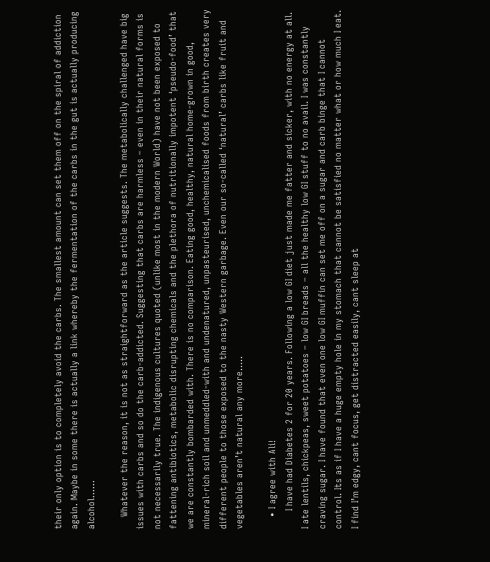their only option is to completely avoid the carbs. The smallest amount can set them off on the spiral of addiction again. Maybe in some there is actually a link whereby the fermentation of the carbs in the gut is actually producing alcohol……

    Whatever the reason, it is not as straightforward as the article suggests. The metabolically challenged have big issues with carbs and so do the carb-addicted. Suggesting that carbs are harmless – even in their natural forms is not necessarily true. The indigenous cultures quoted (unlike most in the modern World) have not been exposed to fattening antibiotics, metabolic disrupting chemicals and the plethora of nutritionally impotent ‘pseudo-food’ that we are constantly bombarded with. There is no comparison. Eating good, healthy, natural home-grown in good, mineral-rich soil and unmeddled-with and undenatured, unpasteurised, unchemicalised foods from birth creates very different people to those exposed to the nasty Western garbage. Even our so-called ‘natural’ carbs like fruit and vegetables aren’t natural any more…..

    • I agree with Ali!
      I have had Diabetes 2 for 20 years. Following a low GI diet just made me fatter and sicker, with no energy at all. I ate lentils, chickpeas, sweet potatoes – low GI breads – all the healthy low GI stuff to no avail. I was constantly craving sugar. I have found that even one low GI muffin can set me off on a sugar and carb binge that I cannot control. Its as if I have a huge empty hole in my stomach that cannot be satisfied no matter what or how much I eat. I find I’m edgy, cant focus, get distracted easily, cant sleep at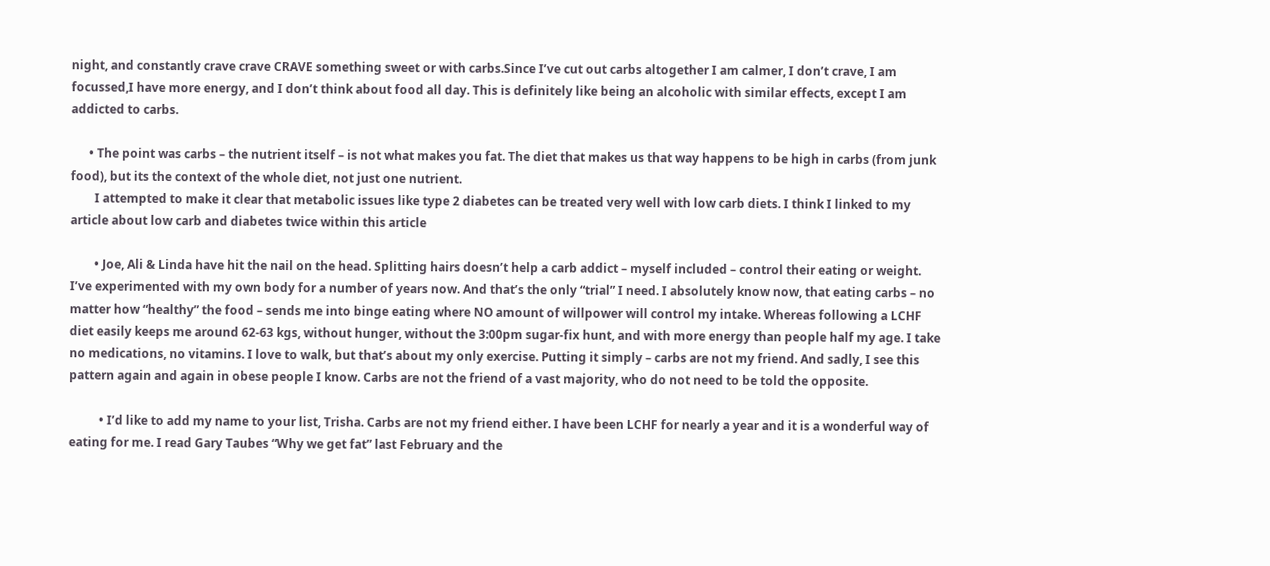night, and constantly crave crave CRAVE something sweet or with carbs.Since I’ve cut out carbs altogether I am calmer, I don’t crave, I am focussed,I have more energy, and I don’t think about food all day. This is definitely like being an alcoholic with similar effects, except I am addicted to carbs.

      • The point was carbs – the nutrient itself – is not what makes you fat. The diet that makes us that way happens to be high in carbs (from junk food), but its the context of the whole diet, not just one nutrient.
        I attempted to make it clear that metabolic issues like type 2 diabetes can be treated very well with low carb diets. I think I linked to my article about low carb and diabetes twice within this article

        • Joe, Ali & Linda have hit the nail on the head. Splitting hairs doesn’t help a carb addict – myself included – control their eating or weight. I’ve experimented with my own body for a number of years now. And that’s the only “trial” I need. I absolutely know now, that eating carbs – no matter how “healthy” the food – sends me into binge eating where NO amount of willpower will control my intake. Whereas following a LCHF diet easily keeps me around 62-63 kgs, without hunger, without the 3:00pm sugar-fix hunt, and with more energy than people half my age. I take no medications, no vitamins. I love to walk, but that’s about my only exercise. Putting it simply – carbs are not my friend. And sadly, I see this pattern again and again in obese people I know. Carbs are not the friend of a vast majority, who do not need to be told the opposite.

          • I’d like to add my name to your list, Trisha. Carbs are not my friend either. I have been LCHF for nearly a year and it is a wonderful way of eating for me. I read Gary Taubes “Why we get fat” last February and the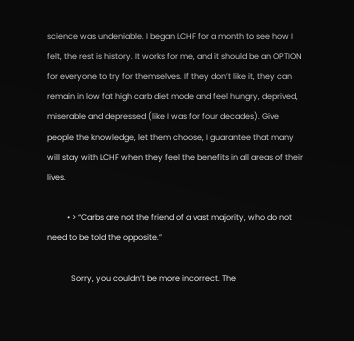science was undeniable. I began LCHF for a month to see how I felt, the rest is history. It works for me, and it should be an OPTION for everyone to try for themselves. If they don’t like it, they can remain in low fat high carb diet mode and feel hungry, deprived, miserable and depressed (like I was for four decades). Give people the knowledge, let them choose, I guarantee that many will stay with LCHF when they feel the benefits in all areas of their lives.

          • > “Carbs are not the friend of a vast majority, who do not need to be told the opposite.”

            Sorry, you couldn’t be more incorrect. The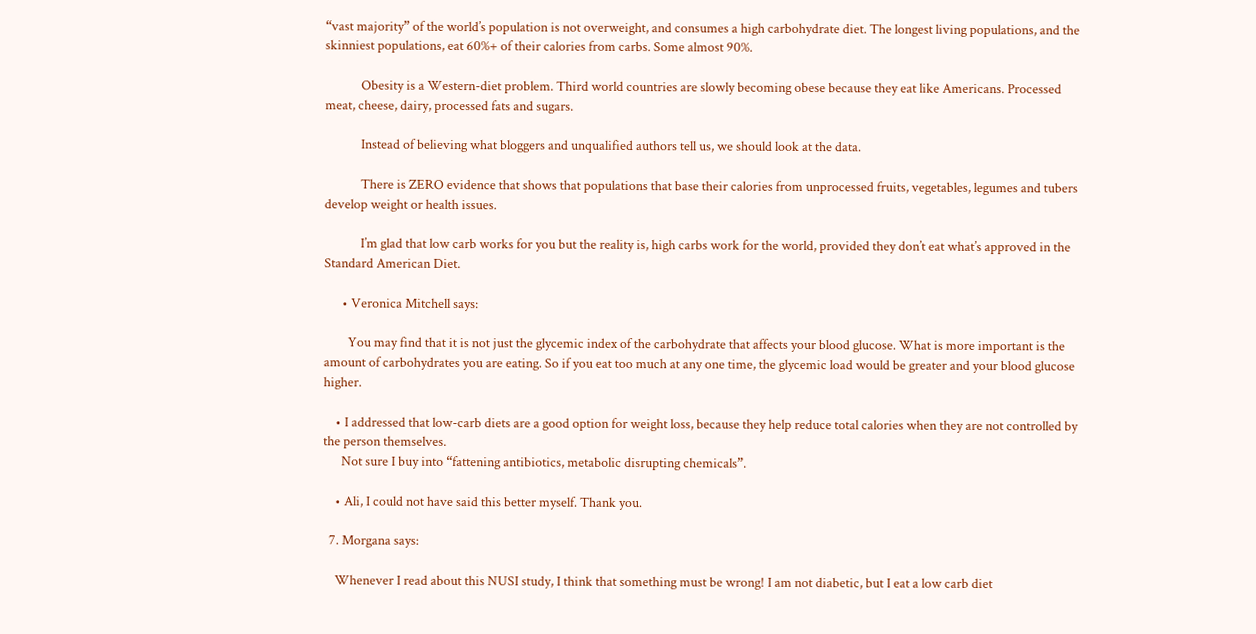“vast majority” of the world’s population is not overweight, and consumes a high carbohydrate diet. The longest living populations, and the skinniest populations, eat 60%+ of their calories from carbs. Some almost 90%.

            Obesity is a Western-diet problem. Third world countries are slowly becoming obese because they eat like Americans. Processed meat, cheese, dairy, processed fats and sugars.

            Instead of believing what bloggers and unqualified authors tell us, we should look at the data.

            There is ZERO evidence that shows that populations that base their calories from unprocessed fruits, vegetables, legumes and tubers develop weight or health issues.

            I’m glad that low carb works for you but the reality is, high carbs work for the world, provided they don’t eat what’s approved in the Standard American Diet.

      • Veronica Mitchell says:

        You may find that it is not just the glycemic index of the carbohydrate that affects your blood glucose. What is more important is the amount of carbohydrates you are eating. So if you eat too much at any one time, the glycemic load would be greater and your blood glucose higher.

    • I addressed that low-carb diets are a good option for weight loss, because they help reduce total calories when they are not controlled by the person themselves.
      Not sure I buy into “fattening antibiotics, metabolic disrupting chemicals”.

    • Ali, I could not have said this better myself. Thank you.

  7. Morgana says:

    Whenever I read about this NUSI study, I think that something must be wrong! I am not diabetic, but I eat a low carb diet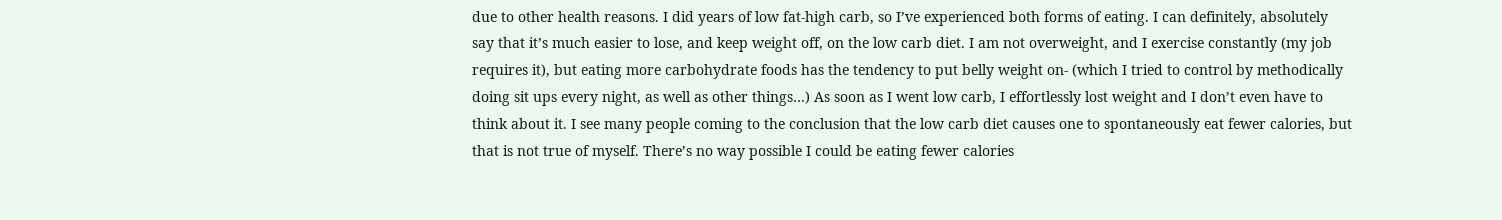due to other health reasons. I did years of low fat-high carb, so I’ve experienced both forms of eating. I can definitely, absolutely say that it’s much easier to lose, and keep weight off, on the low carb diet. I am not overweight, and I exercise constantly (my job requires it), but eating more carbohydrate foods has the tendency to put belly weight on- (which I tried to control by methodically doing sit ups every night, as well as other things…) As soon as I went low carb, I effortlessly lost weight and I don’t even have to think about it. I see many people coming to the conclusion that the low carb diet causes one to spontaneously eat fewer calories, but that is not true of myself. There’s no way possible I could be eating fewer calories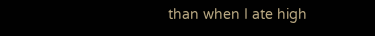than when I ate high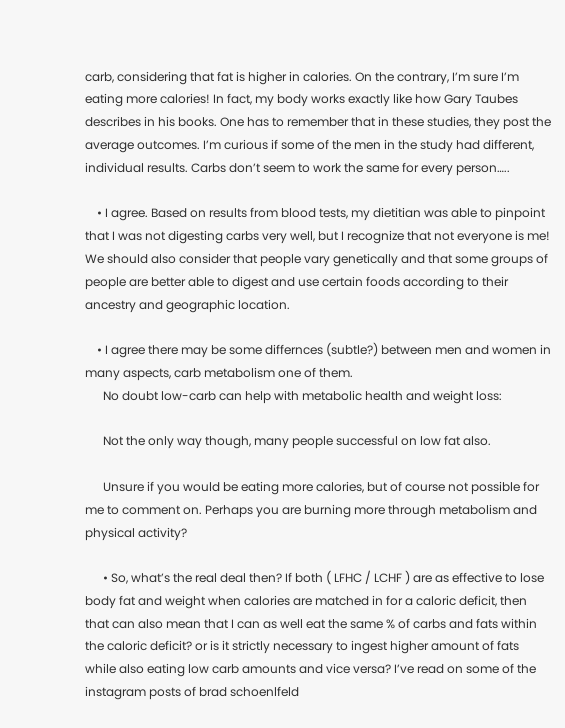carb, considering that fat is higher in calories. On the contrary, I’m sure I’m eating more calories! In fact, my body works exactly like how Gary Taubes describes in his books. One has to remember that in these studies, they post the average outcomes. I’m curious if some of the men in the study had different, individual results. Carbs don’t seem to work the same for every person…..

    • I agree. Based on results from blood tests, my dietitian was able to pinpoint that I was not digesting carbs very well, but I recognize that not everyone is me! We should also consider that people vary genetically and that some groups of people are better able to digest and use certain foods according to their ancestry and geographic location.

    • I agree there may be some differnces (subtle?) between men and women in many aspects, carb metabolism one of them.
      No doubt low-carb can help with metabolic health and weight loss:

      Not the only way though, many people successful on low fat also.

      Unsure if you would be eating more calories, but of course not possible for me to comment on. Perhaps you are burning more through metabolism and physical activity?

      • So, what’s the real deal then? If both ( LFHC / LCHF ) are as effective to lose body fat and weight when calories are matched in for a caloric deficit, then that can also mean that I can as well eat the same % of carbs and fats within the caloric deficit? or is it strictly necessary to ingest higher amount of fats while also eating low carb amounts and vice versa? I’ve read on some of the instagram posts of brad schoenlfeld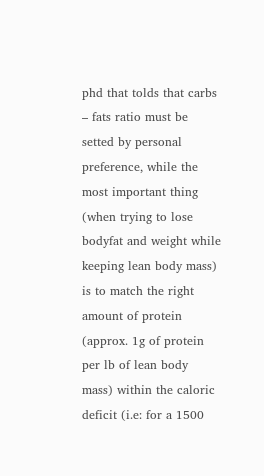phd that tolds that carbs – fats ratio must be setted by personal preference, while the most important thing (when trying to lose bodyfat and weight while keeping lean body mass) is to match the right amount of protein (approx. 1g of protein per lb of lean body mass) within the caloric deficit (i.e: for a 1500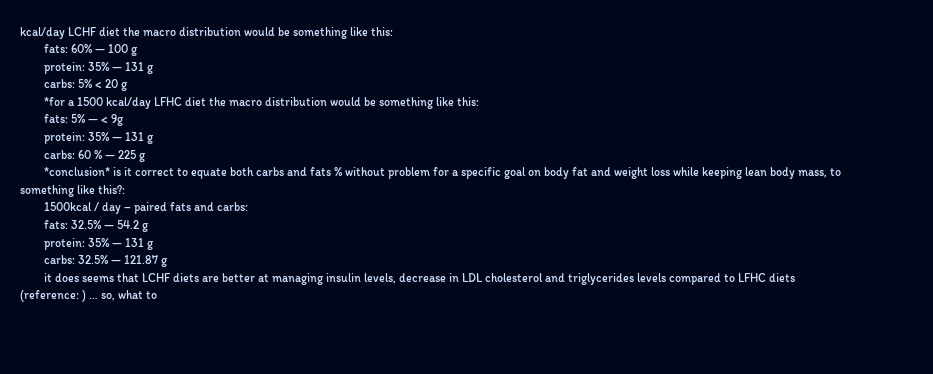kcal/day LCHF diet the macro distribution would be something like this:
        fats: 60% — 100 g
        protein: 35% — 131 g
        carbs: 5% < 20 g
        *for a 1500 kcal/day LFHC diet the macro distribution would be something like this:
        fats: 5% — < 9g
        protein: 35% — 131 g
        carbs: 60 % — 225 g
        *conclusion* is it correct to equate both carbs and fats % without problem for a specific goal on body fat and weight loss while keeping lean body mass, to something like this?:
        1500kcal / day – paired fats and carbs:
        fats: 32.5% — 54.2 g
        protein: 35% — 131 g
        carbs: 32.5% — 121.87 g
        it does seems that LCHF diets are better at managing insulin levels, decrease in LDL cholesterol and triglycerides levels compared to LFHC diets (reference: ) … so, what to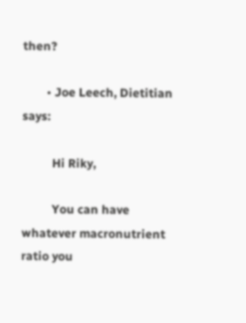then?

        • Joe Leech, Dietitian says:

          Hi Riky,

          You can have whatever macronutrient ratio you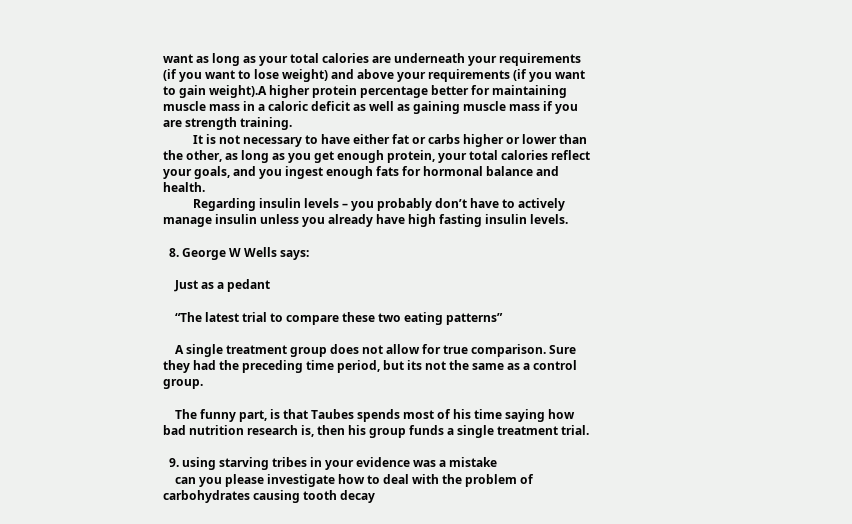want as long as your total calories are underneath your requirements (if you want to lose weight) and above your requirements (if you want to gain weight).A higher protein percentage better for maintaining muscle mass in a caloric deficit as well as gaining muscle mass if you are strength training.
          It is not necessary to have either fat or carbs higher or lower than the other, as long as you get enough protein, your total calories reflect your goals, and you ingest enough fats for hormonal balance and health.
          Regarding insulin levels – you probably don’t have to actively manage insulin unless you already have high fasting insulin levels.

  8. George W Wells says:

    Just as a pedant

    “The latest trial to compare these two eating patterns”

    A single treatment group does not allow for true comparison. Sure they had the preceding time period, but its not the same as a control group.

    The funny part, is that Taubes spends most of his time saying how bad nutrition research is, then his group funds a single treatment trial.

  9. using starving tribes in your evidence was a mistake
    can you please investigate how to deal with the problem of carbohydrates causing tooth decay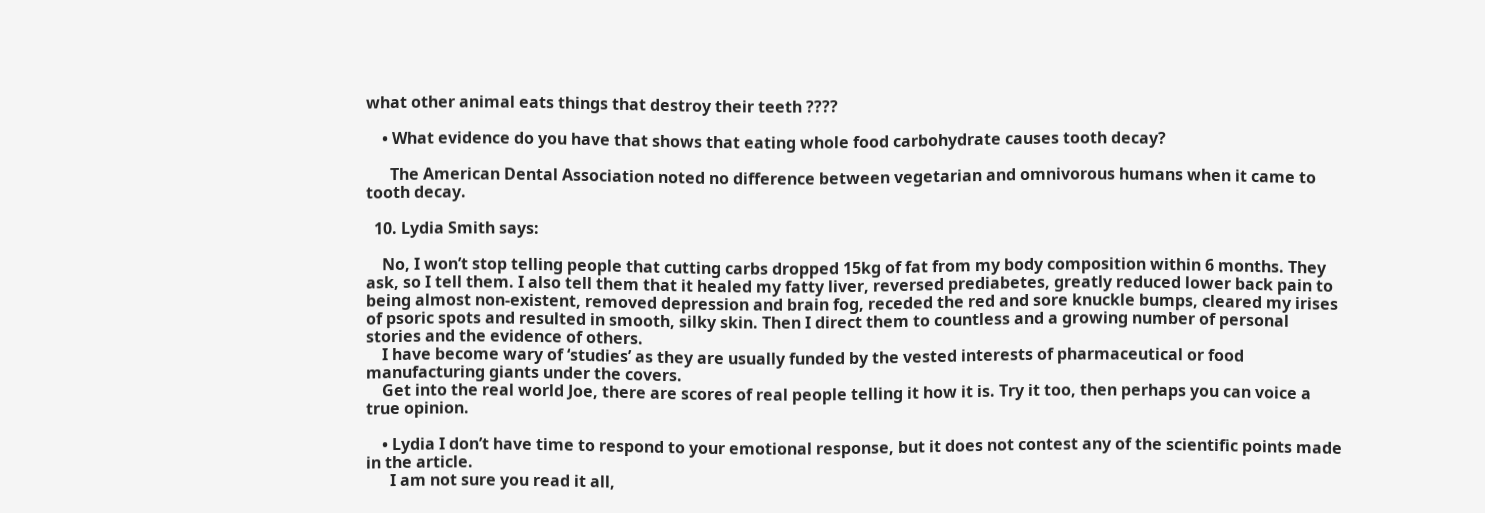what other animal eats things that destroy their teeth ????

    • What evidence do you have that shows that eating whole food carbohydrate causes tooth decay?

      The American Dental Association noted no difference between vegetarian and omnivorous humans when it came to tooth decay.

  10. Lydia Smith says:

    No, I won’t stop telling people that cutting carbs dropped 15kg of fat from my body composition within 6 months. They ask, so I tell them. I also tell them that it healed my fatty liver, reversed prediabetes, greatly reduced lower back pain to being almost non-existent, removed depression and brain fog, receded the red and sore knuckle bumps, cleared my irises of psoric spots and resulted in smooth, silky skin. Then I direct them to countless and a growing number of personal stories and the evidence of others.
    I have become wary of ‘studies’ as they are usually funded by the vested interests of pharmaceutical or food manufacturing giants under the covers.
    Get into the real world Joe, there are scores of real people telling it how it is. Try it too, then perhaps you can voice a true opinion.

    • Lydia I don’t have time to respond to your emotional response, but it does not contest any of the scientific points made in the article.
      I am not sure you read it all,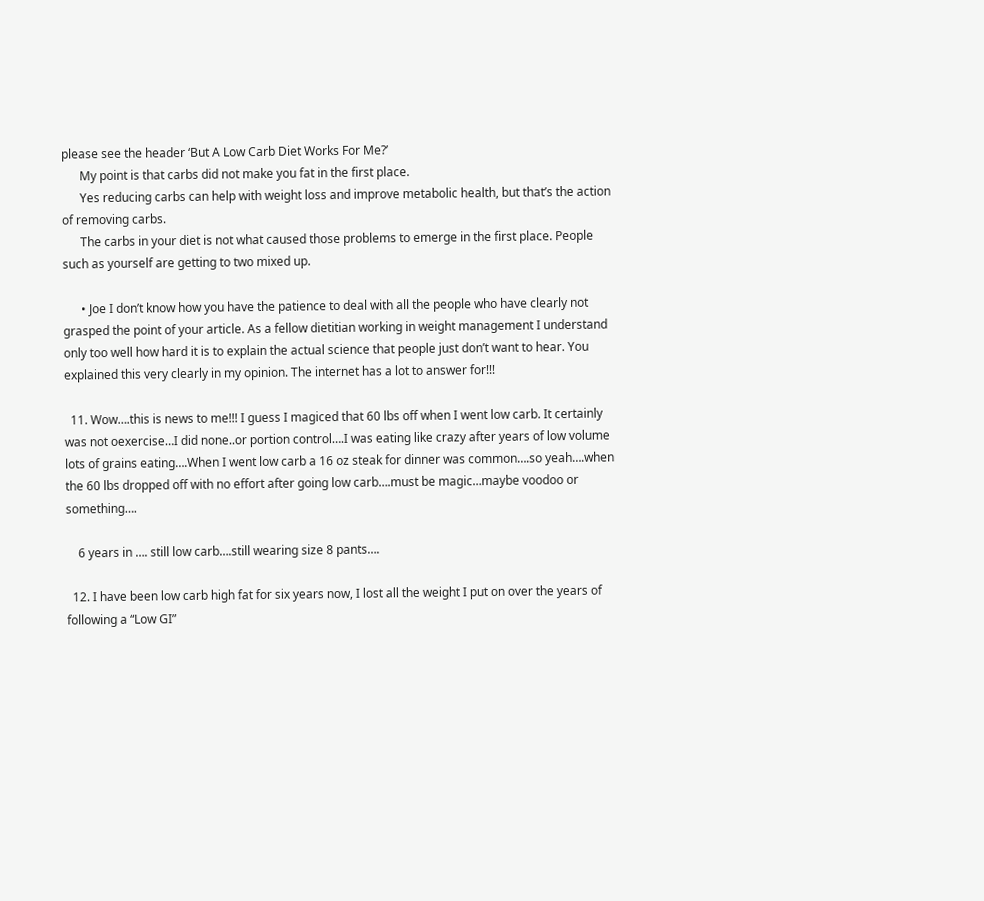please see the header ‘But A Low Carb Diet Works For Me?’
      My point is that carbs did not make you fat in the first place.
      Yes reducing carbs can help with weight loss and improve metabolic health, but that’s the action of removing carbs.
      The carbs in your diet is not what caused those problems to emerge in the first place. People such as yourself are getting to two mixed up.

      • Joe I don’t know how you have the patience to deal with all the people who have clearly not grasped the point of your article. As a fellow dietitian working in weight management I understand only too well how hard it is to explain the actual science that people just don’t want to hear. You explained this very clearly in my opinion. The internet has a lot to answer for!!!

  11. Wow….this is news to me!!! I guess I magiced that 60 lbs off when I went low carb. It certainly was not oexercise…I did none..or portion control….I was eating like crazy after years of low volume lots of grains eating….When I went low carb a 16 oz steak for dinner was common….so yeah….when the 60 lbs dropped off with no effort after going low carb….must be magic…maybe voodoo or something….

    6 years in …. still low carb….still wearing size 8 pants….

  12. I have been low carb high fat for six years now, I lost all the weight I put on over the years of following a “Low GI”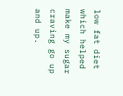low fat diet which helped make my sugar craving go up and up.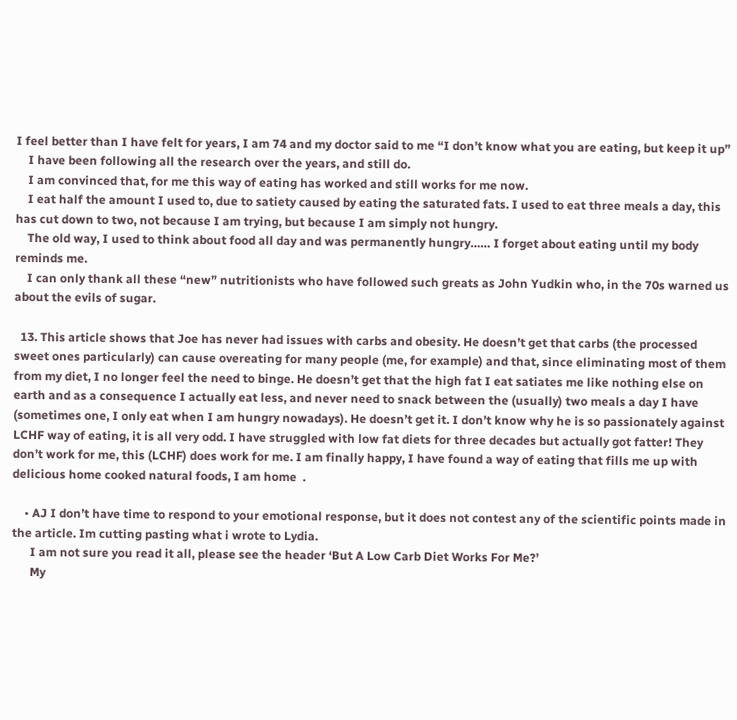I feel better than I have felt for years, I am 74 and my doctor said to me “I don’t know what you are eating, but keep it up”
    I have been following all the research over the years, and still do.
    I am convinced that, for me this way of eating has worked and still works for me now.
    I eat half the amount I used to, due to satiety caused by eating the saturated fats. I used to eat three meals a day, this has cut down to two, not because I am trying, but because I am simply not hungry.
    The old way, I used to think about food all day and was permanently hungry…… I forget about eating until my body reminds me.
    I can only thank all these “new” nutritionists who have followed such greats as John Yudkin who, in the 70s warned us about the evils of sugar.

  13. This article shows that Joe has never had issues with carbs and obesity. He doesn’t get that carbs (the processed sweet ones particularly) can cause overeating for many people (me, for example) and that, since eliminating most of them from my diet, I no longer feel the need to binge. He doesn’t get that the high fat I eat satiates me like nothing else on earth and as a consequence I actually eat less, and never need to snack between the (usually) two meals a day I have (sometimes one, I only eat when I am hungry nowadays). He doesn’t get it. I don’t know why he is so passionately against LCHF way of eating, it is all very odd. I have struggled with low fat diets for three decades but actually got fatter! They don’t work for me, this (LCHF) does work for me. I am finally happy, I have found a way of eating that fills me up with delicious home cooked natural foods, I am home  .

    • AJ I don’t have time to respond to your emotional response, but it does not contest any of the scientific points made in the article. Im cutting pasting what i wrote to Lydia.
      I am not sure you read it all, please see the header ‘But A Low Carb Diet Works For Me?’
      My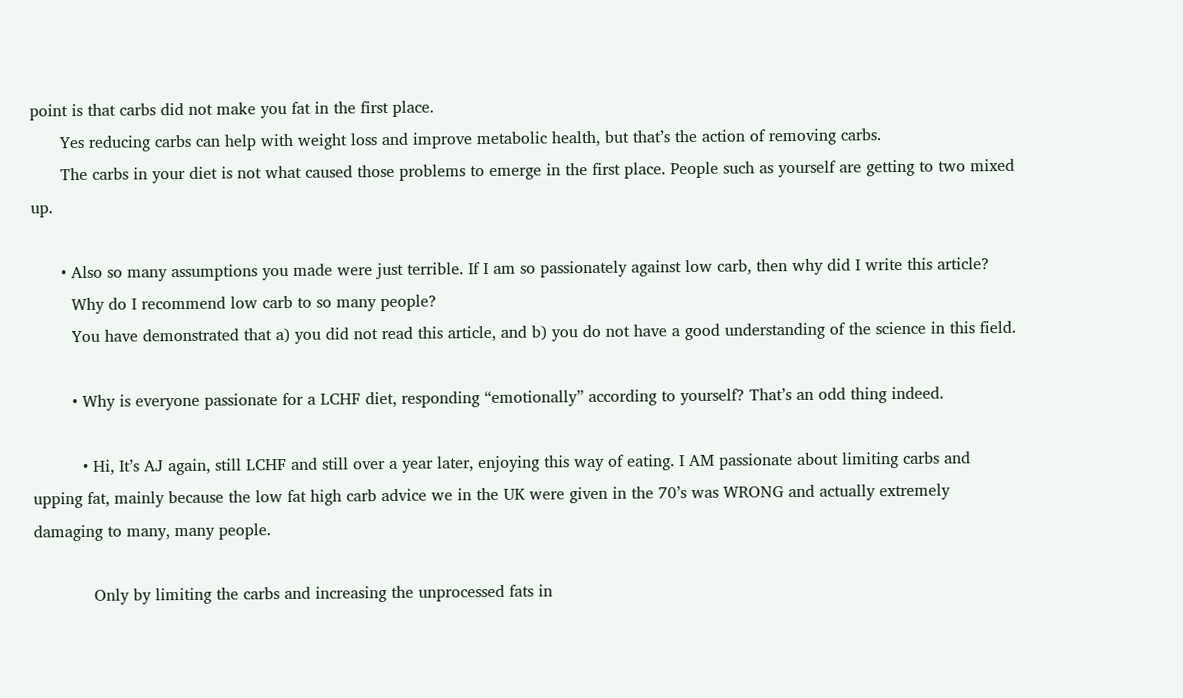point is that carbs did not make you fat in the first place.
      Yes reducing carbs can help with weight loss and improve metabolic health, but that’s the action of removing carbs.
      The carbs in your diet is not what caused those problems to emerge in the first place. People such as yourself are getting to two mixed up.

      • Also so many assumptions you made were just terrible. If I am so passionately against low carb, then why did I write this article?
        Why do I recommend low carb to so many people?
        You have demonstrated that a) you did not read this article, and b) you do not have a good understanding of the science in this field.

        • Why is everyone passionate for a LCHF diet, responding “emotionally” according to yourself? That’s an odd thing indeed.

          • Hi, It’s AJ again, still LCHF and still over a year later, enjoying this way of eating. I AM passionate about limiting carbs and upping fat, mainly because the low fat high carb advice we in the UK were given in the 70’s was WRONG and actually extremely damaging to many, many people.

            Only by limiting the carbs and increasing the unprocessed fats in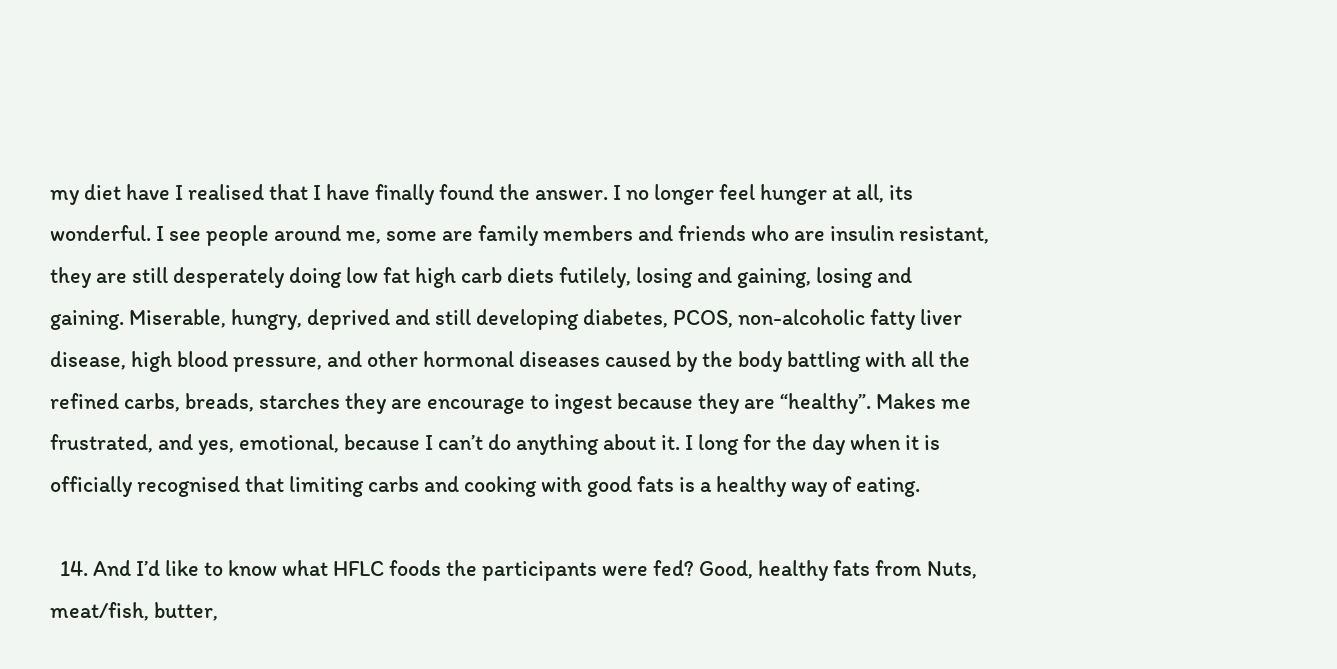my diet have I realised that I have finally found the answer. I no longer feel hunger at all, its wonderful. I see people around me, some are family members and friends who are insulin resistant, they are still desperately doing low fat high carb diets futilely, losing and gaining, losing and gaining. Miserable, hungry, deprived and still developing diabetes, PCOS, non-alcoholic fatty liver disease, high blood pressure, and other hormonal diseases caused by the body battling with all the refined carbs, breads, starches they are encourage to ingest because they are “healthy”. Makes me frustrated, and yes, emotional, because I can’t do anything about it. I long for the day when it is officially recognised that limiting carbs and cooking with good fats is a healthy way of eating.

  14. And I’d like to know what HFLC foods the participants were fed? Good, healthy fats from Nuts, meat/fish, butter,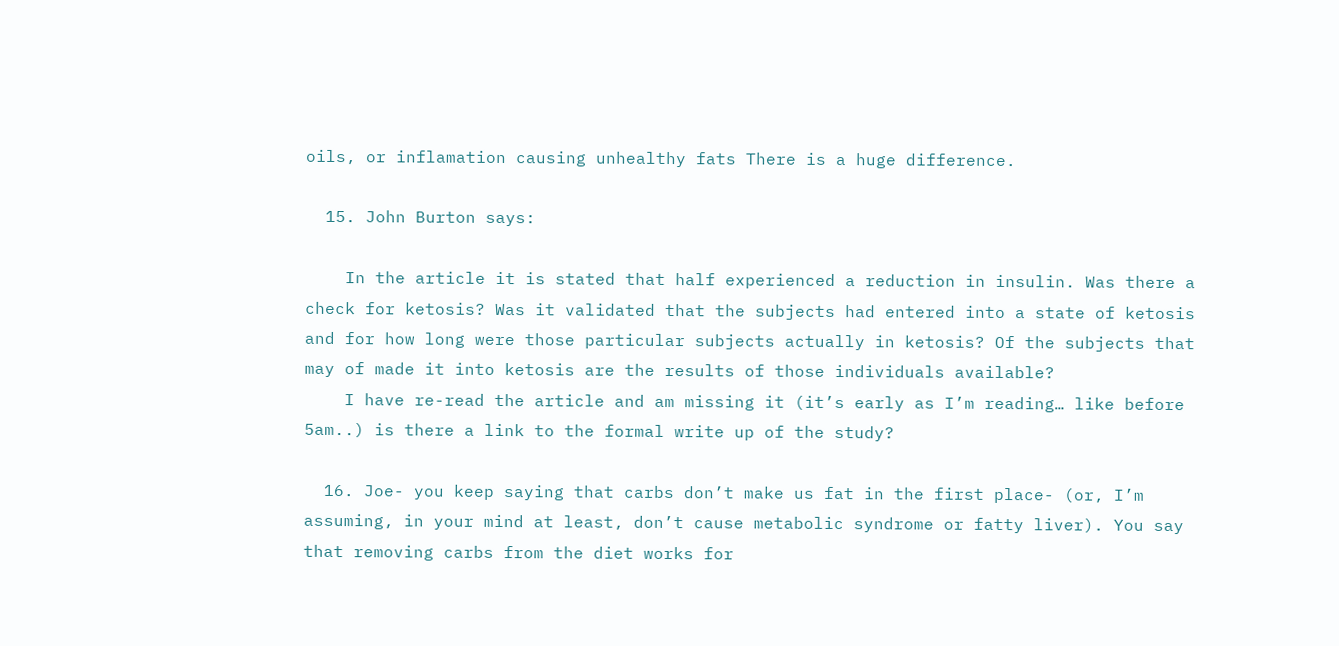oils, or inflamation causing unhealthy fats There is a huge difference.

  15. John Burton says:

    In the article it is stated that half experienced a reduction in insulin. Was there a check for ketosis? Was it validated that the subjects had entered into a state of ketosis and for how long were those particular subjects actually in ketosis? Of the subjects that may of made it into ketosis are the results of those individuals available?
    I have re-read the article and am missing it (it’s early as I’m reading… like before 5am..) is there a link to the formal write up of the study?

  16. Joe- you keep saying that carbs don’t make us fat in the first place- (or, I’m assuming, in your mind at least, don’t cause metabolic syndrome or fatty liver). You say that removing carbs from the diet works for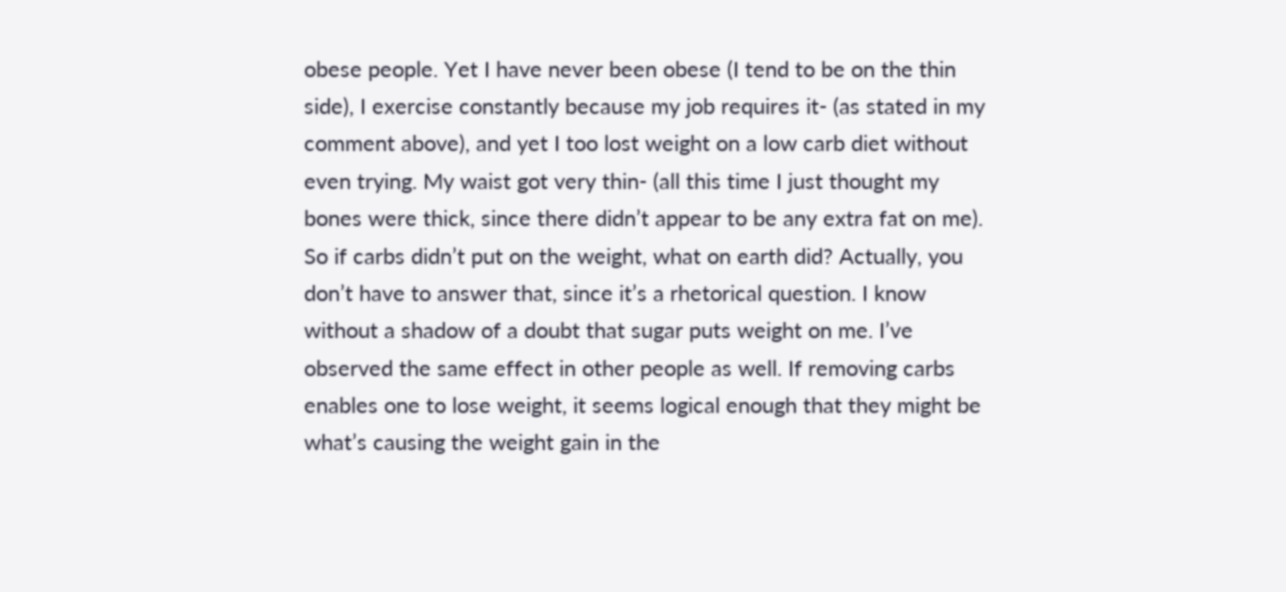obese people. Yet I have never been obese (I tend to be on the thin side), I exercise constantly because my job requires it- (as stated in my comment above), and yet I too lost weight on a low carb diet without even trying. My waist got very thin- (all this time I just thought my bones were thick, since there didn’t appear to be any extra fat on me). So if carbs didn’t put on the weight, what on earth did? Actually, you don’t have to answer that, since it’s a rhetorical question. I know without a shadow of a doubt that sugar puts weight on me. I’ve observed the same effect in other people as well. If removing carbs enables one to lose weight, it seems logical enough that they might be what’s causing the weight gain in the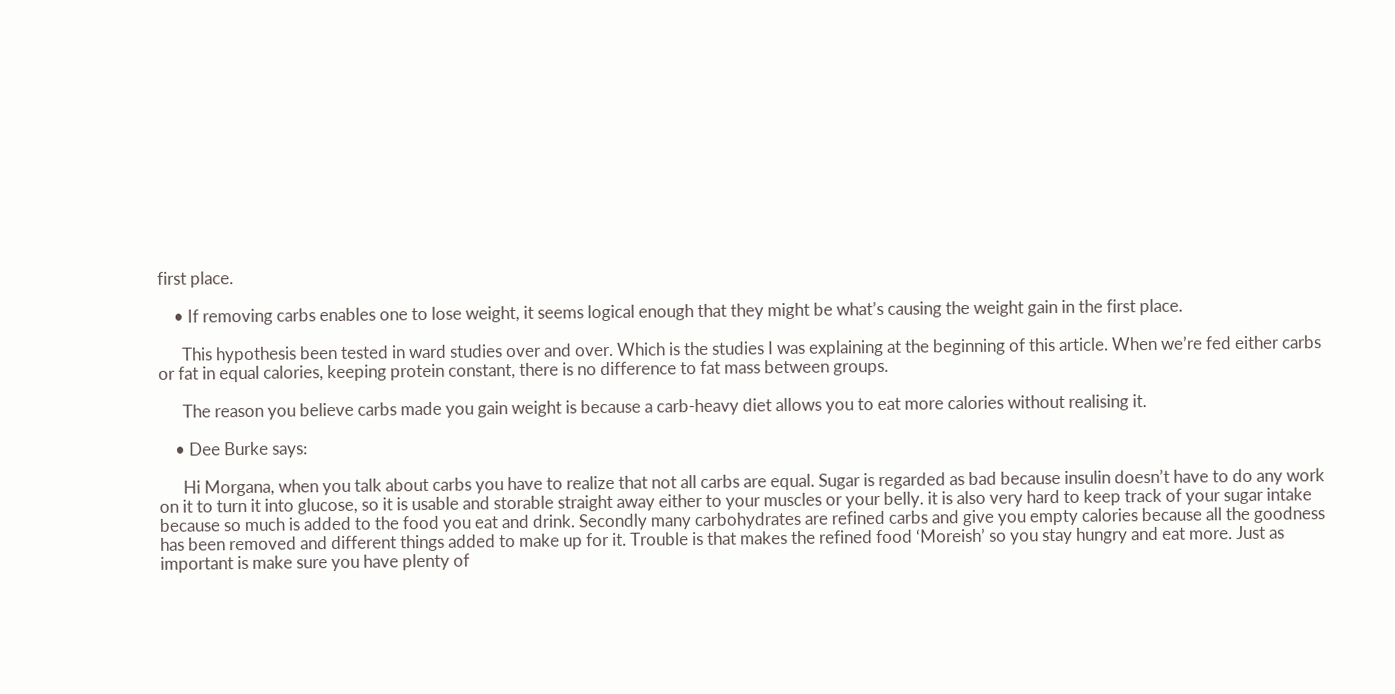first place.

    • If removing carbs enables one to lose weight, it seems logical enough that they might be what’s causing the weight gain in the first place.

      This hypothesis been tested in ward studies over and over. Which is the studies I was explaining at the beginning of this article. When we’re fed either carbs or fat in equal calories, keeping protein constant, there is no difference to fat mass between groups.

      The reason you believe carbs made you gain weight is because a carb-heavy diet allows you to eat more calories without realising it.

    • Dee Burke says:

      Hi Morgana, when you talk about carbs you have to realize that not all carbs are equal. Sugar is regarded as bad because insulin doesn’t have to do any work on it to turn it into glucose, so it is usable and storable straight away either to your muscles or your belly. it is also very hard to keep track of your sugar intake because so much is added to the food you eat and drink. Secondly many carbohydrates are refined carbs and give you empty calories because all the goodness has been removed and different things added to make up for it. Trouble is that makes the refined food ‘Moreish’ so you stay hungry and eat more. Just as important is make sure you have plenty of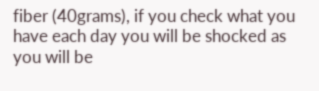fiber (40grams), if you check what you have each day you will be shocked as you will be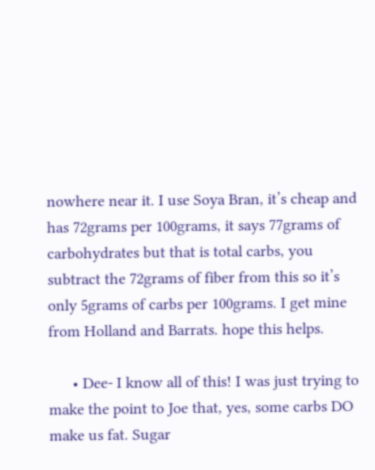nowhere near it. I use Soya Bran, it’s cheap and has 72grams per 100grams, it says 77grams of carbohydrates but that is total carbs, you subtract the 72grams of fiber from this so it’s only 5grams of carbs per 100grams. I get mine from Holland and Barrats. hope this helps.

      • Dee- I know all of this! I was just trying to make the point to Joe that, yes, some carbs DO make us fat. Sugar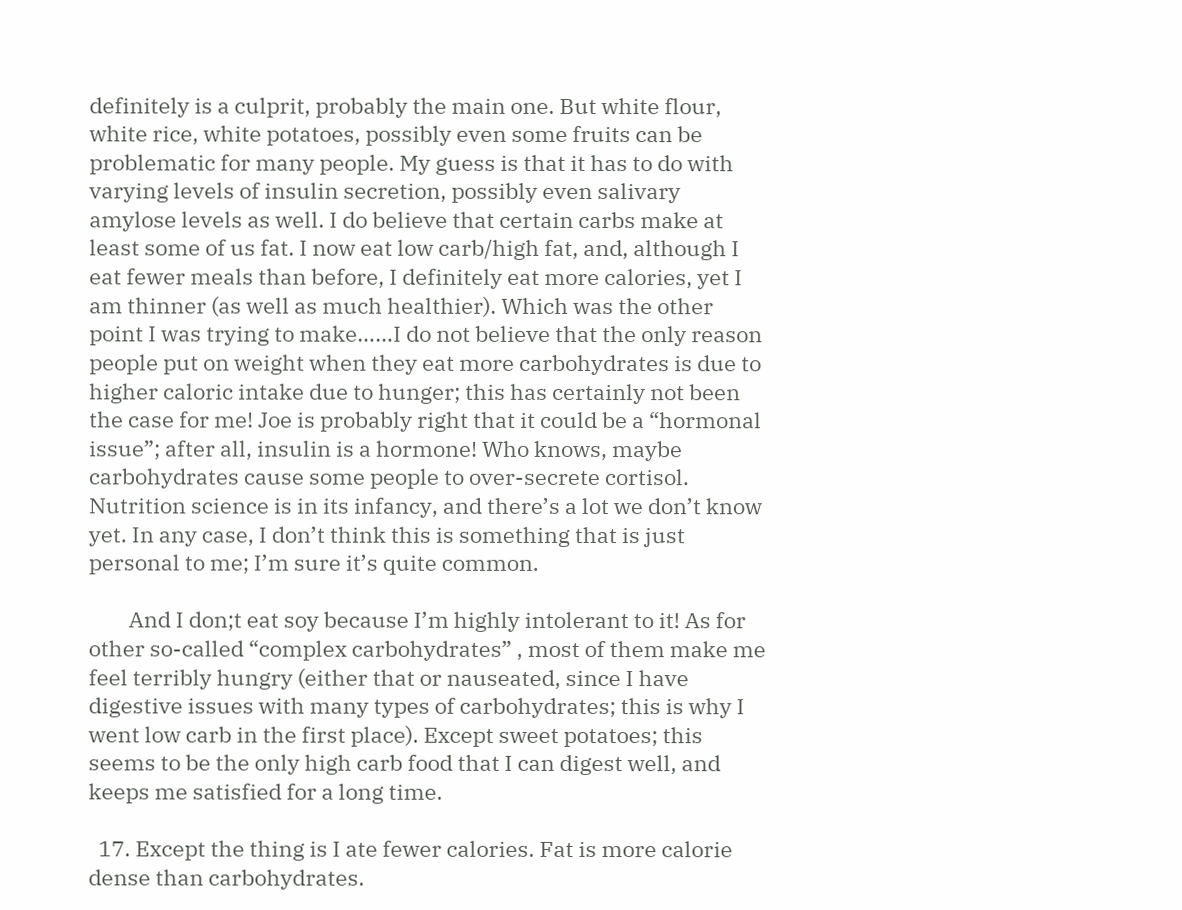definitely is a culprit, probably the main one. But white flour, white rice, white potatoes, possibly even some fruits can be problematic for many people. My guess is that it has to do with varying levels of insulin secretion, possibly even salivary amylose levels as well. I do believe that certain carbs make at least some of us fat. I now eat low carb/high fat, and, although I eat fewer meals than before, I definitely eat more calories, yet I am thinner (as well as much healthier). Which was the other point I was trying to make……I do not believe that the only reason people put on weight when they eat more carbohydrates is due to higher caloric intake due to hunger; this has certainly not been the case for me! Joe is probably right that it could be a “hormonal issue”; after all, insulin is a hormone! Who knows, maybe carbohydrates cause some people to over-secrete cortisol. Nutrition science is in its infancy, and there’s a lot we don’t know yet. In any case, I don’t think this is something that is just personal to me; I’m sure it’s quite common.

        And I don;t eat soy because I’m highly intolerant to it! As for other so-called “complex carbohydrates” , most of them make me feel terribly hungry (either that or nauseated, since I have digestive issues with many types of carbohydrates; this is why I went low carb in the first place). Except sweet potatoes; this seems to be the only high carb food that I can digest well, and keeps me satisfied for a long time.

  17. Except the thing is I ate fewer calories. Fat is more calorie dense than carbohydrates.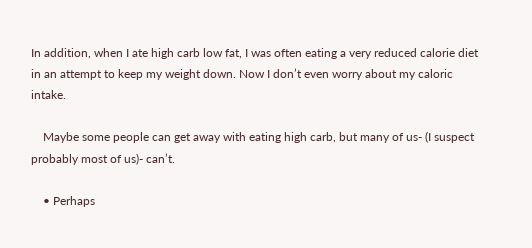In addition, when I ate high carb low fat, I was often eating a very reduced calorie diet in an attempt to keep my weight down. Now I don’t even worry about my caloric intake.

    Maybe some people can get away with eating high carb, but many of us- (I suspect probably most of us)- can’t.

    • Perhaps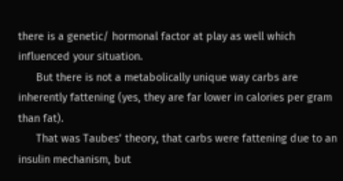there is a genetic/ hormonal factor at play as well which influenced your situation.
      But there is not a metabolically unique way carbs are inherently fattening (yes, they are far lower in calories per gram than fat).
      That was Taubes’ theory, that carbs were fattening due to an insulin mechanism, but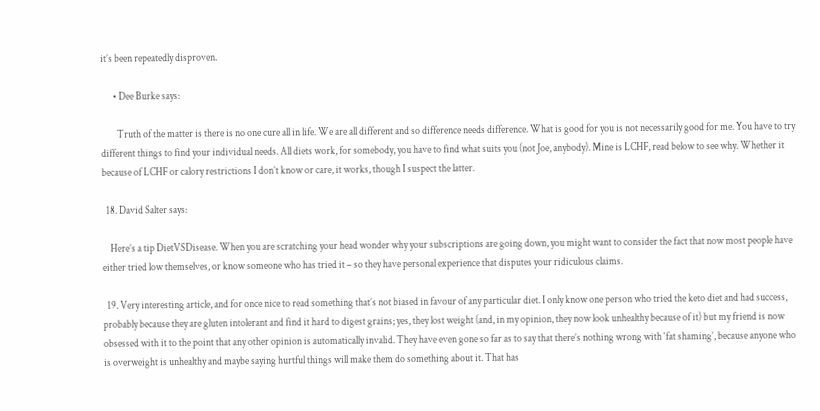it’s been repeatedly disproven.

      • Dee Burke says:

        Truth of the matter is there is no one cure all in life. We are all different and so difference needs difference. What is good for you is not necessarily good for me. You have to try different things to find your individual needs. All diets work, for somebody, you have to find what suits you (not Joe, anybody). Mine is LCHF, read below to see why. Whether it because of LCHF or calory restrictions I don’t know or care, it works, though I suspect the latter.

  18. David Salter says:

    Here’s a tip DietVSDisease. When you are scratching your head wonder why your subscriptions are going down, you might want to consider the fact that now most people have either tried low themselves, or know someone who has tried it – so they have personal experience that disputes your ridiculous claims.

  19. Very interesting article, and for once nice to read something that’s not biased in favour of any particular diet. I only know one person who tried the keto diet and had success, probably because they are gluten intolerant and find it hard to digest grains; yes, they lost weight (and, in my opinion, they now look unhealthy because of it) but my friend is now obsessed with it to the point that any other opinion is automatically invalid. They have even gone so far as to say that there’s nothing wrong with ‘fat shaming’, because anyone who is overweight is unhealthy and maybe saying hurtful things will make them do something about it. That has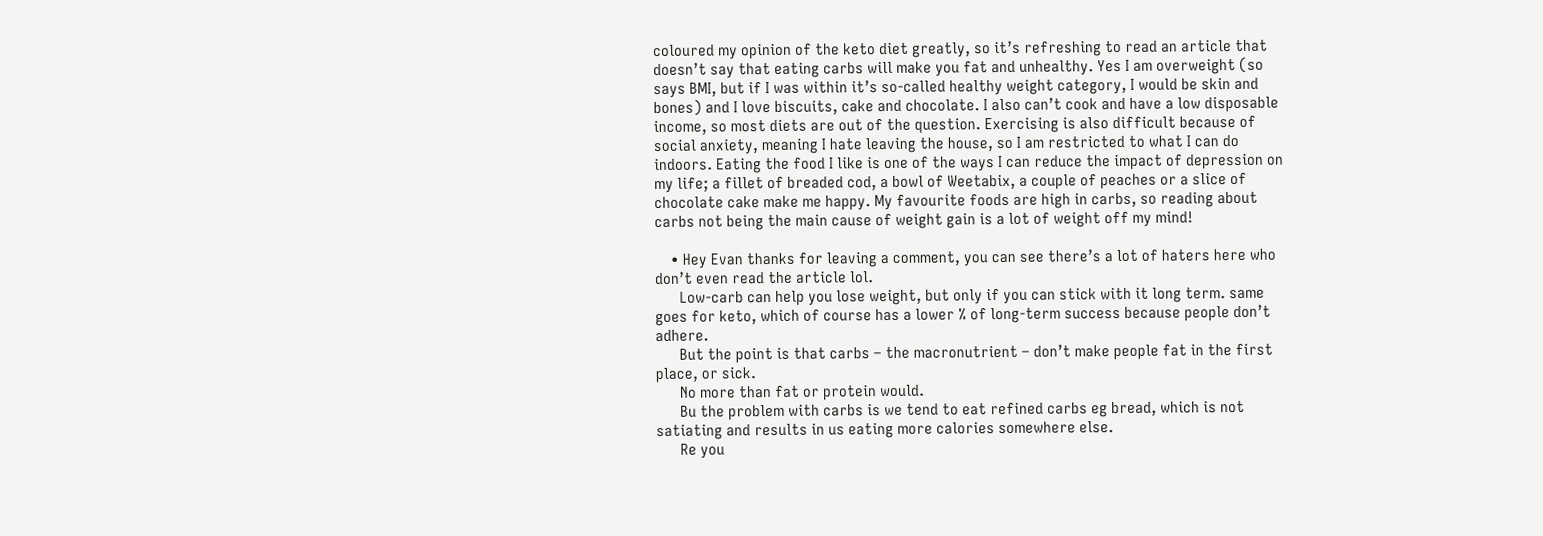coloured my opinion of the keto diet greatly, so it’s refreshing to read an article that doesn’t say that eating carbs will make you fat and unhealthy. Yes I am overweight (so says BMI, but if I was within it’s so-called healthy weight category, I would be skin and bones) and I love biscuits, cake and chocolate. I also can’t cook and have a low disposable income, so most diets are out of the question. Exercising is also difficult because of social anxiety, meaning I hate leaving the house, so I am restricted to what I can do indoors. Eating the food I like is one of the ways I can reduce the impact of depression on my life; a fillet of breaded cod, a bowl of Weetabix, a couple of peaches or a slice of chocolate cake make me happy. My favourite foods are high in carbs, so reading about carbs not being the main cause of weight gain is a lot of weight off my mind!

    • Hey Evan thanks for leaving a comment, you can see there’s a lot of haters here who don’t even read the article lol.
      Low-carb can help you lose weight, but only if you can stick with it long term. same goes for keto, which of course has a lower % of long-term success because people don’t adhere.
      But the point is that carbs – the macronutrient – don’t make people fat in the first place, or sick.
      No more than fat or protein would.
      Bu the problem with carbs is we tend to eat refined carbs eg bread, which is not satiating and results in us eating more calories somewhere else.
      Re you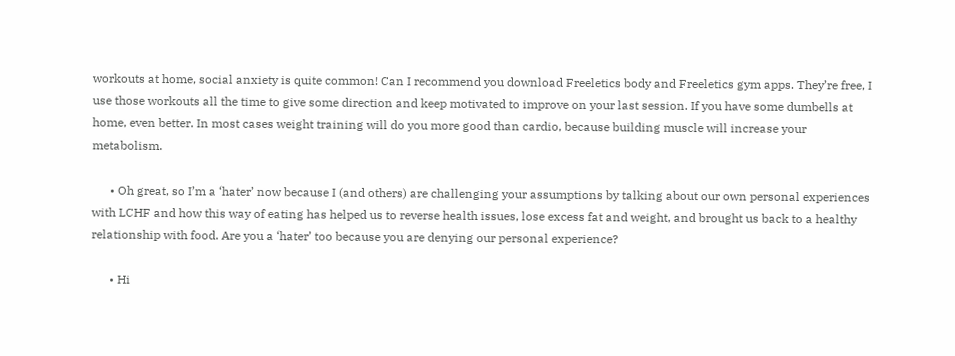workouts at home, social anxiety is quite common! Can I recommend you download Freeletics body and Freeletics gym apps. They’re free, I use those workouts all the time to give some direction and keep motivated to improve on your last session. If you have some dumbells at home, even better. In most cases weight training will do you more good than cardio, because building muscle will increase your metabolism.

      • Oh great, so I’m a ‘hater’ now because I (and others) are challenging your assumptions by talking about our own personal experiences with LCHF and how this way of eating has helped us to reverse health issues, lose excess fat and weight, and brought us back to a healthy relationship with food. Are you a ‘hater’ too because you are denying our personal experience?

      • Hi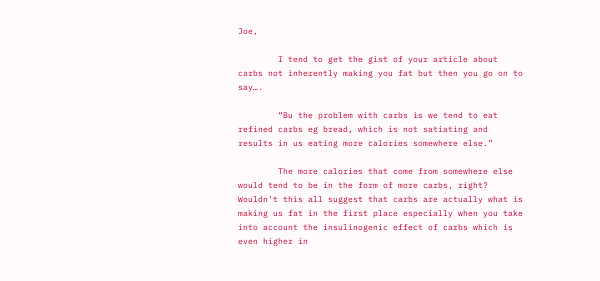Joe,

        I tend to get the gist of your article about carbs not inherently making you fat but then you go on to say….

        “Bu the problem with carbs is we tend to eat refined carbs eg bread, which is not satiating and results in us eating more calories somewhere else.”

        The more calories that come from somewhere else would tend to be in the form of more carbs, right? Wouldn’t this all suggest that carbs are actually what is making us fat in the first place especially when you take into account the insulinogenic effect of carbs which is even higher in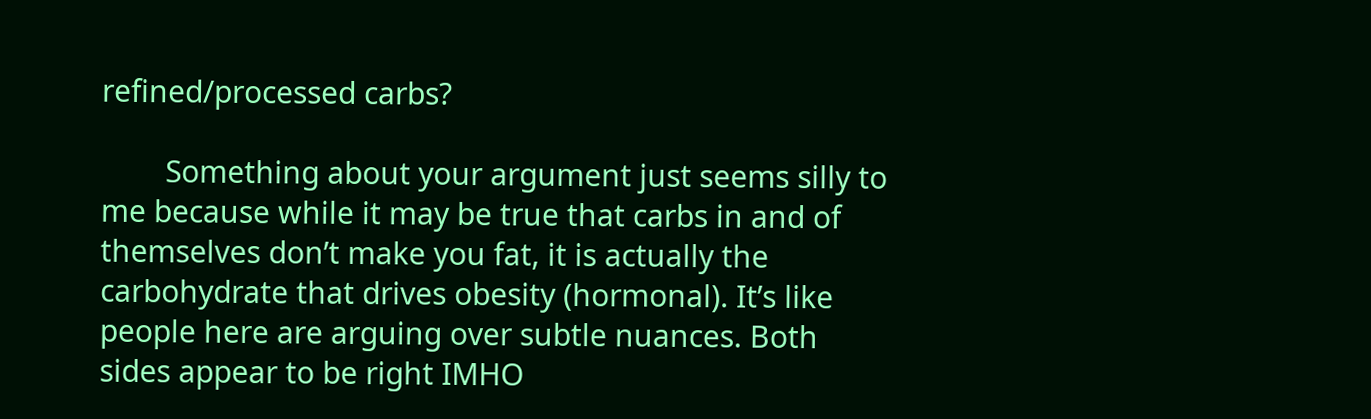refined/processed carbs?

        Something about your argument just seems silly to me because while it may be true that carbs in and of themselves don’t make you fat, it is actually the carbohydrate that drives obesity (hormonal). It’s like people here are arguing over subtle nuances. Both sides appear to be right IMHO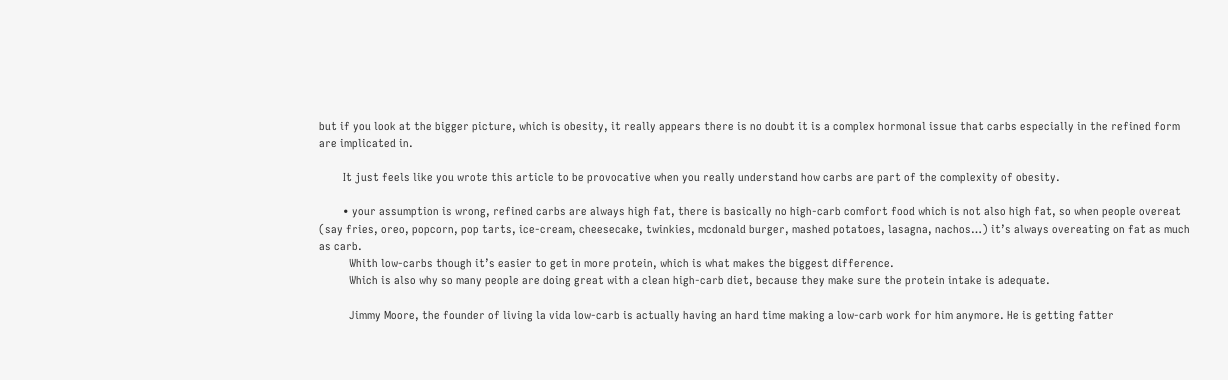but if you look at the bigger picture, which is obesity, it really appears there is no doubt it is a complex hormonal issue that carbs especially in the refined form are implicated in.

        It just feels like you wrote this article to be provocative when you really understand how carbs are part of the complexity of obesity.

        • your assumption is wrong, refined carbs are always high fat, there is basically no high-carb comfort food which is not also high fat, so when people overeat (say fries, oreo, popcorn, pop tarts, ice-cream, cheesecake, twinkies, mcdonald burger, mashed potatoes, lasagna, nachos…) it’s always overeating on fat as much as carb.
          Whith low-carbs though it’s easier to get in more protein, which is what makes the biggest difference.
          Which is also why so many people are doing great with a clean high-carb diet, because they make sure the protein intake is adequate.

          Jimmy Moore, the founder of living la vida low-carb is actually having an hard time making a low-carb work for him anymore. He is getting fatter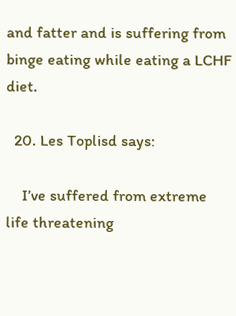and fatter and is suffering from binge eating while eating a LCHF diet.

  20. Les Toplisd says:

    I’ve suffered from extreme life threatening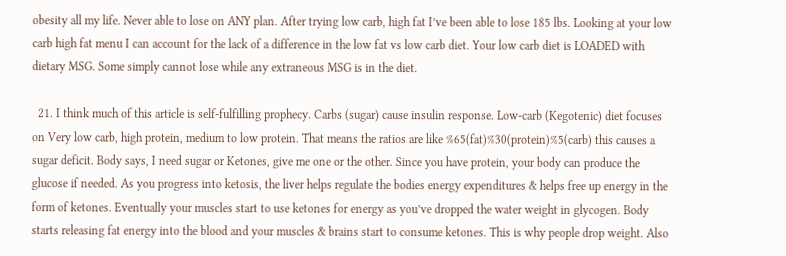obesity all my life. Never able to lose on ANY plan. After trying low carb, high fat I’ve been able to lose 185 lbs. Looking at your low carb high fat menu I can account for the lack of a difference in the low fat vs low carb diet. Your low carb diet is LOADED with dietary MSG. Some simply cannot lose while any extraneous MSG is in the diet.

  21. I think much of this article is self-fulfilling prophecy. Carbs (sugar) cause insulin response. Low-carb (Kegotenic) diet focuses on Very low carb, high protein, medium to low protein. That means the ratios are like %65(fat)%30(protein)%5(carb) this causes a sugar deficit. Body says, I need sugar or Ketones, give me one or the other. Since you have protein, your body can produce the glucose if needed. As you progress into ketosis, the liver helps regulate the bodies energy expenditures & helps free up energy in the form of ketones. Eventually your muscles start to use ketones for energy as you’ve dropped the water weight in glycogen. Body starts releasing fat energy into the blood and your muscles & brains start to consume ketones. This is why people drop weight. Also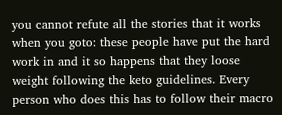you cannot refute all the stories that it works when you goto: these people have put the hard work in and it so happens that they loose weight following the keto guidelines. Every person who does this has to follow their macro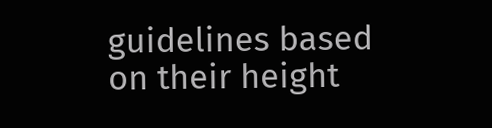guidelines based on their height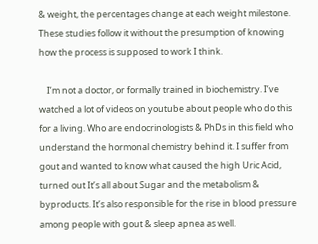& weight, the percentages change at each weight milestone. These studies follow it without the presumption of knowing how the process is supposed to work I think.

    I’m not a doctor, or formally trained in biochemistry. I’ve watched a lot of videos on youtube about people who do this for a living. Who are endocrinologists & PhDs in this field who understand the hormonal chemistry behind it. I suffer from gout and wanted to know what caused the high Uric Acid, turned out It’s all about Sugar and the metabolism & byproducts. It’s also responsible for the rise in blood pressure among people with gout & sleep apnea as well.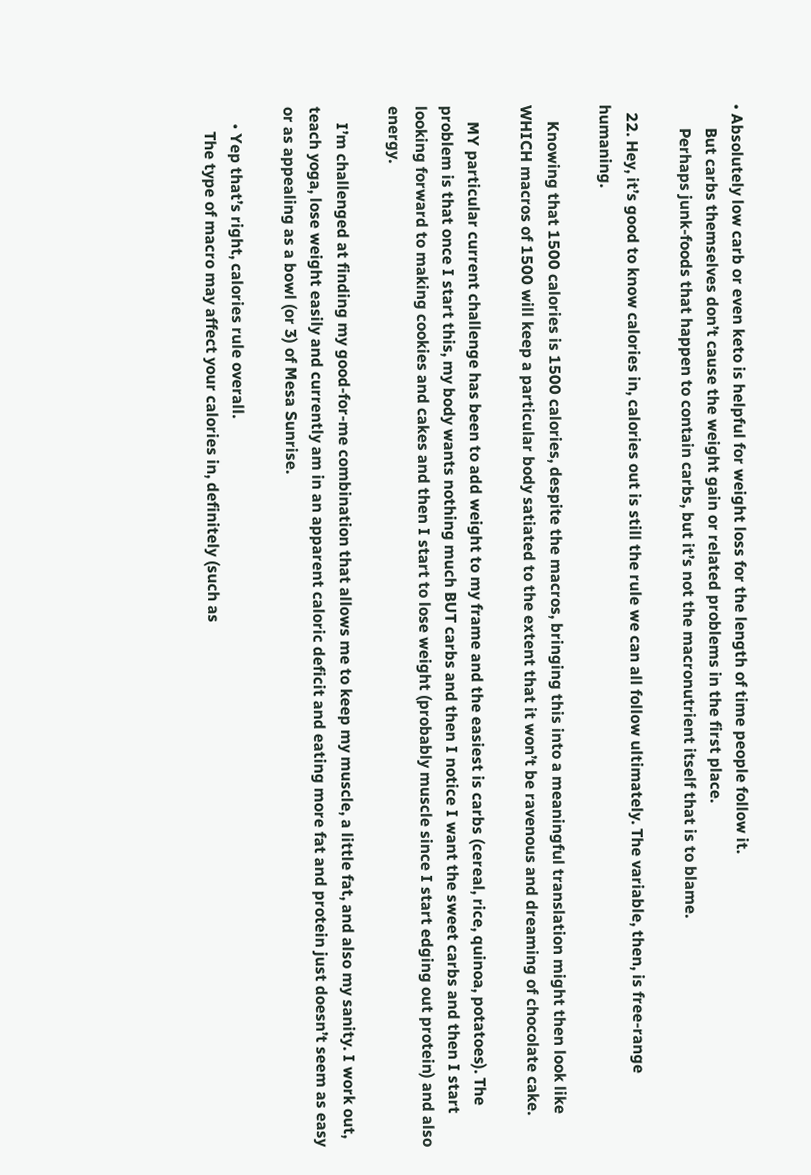• Absolutely low carb or even keto is helpful for weight loss for the length of time people follow it.
      But carbs themselves don’t cause the weight gain or related problems in the first place.
      Perhaps junk-foods that happen to contain carbs, but it’s not the macronutrient itself that is to blame.

  22. Hey, it’s good to know calories in, calories out is still the rule we can all follow ultimately. The variable, then, is free-range humaning.

    Knowing that 1500 calories is 1500 calories, despite the macros, bringing this into a meaningful translation might then look like WHICH macros of 1500 will keep a particular body satiated to the extent that it won’t be ravenous and dreaming of chocolate cake.

    MY particular current challenge has been to add weight to my frame and the easiest is carbs (cereal, rice, quinoa, potatoes). The problem is that once I start this, my body wants nothing much BUT carbs and then I notice I want the sweet carbs and then I start looking forward to making cookies and cakes and then I start to lose weight (probably muscle since I start edging out protein) and also energy.

    I’m challenged at finding my good-for-me combination that allows me to keep my muscle, a little fat, and also my sanity. I work out, teach yoga, lose weight easily and currently am in an apparent caloric deficit and eating more fat and protein just doesn’t seem as easy or as appealing as a bowl (or 3) of Mesa Sunrise.

    • Yep that’s right, calories rule overall.
      The type of macro may affect your calories in, definitely (such as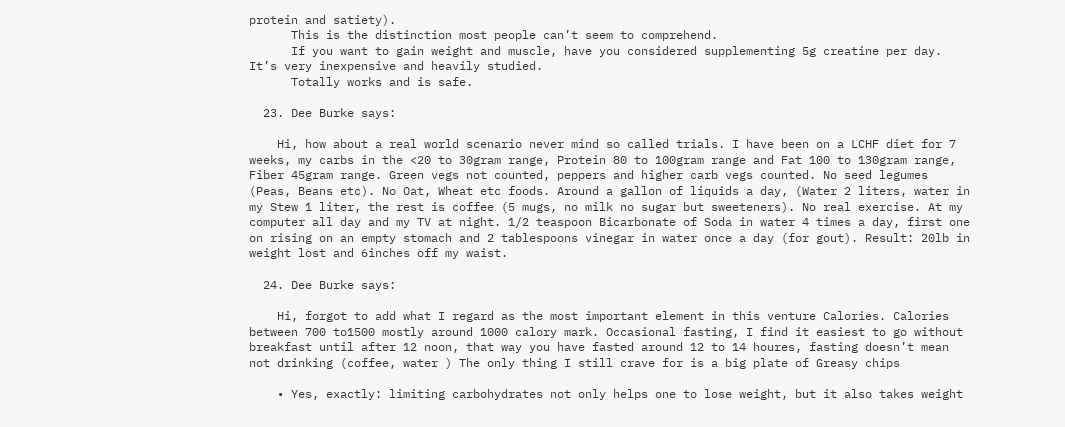protein and satiety).
      This is the distinction most people can’t seem to comprehend.
      If you want to gain weight and muscle, have you considered supplementing 5g creatine per day. It’s very inexpensive and heavily studied.
      Totally works and is safe.

  23. Dee Burke says:

    Hi, how about a real world scenario never mind so called trials. I have been on a LCHF diet for 7 weeks, my carbs in the <20 to 30gram range, Protein 80 to 100gram range and Fat 100 to 130gram range, Fiber 45gram range. Green vegs not counted, peppers and higher carb vegs counted. No seed legumes (Peas, Beans etc). No Oat, Wheat etc foods. Around a gallon of liquids a day, (Water 2 liters, water in my Stew 1 liter, the rest is coffee (5 mugs, no milk no sugar but sweeteners). No real exercise. At my computer all day and my TV at night. 1/2 teaspoon Bicarbonate of Soda in water 4 times a day, first one on rising on an empty stomach and 2 tablespoons vinegar in water once a day (for gout). Result: 20lb in weight lost and 6inches off my waist.

  24. Dee Burke says:

    Hi, forgot to add what I regard as the most important element in this venture Calories. Calories between 700 to1500 mostly around 1000 calory mark. Occasional fasting, I find it easiest to go without breakfast until after 12 noon, that way you have fasted around 12 to 14 houres, fasting doesn’t mean not drinking (coffee, water ) The only thing I still crave for is a big plate of Greasy chips

    • Yes, exactly: limiting carbohydrates not only helps one to lose weight, but it also takes weight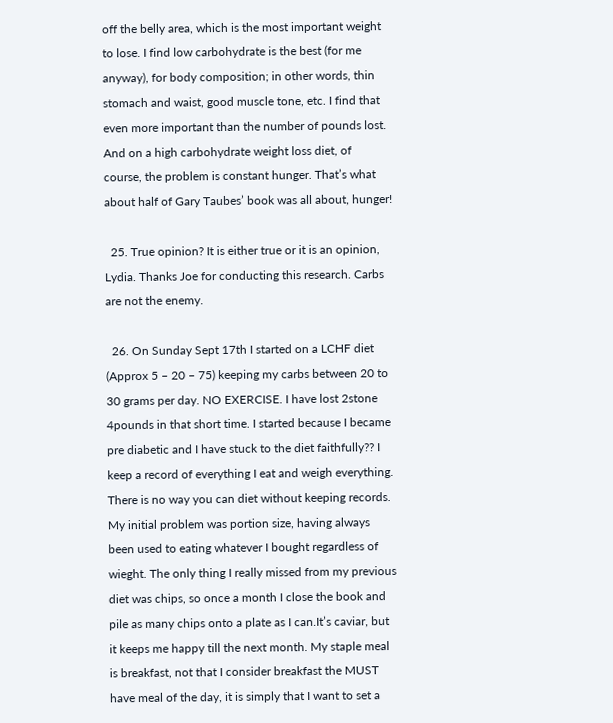off the belly area, which is the most important weight to lose. I find low carbohydrate is the best (for me anyway), for body composition; in other words, thin stomach and waist, good muscle tone, etc. I find that even more important than the number of pounds lost. And on a high carbohydrate weight loss diet, of course, the problem is constant hunger. That’s what about half of Gary Taubes’ book was all about, hunger!

  25. True opinion? It is either true or it is an opinion, Lydia. Thanks Joe for conducting this research. Carbs are not the enemy.

  26. On Sunday Sept 17th I started on a LCHF diet (Approx 5 – 20 – 75) keeping my carbs between 20 to 30 grams per day. NO EXERCISE. I have lost 2stone 4pounds in that short time. I started because I became pre diabetic and I have stuck to the diet faithfully?? I keep a record of everything I eat and weigh everything. There is no way you can diet without keeping records. My initial problem was portion size, having always been used to eating whatever I bought regardless of wieght. The only thing I really missed from my previous diet was chips, so once a month I close the book and pile as many chips onto a plate as I can.It’s caviar, but it keeps me happy till the next month. My staple meal is breakfast, not that I consider breakfast the MUST have meal of the day, it is simply that I want to set a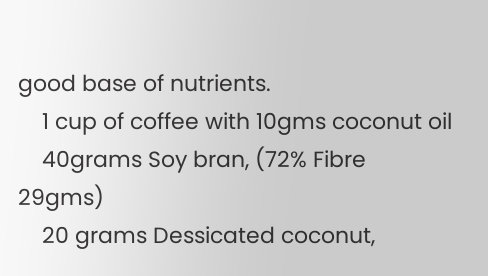good base of nutrients.
    1 cup of coffee with 10gms coconut oil
    40grams Soy bran, (72% Fibre 29gms)
    20 grams Dessicated coconut,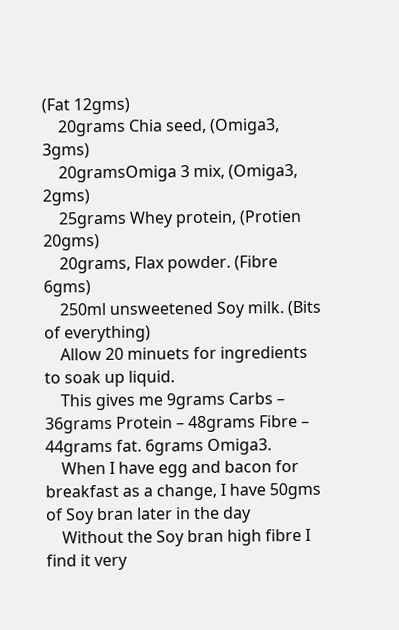(Fat 12gms)
    20grams Chia seed, (Omiga3, 3gms)
    20gramsOmiga 3 mix, (Omiga3, 2gms)
    25grams Whey protein, (Protien 20gms)
    20grams, Flax powder. (Fibre 6gms)
    250ml unsweetened Soy milk. (Bits of everything)
    Allow 20 minuets for ingredients to soak up liquid.
    This gives me 9grams Carbs – 36grams Protein – 48grams Fibre – 44grams fat. 6grams Omiga3.
    When I have egg and bacon for breakfast as a change, I have 50gms of Soy bran later in the day
    Without the Soy bran high fibre I find it very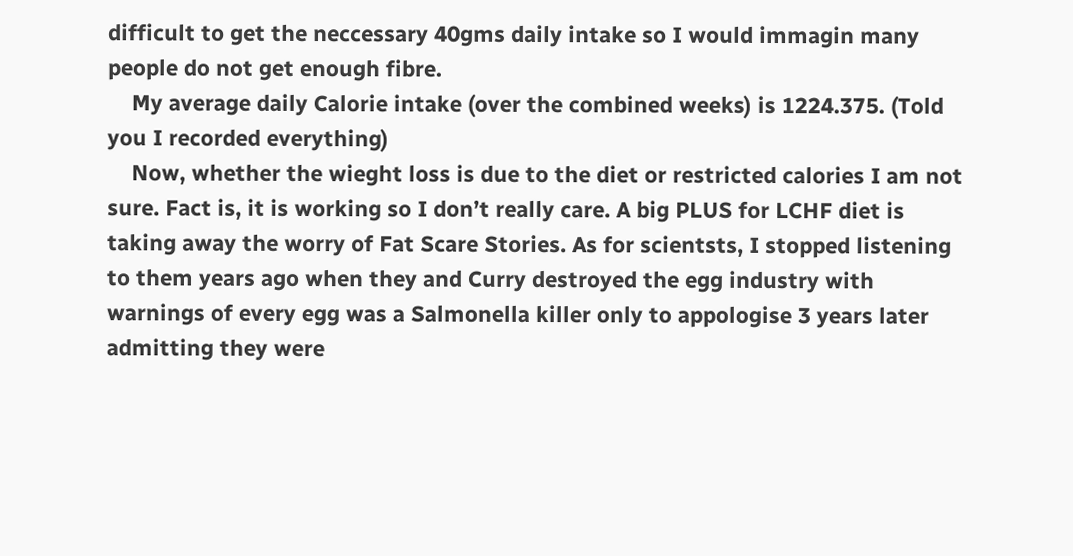difficult to get the neccessary 40gms daily intake so I would immagin many people do not get enough fibre.
    My average daily Calorie intake (over the combined weeks) is 1224.375. (Told you I recorded everything)
    Now, whether the wieght loss is due to the diet or restricted calories I am not sure. Fact is, it is working so I don’t really care. A big PLUS for LCHF diet is taking away the worry of Fat Scare Stories. As for scientsts, I stopped listening to them years ago when they and Curry destroyed the egg industry with warnings of every egg was a Salmonella killer only to appologise 3 years later admitting they were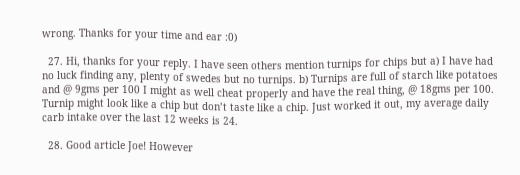wrong. Thanks for your time and ear :0)

  27. Hi, thanks for your reply. I have seen others mention turnips for chips but a) I have had no luck finding any, plenty of swedes but no turnips. b) Turnips are full of starch like potatoes and @ 9gms per 100 I might as well cheat properly and have the real thing, @ 18gms per 100. Turnip might look like a chip but don’t taste like a chip. Just worked it out, my average daily carb intake over the last 12 weeks is 24.

  28. Good article Joe! However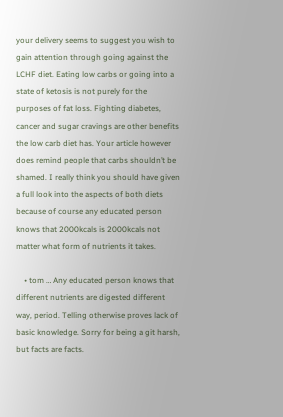your delivery seems to suggest you wish to gain attention through going against the LCHF diet. Eating low carbs or going into a state of ketosis is not purely for the purposes of fat loss. Fighting diabetes, cancer and sugar cravings are other benefits the low carb diet has. Your article however does remind people that carbs shouldn’t be shamed. I really think you should have given a full look into the aspects of both diets because of course any educated person knows that 2000kcals is 2000kcals not matter what form of nutrients it takes.

    • tom … Any educated person knows that different nutrients are digested different way, period. Telling otherwise proves lack of basic knowledge. Sorry for being a git harsh, but facts are facts.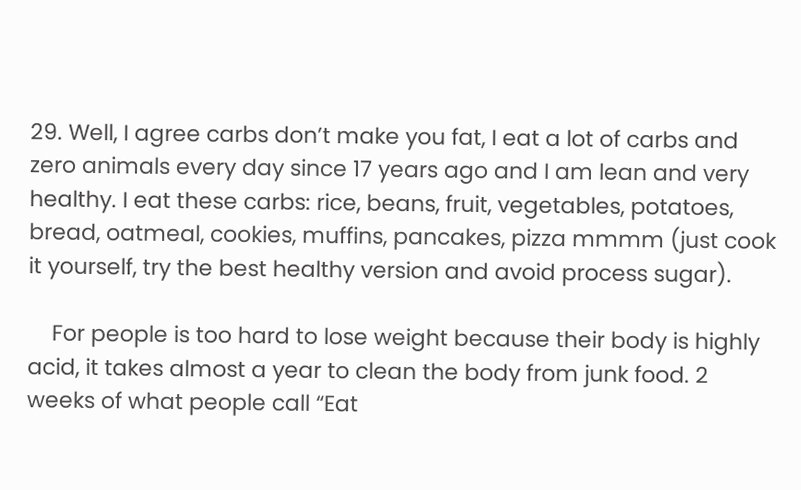29. Well, I agree carbs don’t make you fat, I eat a lot of carbs and zero animals every day since 17 years ago and I am lean and very healthy. I eat these carbs: rice, beans, fruit, vegetables, potatoes, bread, oatmeal, cookies, muffins, pancakes, pizza mmmm (just cook it yourself, try the best healthy version and avoid process sugar).

    For people is too hard to lose weight because their body is highly acid, it takes almost a year to clean the body from junk food. 2 weeks of what people call “Eat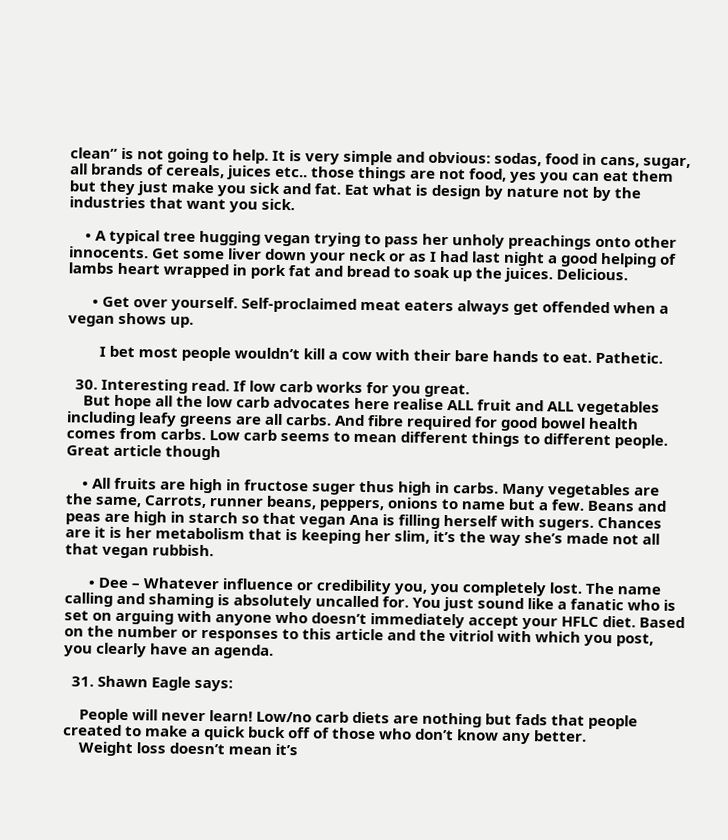clean” is not going to help. It is very simple and obvious: sodas, food in cans, sugar, all brands of cereals, juices etc.. those things are not food, yes you can eat them but they just make you sick and fat. Eat what is design by nature not by the industries that want you sick.

    • A typical tree hugging vegan trying to pass her unholy preachings onto other innocents. Get some liver down your neck or as I had last night a good helping of lambs heart wrapped in pork fat and bread to soak up the juices. Delicious.

      • Get over yourself. Self-proclaimed meat eaters always get offended when a vegan shows up.

        I bet most people wouldn’t kill a cow with their bare hands to eat. Pathetic.

  30. Interesting read. If low carb works for you great.
    But hope all the low carb advocates here realise ALL fruit and ALL vegetables including leafy greens are all carbs. And fibre required for good bowel health comes from carbs. Low carb seems to mean different things to different people. Great article though

    • All fruits are high in fructose suger thus high in carbs. Many vegetables are the same, Carrots, runner beans, peppers, onions to name but a few. Beans and peas are high in starch so that vegan Ana is filling herself with sugers. Chances are it is her metabolism that is keeping her slim, it’s the way she’s made not all that vegan rubbish.

      • Dee – Whatever influence or credibility you, you completely lost. The name calling and shaming is absolutely uncalled for. You just sound like a fanatic who is set on arguing with anyone who doesn’t immediately accept your HFLC diet. Based on the number or responses to this article and the vitriol with which you post, you clearly have an agenda.

  31. Shawn Eagle says:

    People will never learn! Low/no carb diets are nothing but fads that people created to make a quick buck off of those who don’t know any better.
    Weight loss doesn’t mean it’s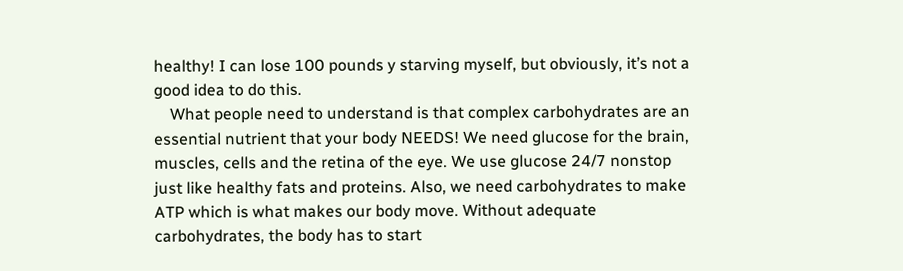healthy! I can lose 100 pounds y starving myself, but obviously, it’s not a good idea to do this.
    What people need to understand is that complex carbohydrates are an essential nutrient that your body NEEDS! We need glucose for the brain, muscles, cells and the retina of the eye. We use glucose 24/7 nonstop just like healthy fats and proteins. Also, we need carbohydrates to make ATP which is what makes our body move. Without adequate carbohydrates, the body has to start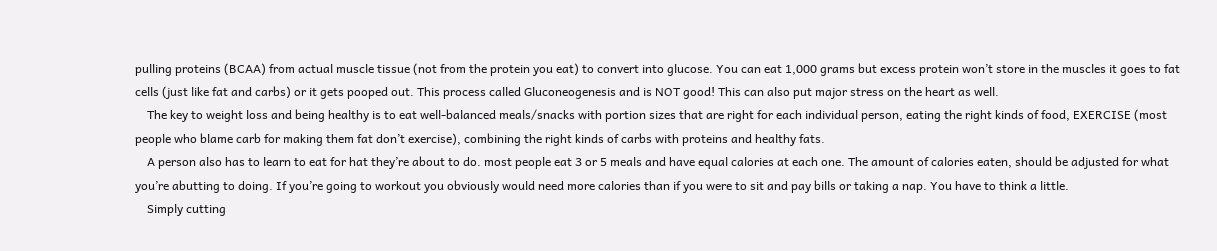pulling proteins (BCAA) from actual muscle tissue (not from the protein you eat) to convert into glucose. You can eat 1,000 grams but excess protein won’t store in the muscles it goes to fat cells (just like fat and carbs) or it gets pooped out. This process called Gluconeogenesis and is NOT good! This can also put major stress on the heart as well.
    The key to weight loss and being healthy is to eat well-balanced meals/snacks with portion sizes that are right for each individual person, eating the right kinds of food, EXERCISE (most people who blame carb for making them fat don’t exercise), combining the right kinds of carbs with proteins and healthy fats.
    A person also has to learn to eat for hat they’re about to do. most people eat 3 or 5 meals and have equal calories at each one. The amount of calories eaten, should be adjusted for what you’re abutting to doing. If you’re going to workout you obviously would need more calories than if you were to sit and pay bills or taking a nap. You have to think a little.
    Simply cutting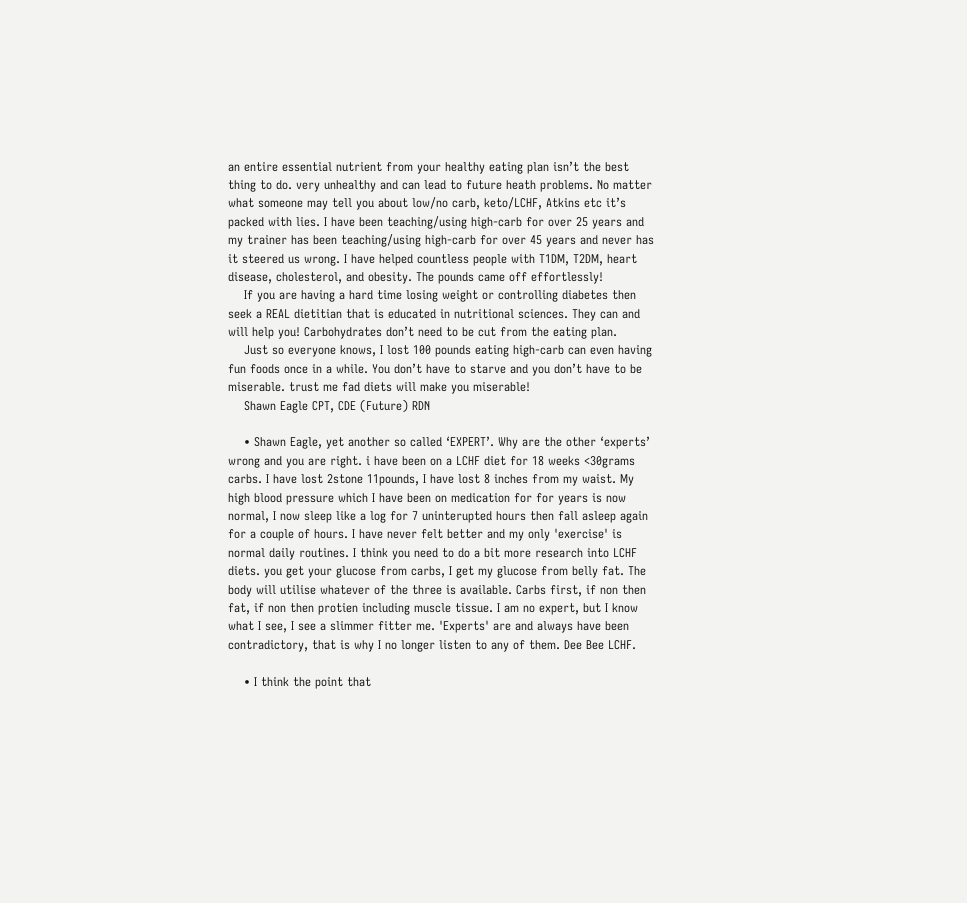an entire essential nutrient from your healthy eating plan isn’t the best thing to do. very unhealthy and can lead to future heath problems. No matter what someone may tell you about low/no carb, keto/LCHF, Atkins etc it’s packed with lies. I have been teaching/using high-carb for over 25 years and my trainer has been teaching/using high-carb for over 45 years and never has it steered us wrong. I have helped countless people with T1DM, T2DM, heart disease, cholesterol, and obesity. The pounds came off effortlessly!
    If you are having a hard time losing weight or controlling diabetes then seek a REAL dietitian that is educated in nutritional sciences. They can and will help you! Carbohydrates don’t need to be cut from the eating plan.
    Just so everyone knows, I lost 100 pounds eating high-carb can even having fun foods once in a while. You don’t have to starve and you don’t have to be miserable. trust me fad diets will make you miserable!
    Shawn Eagle CPT, CDE (Future) RDN

    • Shawn Eagle, yet another so called ‘EXPERT’. Why are the other ‘experts’ wrong and you are right. i have been on a LCHF diet for 18 weeks <30grams carbs. I have lost 2stone 11pounds, I have lost 8 inches from my waist. My high blood pressure which I have been on medication for for years is now normal, I now sleep like a log for 7 uninterupted hours then fall asleep again for a couple of hours. I have never felt better and my only 'exercise' is normal daily routines. I think you need to do a bit more research into LCHF diets. you get your glucose from carbs, I get my glucose from belly fat. The body will utilise whatever of the three is available. Carbs first, if non then fat, if non then protien including muscle tissue. I am no expert, but I know what I see, I see a slimmer fitter me. 'Experts' are and always have been contradictory, that is why I no longer listen to any of them. Dee Bee LCHF.

    • I think the point that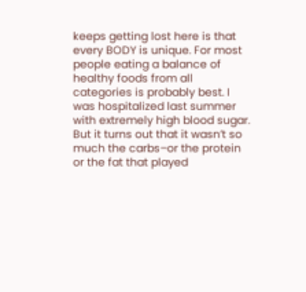keeps getting lost here is that every BODY is unique. For most people eating a balance of healthy foods from all categories is probably best. I was hospitalized last summer with extremely high blood sugar. But it turns out that it wasn’t so much the carbs–or the protein or the fat that played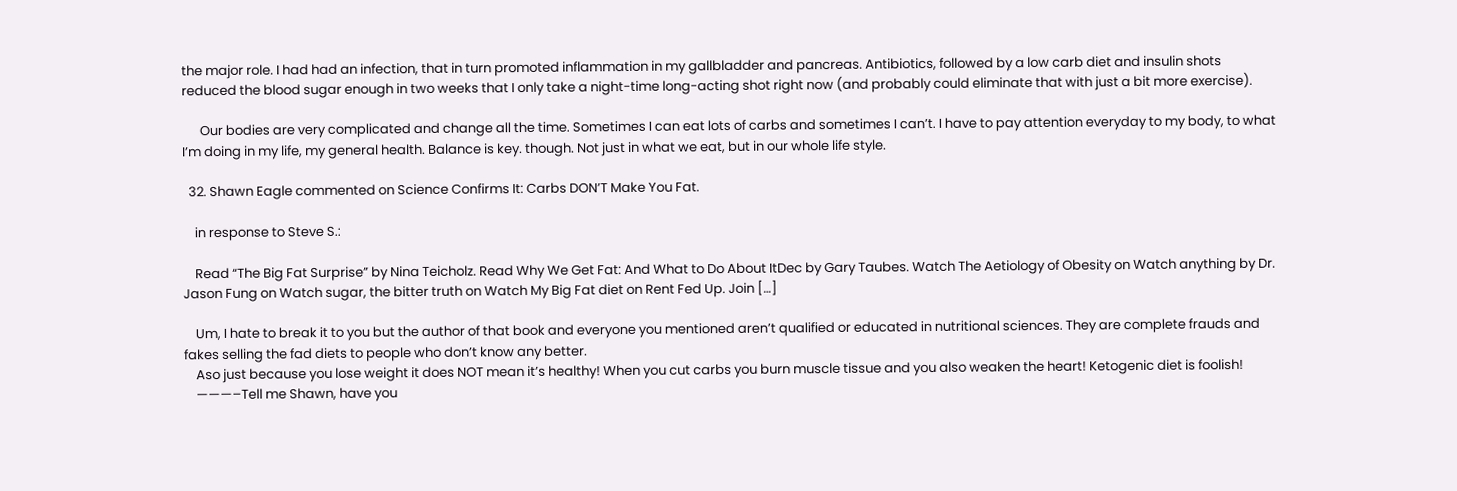the major role. I had had an infection, that in turn promoted inflammation in my gallbladder and pancreas. Antibiotics, followed by a low carb diet and insulin shots reduced the blood sugar enough in two weeks that I only take a night-time long-acting shot right now (and probably could eliminate that with just a bit more exercise).

      Our bodies are very complicated and change all the time. Sometimes I can eat lots of carbs and sometimes I can’t. I have to pay attention everyday to my body, to what I’m doing in my life, my general health. Balance is key. though. Not just in what we eat, but in our whole life style.

  32. Shawn Eagle commented on Science Confirms It: Carbs DON’T Make You Fat.

    in response to Steve S.:

    Read “The Big Fat Surprise” by Nina Teicholz. Read Why We Get Fat: And What to Do About ItDec by Gary Taubes. Watch The Aetiology of Obesity on Watch anything by Dr. Jason Fung on Watch sugar, the bitter truth on Watch My Big Fat diet on Rent Fed Up. Join […]

    Um, I hate to break it to you but the author of that book and everyone you mentioned aren’t qualified or educated in nutritional sciences. They are complete frauds and fakes selling the fad diets to people who don’t know any better.
    Aso just because you lose weight it does NOT mean it’s healthy! When you cut carbs you burn muscle tissue and you also weaken the heart! Ketogenic diet is foolish!
    ———–Tell me Shawn, have you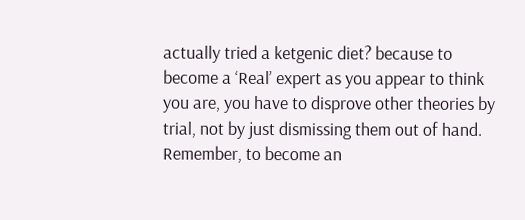actually tried a ketgenic diet? because to become a ‘Real’ expert as you appear to think you are, you have to disprove other theories by trial, not by just dismissing them out of hand. Remember, to become an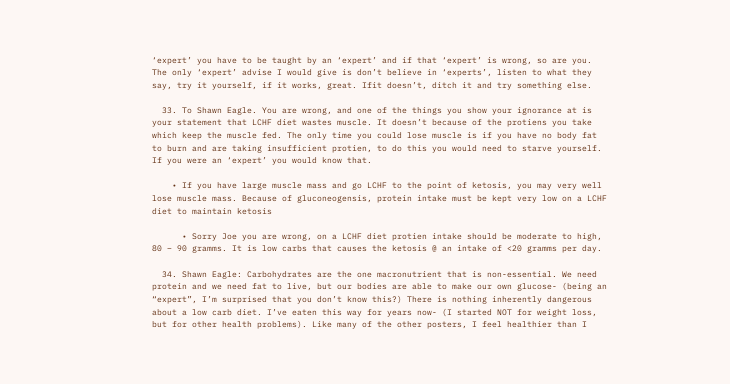‘expert’ you have to be taught by an ‘expert’ and if that ‘expert’ is wrong, so are you. The only ‘expert’ advise I would give is don’t believe in ‘experts’, listen to what they say, try it yourself, if it works, great. Ifit doesn’t, ditch it and try something else.

  33. To Shawn Eagle. You are wrong, and one of the things you show your ignorance at is your statement that LCHF diet wastes muscle. It doesn’t because of the protiens you take which keep the muscle fed. The only time you could lose muscle is if you have no body fat to burn and are taking insufficient protien, to do this you would need to starve yourself. If you were an ‘expert’ you would know that.

    • If you have large muscle mass and go LCHF to the point of ketosis, you may very well lose muscle mass. Because of gluconeogensis, protein intake must be kept very low on a LCHF diet to maintain ketosis

      • Sorry Joe you are wrong, on a LCHF diet protien intake should be moderate to high, 80 – 90 gramms. It is low carbs that causes the ketosis @ an intake of <20 gramms per day.

  34. Shawn Eagle: Carbohydrates are the one macronutrient that is non-essential. We need protein and we need fat to live, but our bodies are able to make our own glucose- (being an “expert”, I’m surprised that you don’t know this?) There is nothing inherently dangerous about a low carb diet. I’ve eaten this way for years now- (I started NOT for weight loss, but for other health problems). Like many of the other posters, I feel healthier than I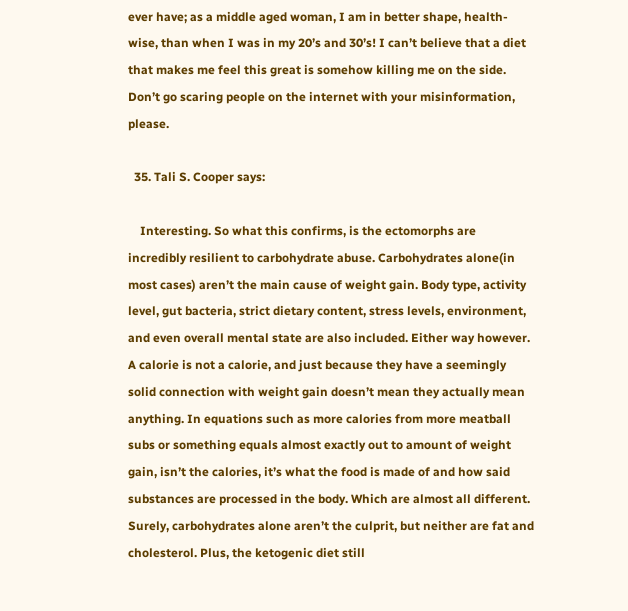ever have; as a middle aged woman, I am in better shape, health-wise, than when I was in my 20’s and 30’s! I can’t believe that a diet that makes me feel this great is somehow killing me on the side. Don’t go scaring people on the internet with your misinformation, please.

  35. Tali S. Cooper says:

    Interesting. So what this confirms, is the ectomorphs are incredibly resilient to carbohydrate abuse. Carbohydrates alone(in most cases) aren’t the main cause of weight gain. Body type, activity level, gut bacteria, strict dietary content, stress levels, environment, and even overall mental state are also included. Either way however. A calorie is not a calorie, and just because they have a seemingly solid connection with weight gain doesn’t mean they actually mean anything. In equations such as more calories from more meatball subs or something equals almost exactly out to amount of weight gain, isn’t the calories, it’s what the food is made of and how said substances are processed in the body. Which are almost all different. Surely, carbohydrates alone aren’t the culprit, but neither are fat and cholesterol. Plus, the ketogenic diet still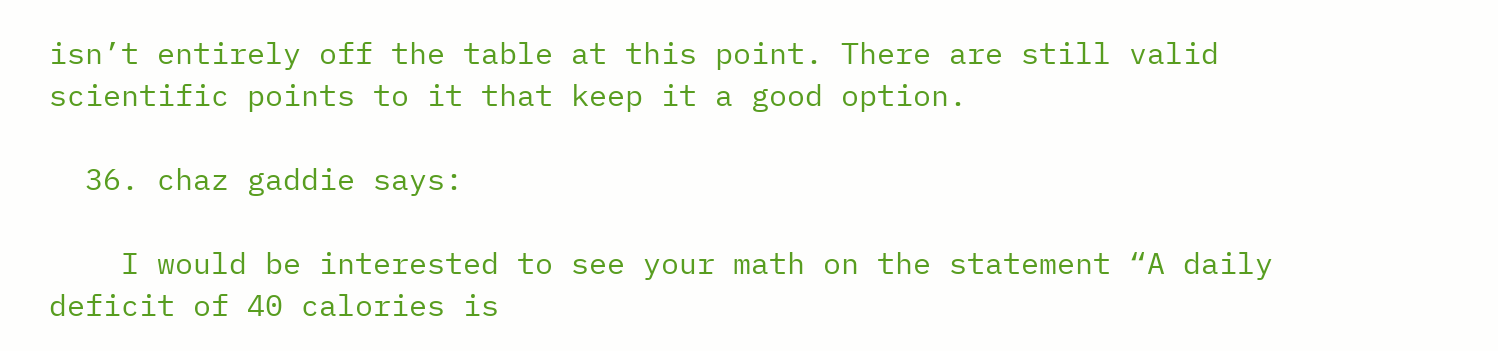isn’t entirely off the table at this point. There are still valid scientific points to it that keep it a good option.

  36. chaz gaddie says:

    I would be interested to see your math on the statement “A daily deficit of 40 calories is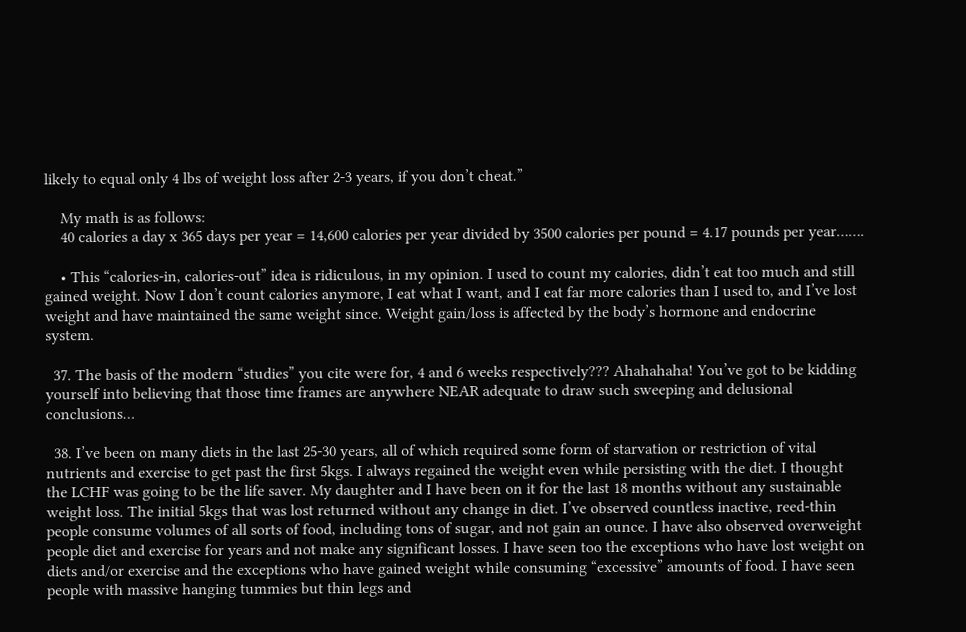likely to equal only 4 lbs of weight loss after 2-3 years, if you don’t cheat.”

    My math is as follows:
    40 calories a day x 365 days per year = 14,600 calories per year divided by 3500 calories per pound = 4.17 pounds per year…….

    • This “calories-in, calories-out” idea is ridiculous, in my opinion. I used to count my calories, didn’t eat too much and still gained weight. Now I don’t count calories anymore, I eat what I want, and I eat far more calories than I used to, and I’ve lost weight and have maintained the same weight since. Weight gain/loss is affected by the body’s hormone and endocrine system.

  37. The basis of the modern “studies” you cite were for, 4 and 6 weeks respectively??? Ahahahaha! You’ve got to be kidding yourself into believing that those time frames are anywhere NEAR adequate to draw such sweeping and delusional conclusions…

  38. I’ve been on many diets in the last 25-30 years, all of which required some form of starvation or restriction of vital nutrients and exercise to get past the first 5kgs. I always regained the weight even while persisting with the diet. I thought the LCHF was going to be the life saver. My daughter and I have been on it for the last 18 months without any sustainable weight loss. The initial 5kgs that was lost returned without any change in diet. I’ve observed countless inactive, reed-thin people consume volumes of all sorts of food, including tons of sugar, and not gain an ounce. I have also observed overweight people diet and exercise for years and not make any significant losses. I have seen too the exceptions who have lost weight on diets and/or exercise and the exceptions who have gained weight while consuming “excessive” amounts of food. I have seen people with massive hanging tummies but thin legs and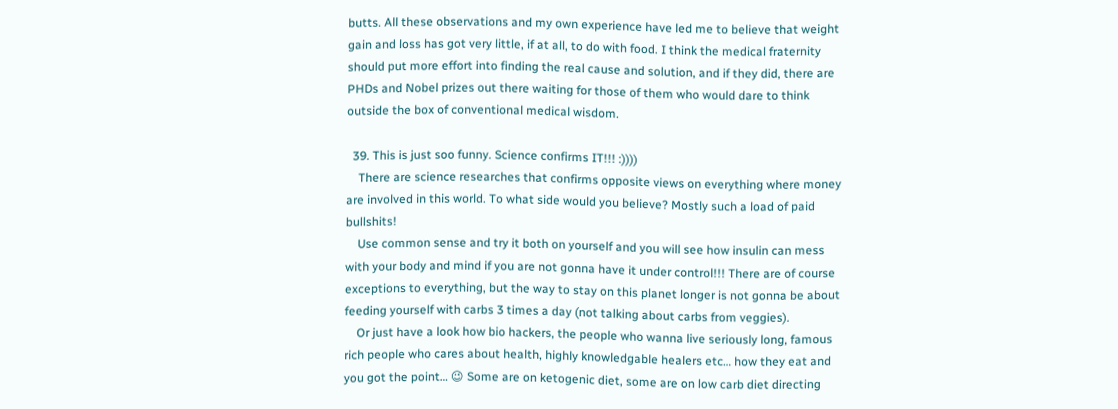butts. All these observations and my own experience have led me to believe that weight gain and loss has got very little, if at all, to do with food. I think the medical fraternity should put more effort into finding the real cause and solution, and if they did, there are PHDs and Nobel prizes out there waiting for those of them who would dare to think outside the box of conventional medical wisdom.

  39. This is just soo funny. Science confirms IT!!! :))))
    There are science researches that confirms opposite views on everything where money are involved in this world. To what side would you believe? Mostly such a load of paid bullshits!
    Use common sense and try it both on yourself and you will see how insulin can mess with your body and mind if you are not gonna have it under control!!! There are of course exceptions to everything, but the way to stay on this planet longer is not gonna be about feeding yourself with carbs 3 times a day (not talking about carbs from veggies).
    Or just have a look how bio hackers, the people who wanna live seriously long, famous rich people who cares about health, highly knowledgable healers etc… how they eat and you got the point… 😉 Some are on ketogenic diet, some are on low carb diet directing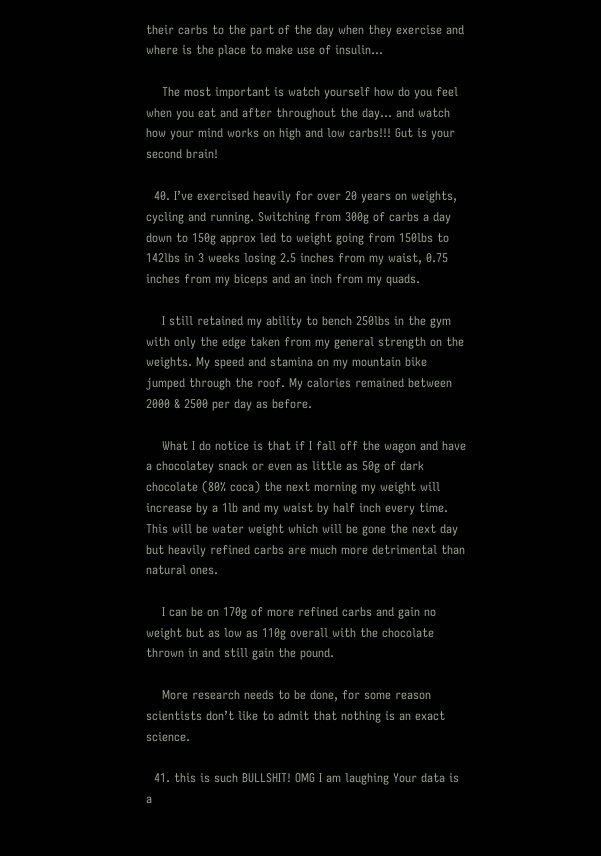their carbs to the part of the day when they exercise and where is the place to make use of insulin…

    The most important is watch yourself how do you feel when you eat and after throughout the day… and watch how your mind works on high and low carbs!!! Gut is your second brain!

  40. I’ve exercised heavily for over 20 years on weights, cycling and running. Switching from 300g of carbs a day down to 150g approx led to weight going from 150lbs to 142lbs in 3 weeks losing 2.5 inches from my waist, 0.75 inches from my biceps and an inch from my quads.

    I still retained my ability to bench 250lbs in the gym with only the edge taken from my general strength on the weights. My speed and stamina on my mountain bike jumped through the roof. My calories remained between 2000 & 2500 per day as before.

    What I do notice is that if I fall off the wagon and have a chocolatey snack or even as little as 50g of dark chocolate (80% coca) the next morning my weight will increase by a 1lb and my waist by half inch every time. This will be water weight which will be gone the next day but heavily refined carbs are much more detrimental than natural ones.

    I can be on 170g of more refined carbs and gain no weight but as low as 110g overall with the chocolate thrown in and still gain the pound.

    More research needs to be done, for some reason scientists don’t like to admit that nothing is an exact science.

  41. this is such BULLSHIT! OMG I am laughing Your data is a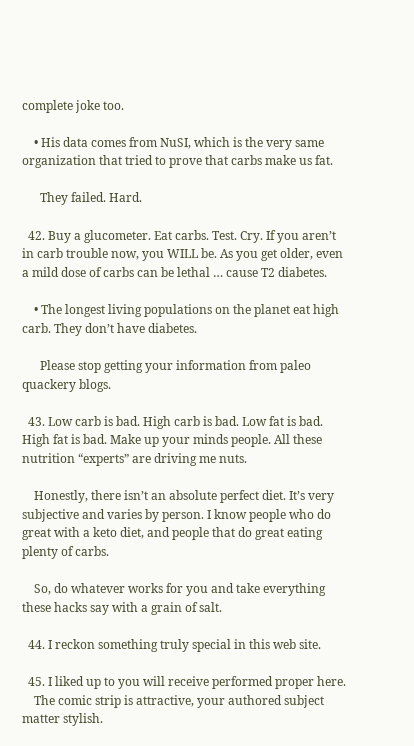complete joke too.

    • His data comes from NuSI, which is the very same organization that tried to prove that carbs make us fat.

      They failed. Hard.

  42. Buy a glucometer. Eat carbs. Test. Cry. If you aren’t in carb trouble now, you WILL be. As you get older, even a mild dose of carbs can be lethal … cause T2 diabetes.

    • The longest living populations on the planet eat high carb. They don’t have diabetes.

      Please stop getting your information from paleo quackery blogs.

  43. Low carb is bad. High carb is bad. Low fat is bad. High fat is bad. Make up your minds people. All these nutrition “experts” are driving me nuts.

    Honestly, there isn’t an absolute perfect diet. It’s very subjective and varies by person. I know people who do great with a keto diet, and people that do great eating plenty of carbs.

    So, do whatever works for you and take everything these hacks say with a grain of salt.

  44. I reckon something truly special in this web site.

  45. I liked up to you will receive performed proper here.
    The comic strip is attractive, your authored subject matter stylish.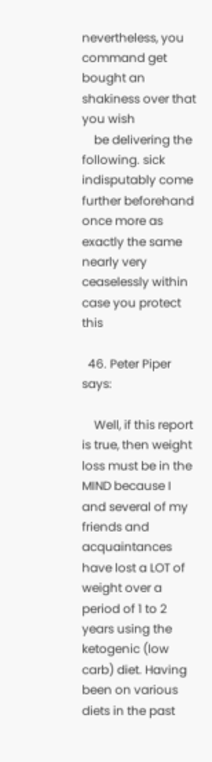nevertheless, you command get bought an shakiness over that you wish
    be delivering the following. sick indisputably come further beforehand once more as exactly the same nearly very ceaselessly within case you protect this

  46. Peter Piper says:

    Well, if this report is true, then weight loss must be in the MIND because I and several of my friends and acquaintances have lost a LOT of weight over a period of 1 to 2 years using the ketogenic (low carb) diet. Having been on various diets in the past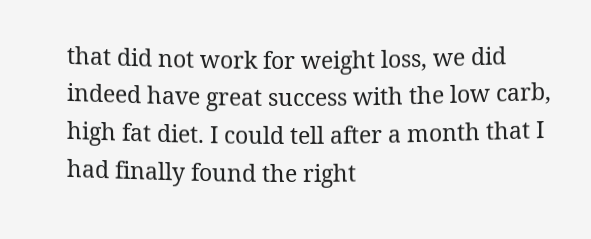that did not work for weight loss, we did indeed have great success with the low carb, high fat diet. I could tell after a month that I had finally found the right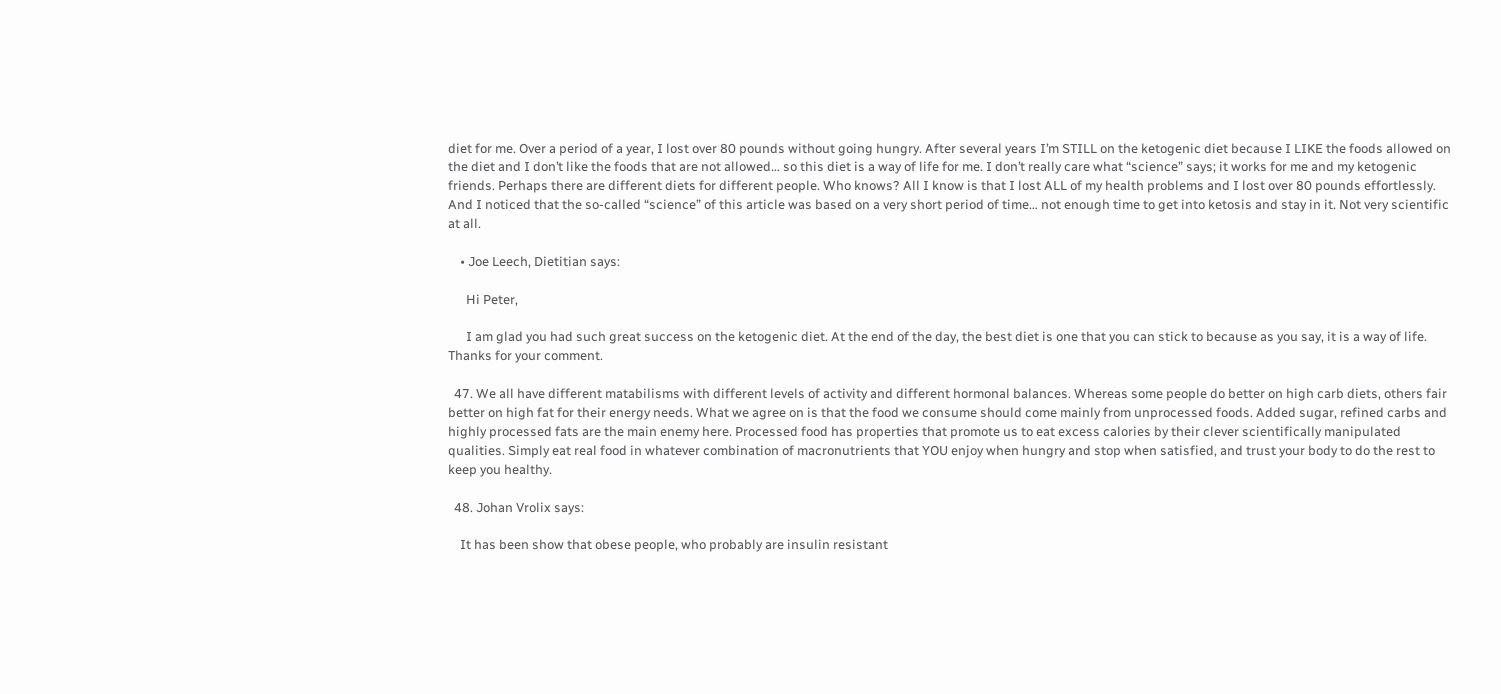diet for me. Over a period of a year, I lost over 80 pounds without going hungry. After several years I’m STILL on the ketogenic diet because I LIKE the foods allowed on the diet and I don’t like the foods that are not allowed… so this diet is a way of life for me. I don’t really care what “science” says; it works for me and my ketogenic friends. Perhaps there are different diets for different people. Who knows? All I know is that I lost ALL of my health problems and I lost over 80 pounds effortlessly. And I noticed that the so-called “science” of this article was based on a very short period of time… not enough time to get into ketosis and stay in it. Not very scientific at all.

    • Joe Leech, Dietitian says:

      Hi Peter,

      I am glad you had such great success on the ketogenic diet. At the end of the day, the best diet is one that you can stick to because as you say, it is a way of life. Thanks for your comment.

  47. We all have different matabilisms with different levels of activity and different hormonal balances. Whereas some people do better on high carb diets, others fair better on high fat for their energy needs. What we agree on is that the food we consume should come mainly from unprocessed foods. Added sugar, refined carbs and highly processed fats are the main enemy here. Processed food has properties that promote us to eat excess calories by their clever scientifically manipulated qualities. Simply eat real food in whatever combination of macronutrients that YOU enjoy when hungry and stop when satisfied, and trust your body to do the rest to keep you healthy.

  48. Johan Vrolix says:

    It has been show that obese people, who probably are insulin resistant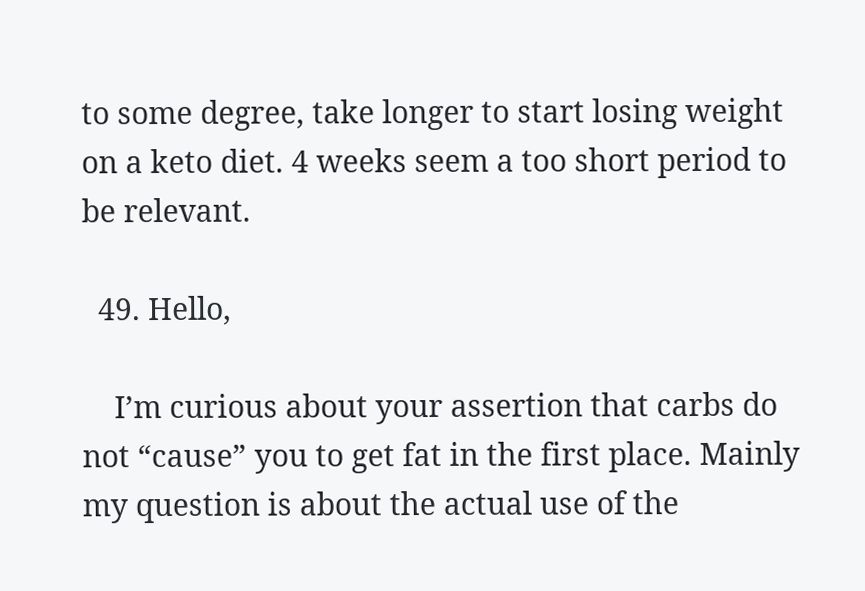to some degree, take longer to start losing weight on a keto diet. 4 weeks seem a too short period to be relevant.

  49. Hello,

    I’m curious about your assertion that carbs do not “cause” you to get fat in the first place. Mainly my question is about the actual use of the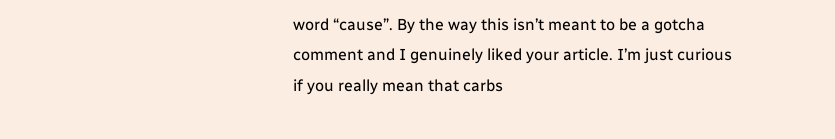word “cause”. By the way this isn’t meant to be a gotcha comment and I genuinely liked your article. I’m just curious if you really mean that carbs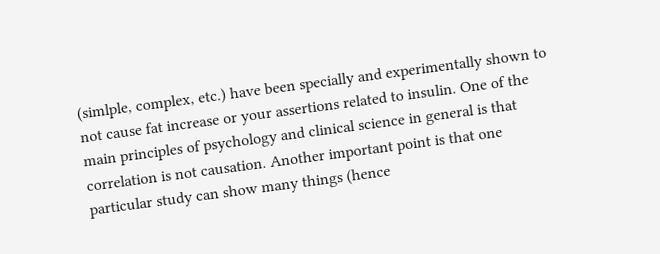(simlple, complex, etc.) have been specially and experimentally shown to not cause fat increase or your assertions related to insulin. One of the main principles of psychology and clinical science in general is that correlation is not causation. Another important point is that one particular study can show many things (hence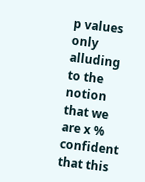p values only alluding to the notion that we are x % confident that this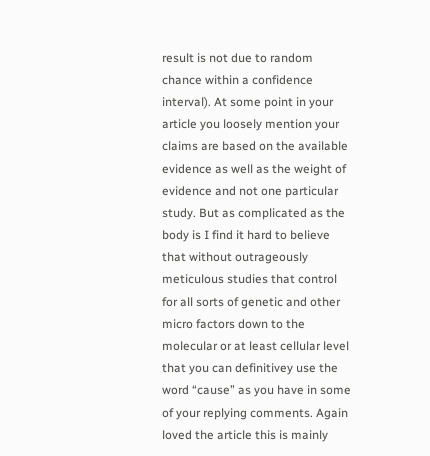result is not due to random chance within a confidence interval). At some point in your article you loosely mention your claims are based on the available evidence as well as the weight of evidence and not one particular study. But as complicated as the body is I find it hard to believe that without outrageously meticulous studies that control for all sorts of genetic and other micro factors down to the molecular or at least cellular level that you can definitivey use the word “cause” as you have in some of your replying comments. Again loved the article this is mainly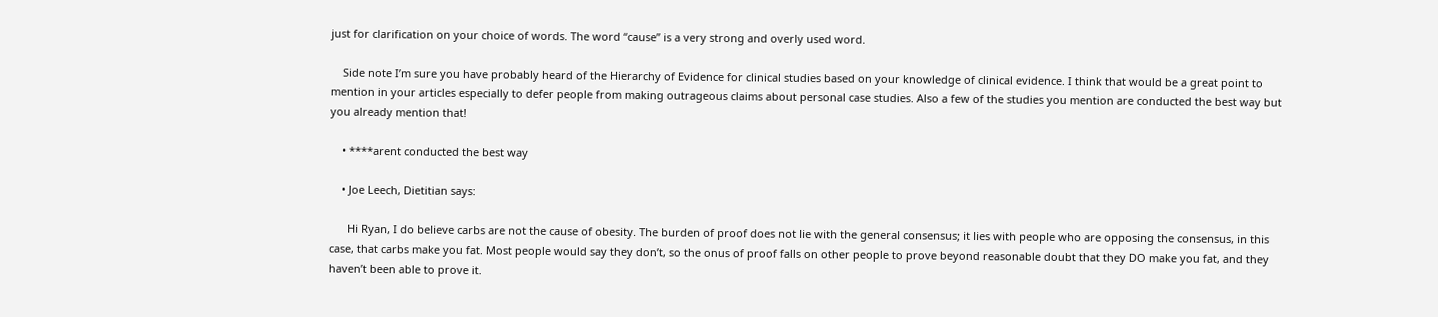just for clarification on your choice of words. The word “cause” is a very strong and overly used word.

    Side note I’m sure you have probably heard of the Hierarchy of Evidence for clinical studies based on your knowledge of clinical evidence. I think that would be a great point to mention in your articles especially to defer people from making outrageous claims about personal case studies. Also a few of the studies you mention are conducted the best way but you already mention that!

    • ****arent conducted the best way

    • Joe Leech, Dietitian says:

      Hi Ryan, I do believe carbs are not the cause of obesity. The burden of proof does not lie with the general consensus; it lies with people who are opposing the consensus, in this case, that carbs make you fat. Most people would say they don’t, so the onus of proof falls on other people to prove beyond reasonable doubt that they DO make you fat, and they haven’t been able to prove it.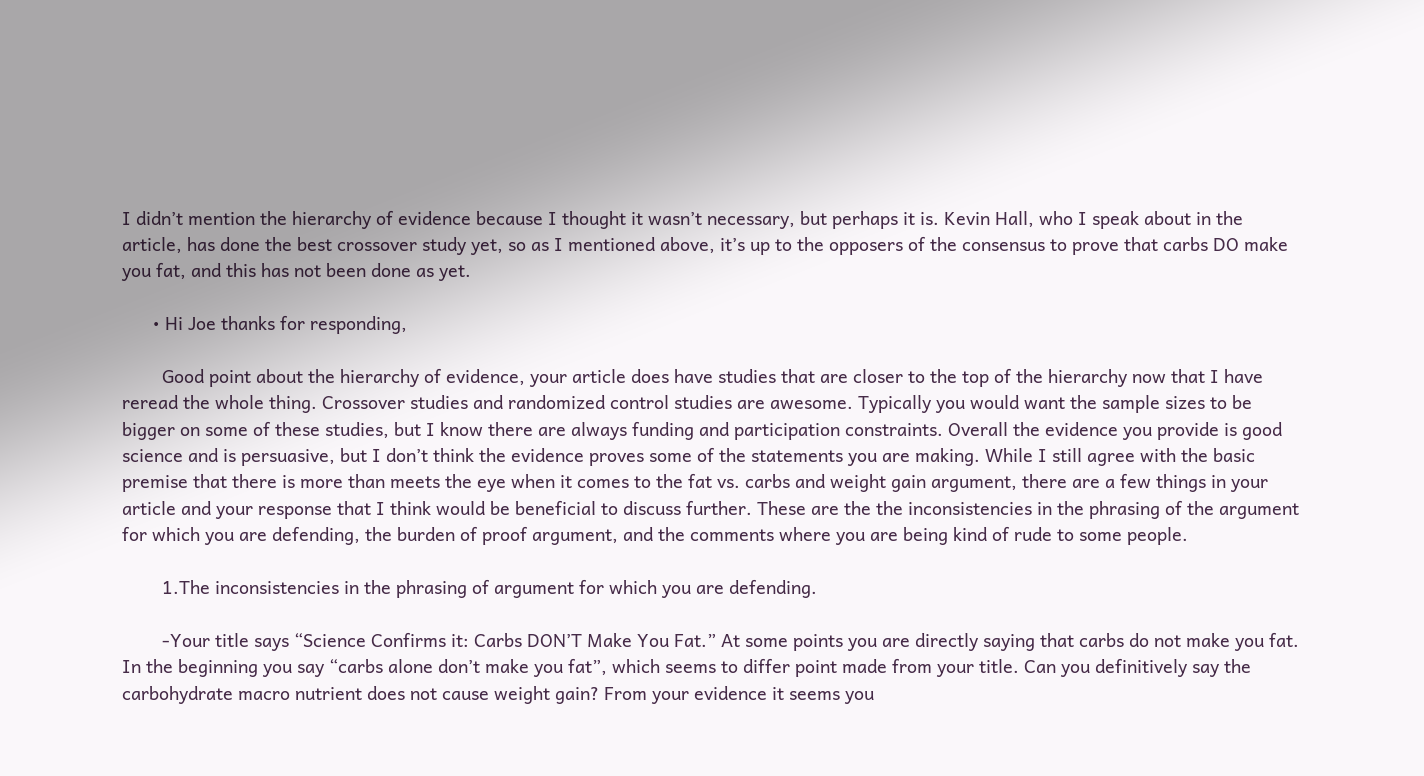I didn’t mention the hierarchy of evidence because I thought it wasn’t necessary, but perhaps it is. Kevin Hall, who I speak about in the article, has done the best crossover study yet, so as I mentioned above, it’s up to the opposers of the consensus to prove that carbs DO make you fat, and this has not been done as yet.

      • Hi Joe thanks for responding,

        Good point about the hierarchy of evidence, your article does have studies that are closer to the top of the hierarchy now that I have reread the whole thing. Crossover studies and randomized control studies are awesome. Typically you would want the sample sizes to be bigger on some of these studies, but I know there are always funding and participation constraints. Overall the evidence you provide is good science and is persuasive, but I don’t think the evidence proves some of the statements you are making. While I still agree with the basic premise that there is more than meets the eye when it comes to the fat vs. carbs and weight gain argument, there are a few things in your article and your response that I think would be beneficial to discuss further. These are the the inconsistencies in the phrasing of the argument for which you are defending, the burden of proof argument, and the comments where you are being kind of rude to some people.

        1.The inconsistencies in the phrasing of argument for which you are defending.

        -Your title says “Science Confirms it: Carbs DON’T Make You Fat.” At some points you are directly saying that carbs do not make you fat. In the beginning you say “carbs alone don’t make you fat”, which seems to differ point made from your title. Can you definitively say the carbohydrate macro nutrient does not cause weight gain? From your evidence it seems you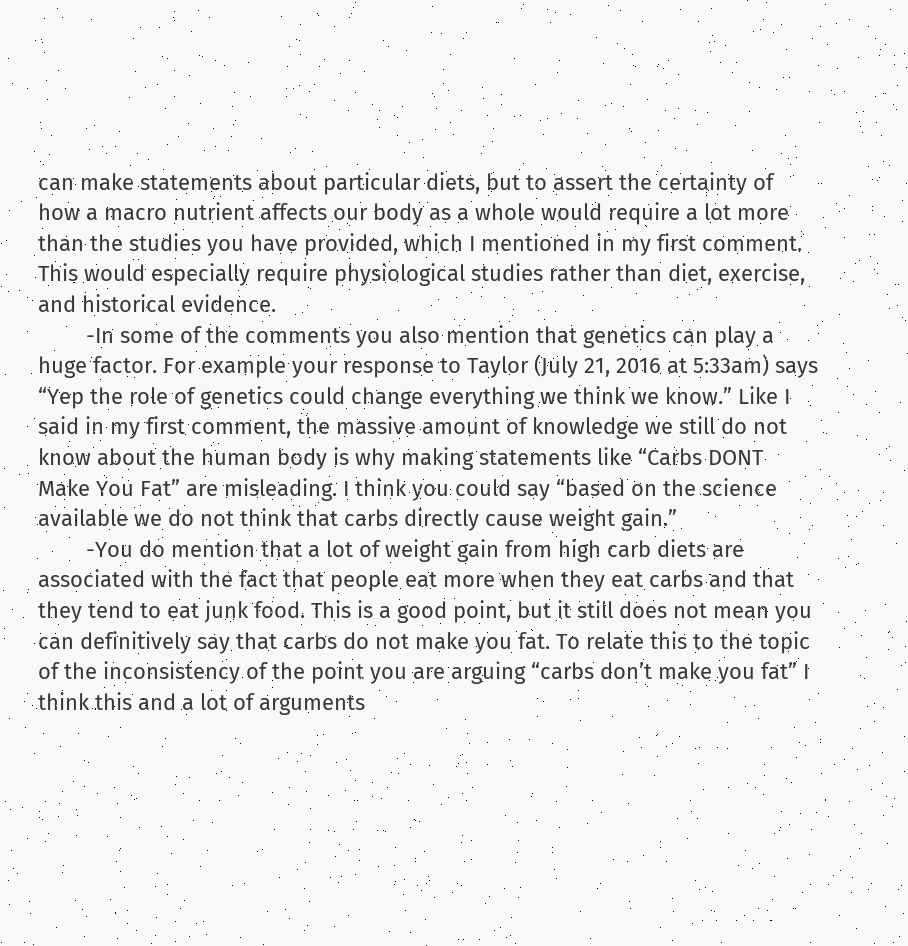can make statements about particular diets, but to assert the certainty of how a macro nutrient affects our body as a whole would require a lot more than the studies you have provided, which I mentioned in my first comment. This would especially require physiological studies rather than diet, exercise, and historical evidence.
        -In some of the comments you also mention that genetics can play a huge factor. For example your response to Taylor (July 21, 2016 at 5:33am) says “Yep the role of genetics could change everything we think we know.” Like I said in my first comment, the massive amount of knowledge we still do not know about the human body is why making statements like “Carbs DONT Make You Fat” are misleading. I think you could say “based on the science available we do not think that carbs directly cause weight gain.”
        -You do mention that a lot of weight gain from high carb diets are associated with the fact that people eat more when they eat carbs and that they tend to eat junk food. This is a good point, but it still does not mean you can definitively say that carbs do not make you fat. To relate this to the topic of the inconsistency of the point you are arguing “carbs don’t make you fat” I think this and a lot of arguments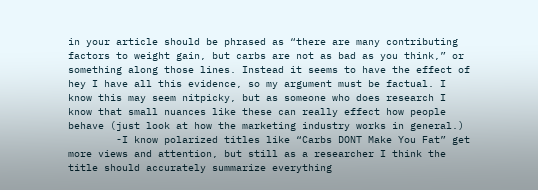in your article should be phrased as “there are many contributing factors to weight gain, but carbs are not as bad as you think,” or something along those lines. Instead it seems to have the effect of hey I have all this evidence, so my argument must be factual. I know this may seem nitpicky, but as someone who does research I know that small nuances like these can really effect how people behave (just look at how the marketing industry works in general.)
        -I know polarized titles like “Carbs DONT Make You Fat” get more views and attention, but still as a researcher I think the title should accurately summarize everything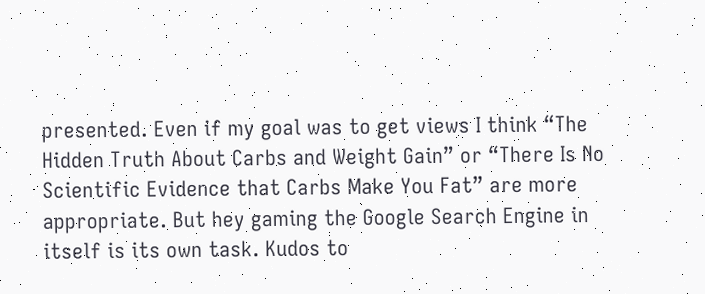presented. Even if my goal was to get views I think “The Hidden Truth About Carbs and Weight Gain” or “There Is No Scientific Evidence that Carbs Make You Fat” are more appropriate. But hey gaming the Google Search Engine in itself is its own task. Kudos to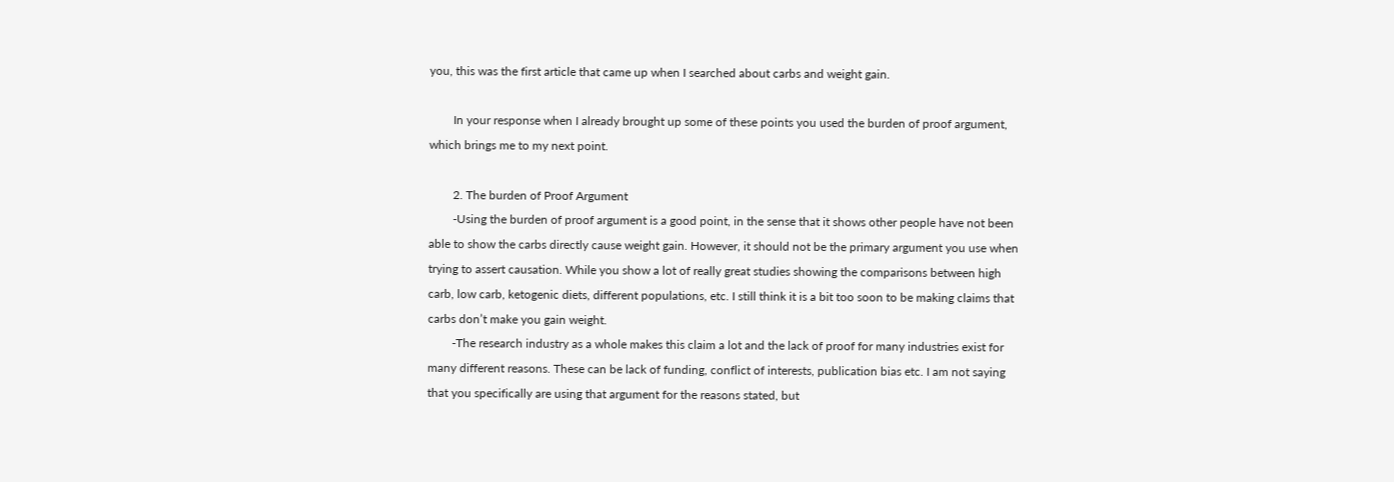you, this was the first article that came up when I searched about carbs and weight gain.

        In your response when I already brought up some of these points you used the burden of proof argument, which brings me to my next point.

        2. The burden of Proof Argument
        -Using the burden of proof argument is a good point, in the sense that it shows other people have not been able to show the carbs directly cause weight gain. However, it should not be the primary argument you use when trying to assert causation. While you show a lot of really great studies showing the comparisons between high carb, low carb, ketogenic diets, different populations, etc. I still think it is a bit too soon to be making claims that carbs don’t make you gain weight.
        -The research industry as a whole makes this claim a lot and the lack of proof for many industries exist for many different reasons. These can be lack of funding, conflict of interests, publication bias etc. I am not saying that you specifically are using that argument for the reasons stated, but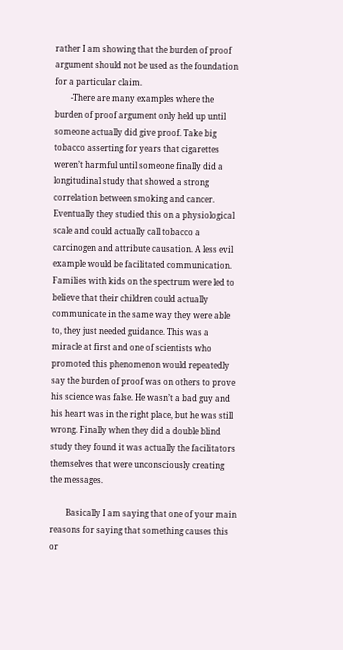rather I am showing that the burden of proof argument should not be used as the foundation for a particular claim.
        -There are many examples where the burden of proof argument only held up until someone actually did give proof. Take big tobacco asserting for years that cigarettes weren’t harmful until someone finally did a longitudinal study that showed a strong correlation between smoking and cancer. Eventually they studied this on a physiological scale and could actually call tobacco a carcinogen and attribute causation. A less evil example would be facilitated communication. Families with kids on the spectrum were led to believe that their children could actually communicate in the same way they were able to, they just needed guidance. This was a miracle at first and one of scientists who promoted this phenomenon would repeatedly say the burden of proof was on others to prove his science was false. He wasn’t a bad guy and his heart was in the right place, but he was still wrong. Finally when they did a double blind study they found it was actually the facilitators themselves that were unconsciously creating the messages.

        Basically I am saying that one of your main reasons for saying that something causes this or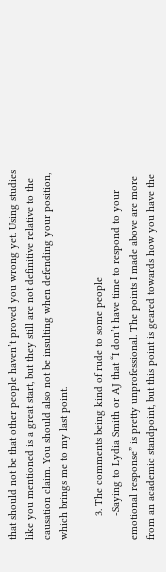that should not be that other people haven’t proved you wrong yet. Using studies like you mentioned is a great start, but they still are not definitive relative to the causation claim. You should also not be insulting when defending your position, which brings me to my last point.

        3. The comments being kind of rude to some people
        -Saying to Lydia Smith or AJ that “I don’t have time to respond to your emotional response” is pretty unprofessional. The points I made above are more from an academic standpoint, but this point is geared towards how you have the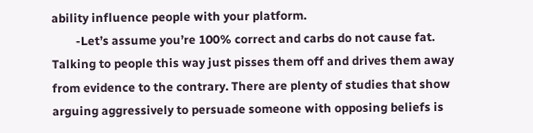ability influence people with your platform.
        -Let’s assume you’re 100% correct and carbs do not cause fat. Talking to people this way just pisses them off and drives them away from evidence to the contrary. There are plenty of studies that show arguing aggressively to persuade someone with opposing beliefs is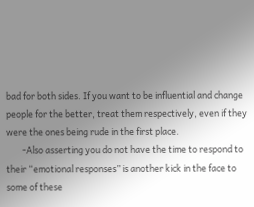bad for both sides. If you want to be influential and change people for the better, treat them respectively, even if they were the ones being rude in the first place.
        -Also asserting you do not have the time to respond to their “emotional responses” is another kick in the face to some of these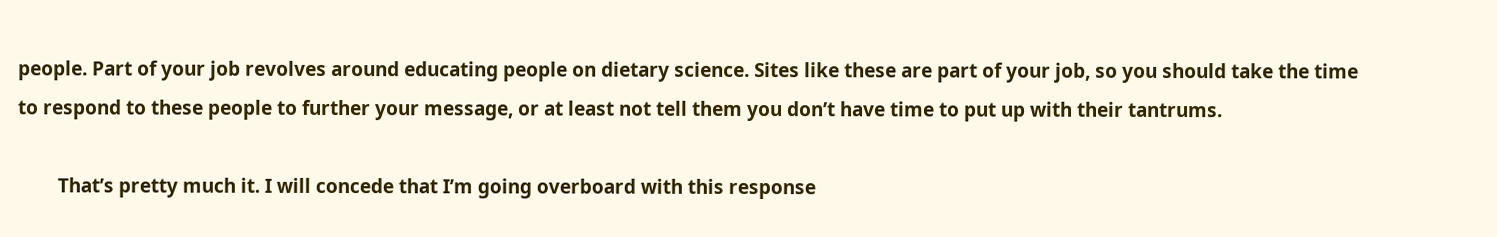people. Part of your job revolves around educating people on dietary science. Sites like these are part of your job, so you should take the time to respond to these people to further your message, or at least not tell them you don’t have time to put up with their tantrums.

        That’s pretty much it. I will concede that I’m going overboard with this response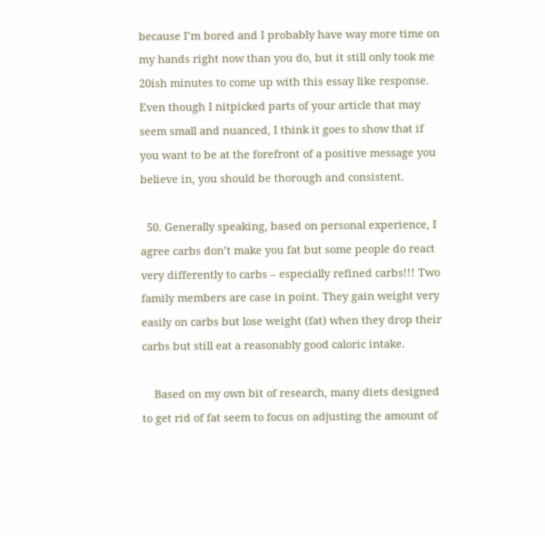because I’m bored and I probably have way more time on my hands right now than you do, but it still only took me 20ish minutes to come up with this essay like response. Even though I nitpicked parts of your article that may seem small and nuanced, I think it goes to show that if you want to be at the forefront of a positive message you believe in, you should be thorough and consistent.

  50. Generally speaking, based on personal experience, I agree carbs don’t make you fat but some people do react very differently to carbs – especially refined carbs!!! Two family members are case in point. They gain weight very easily on carbs but lose weight (fat) when they drop their carbs but still eat a reasonably good caloric intake.

    Based on my own bit of research, many diets designed to get rid of fat seem to focus on adjusting the amount of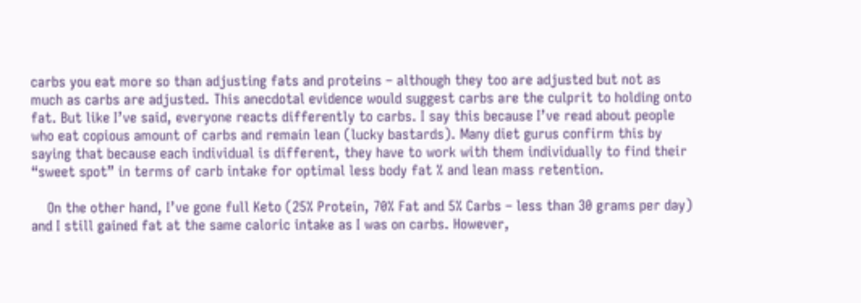carbs you eat more so than adjusting fats and proteins – although they too are adjusted but not as much as carbs are adjusted. This anecdotal evidence would suggest carbs are the culprit to holding onto fat. But like I’ve said, everyone reacts differently to carbs. I say this because I’ve read about people who eat copious amount of carbs and remain lean (lucky bastards). Many diet gurus confirm this by saying that because each individual is different, they have to work with them individually to find their “sweet spot” in terms of carb intake for optimal less body fat % and lean mass retention.

    On the other hand, I’ve gone full Keto (25% Protein, 70% Fat and 5% Carbs – less than 30 grams per day) and I still gained fat at the same caloric intake as I was on carbs. However,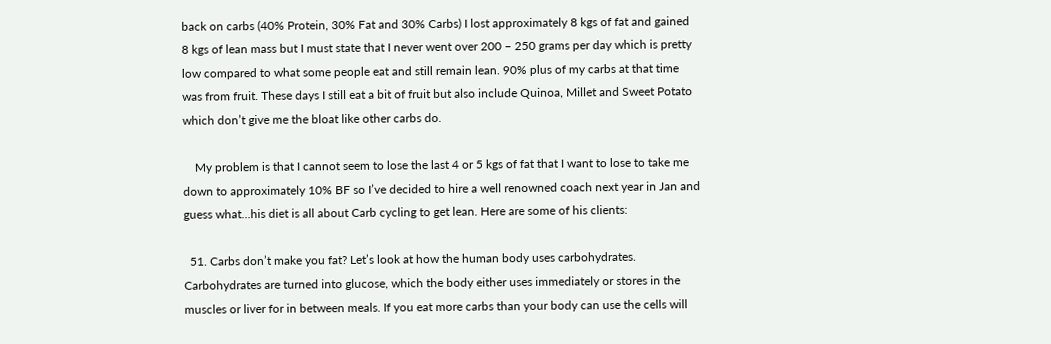back on carbs (40% Protein, 30% Fat and 30% Carbs) I lost approximately 8 kgs of fat and gained 8 kgs of lean mass but I must state that I never went over 200 – 250 grams per day which is pretty low compared to what some people eat and still remain lean. 90% plus of my carbs at that time was from fruit. These days I still eat a bit of fruit but also include Quinoa, Millet and Sweet Potato which don’t give me the bloat like other carbs do.

    My problem is that I cannot seem to lose the last 4 or 5 kgs of fat that I want to lose to take me down to approximately 10% BF so I’ve decided to hire a well renowned coach next year in Jan and guess what…his diet is all about Carb cycling to get lean. Here are some of his clients:

  51. Carbs don’t make you fat? Let’s look at how the human body uses carbohydrates. Carbohydrates are turned into glucose, which the body either uses immediately or stores in the muscles or liver for in between meals. If you eat more carbs than your body can use the cells will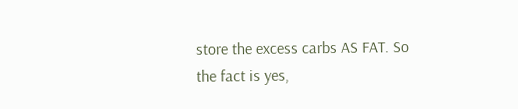store the excess carbs AS FAT. So the fact is yes,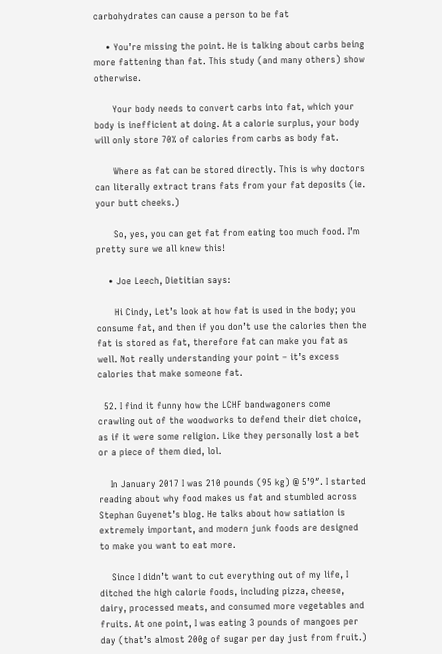carbohydrates can cause a person to be fat

    • You’re missing the point. He is talking about carbs being more fattening than fat. This study (and many others) show otherwise.

      Your body needs to convert carbs into fat, which your body is inefficient at doing. At a calorie surplus, your body will only store 70% of calories from carbs as body fat.

      Where as fat can be stored directly. This is why doctors can literally extract trans fats from your fat deposits (ie. your butt cheeks.)

      So, yes, you can get fat from eating too much food. I’m pretty sure we all knew this!

    • Joe Leech, Dietitian says:

      Hi Cindy, Let’s look at how fat is used in the body; you consume fat, and then if you don’t use the calories then the fat is stored as fat, therefore fat can make you fat as well. Not really understanding your point – it’s excess calories that make someone fat.

  52. I find it funny how the LCHF bandwagoners come crawling out of the woodworks to defend their diet choice, as if it were some religion. Like they personally lost a bet or a piece of them died, lol.

    In January 2017 I was 210 pounds (95 kg) @ 5’9″. I started reading about why food makes us fat and stumbled across Stephan Guyenet’s blog. He talks about how satiation is extremely important, and modern junk foods are designed to make you want to eat more.

    Since I didn’t want to cut everything out of my life, I ditched the high calorie foods, including pizza, cheese, dairy, processed meats, and consumed more vegetables and fruits. At one point, I was eating 3 pounds of mangoes per day (that’s almost 200g of sugar per day just from fruit.)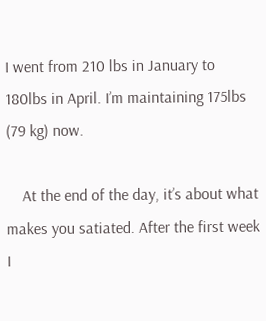I went from 210 lbs in January to 180lbs in April. I’m maintaining 175lbs (79 kg) now.

    At the end of the day, it’s about what makes you satiated. After the first week I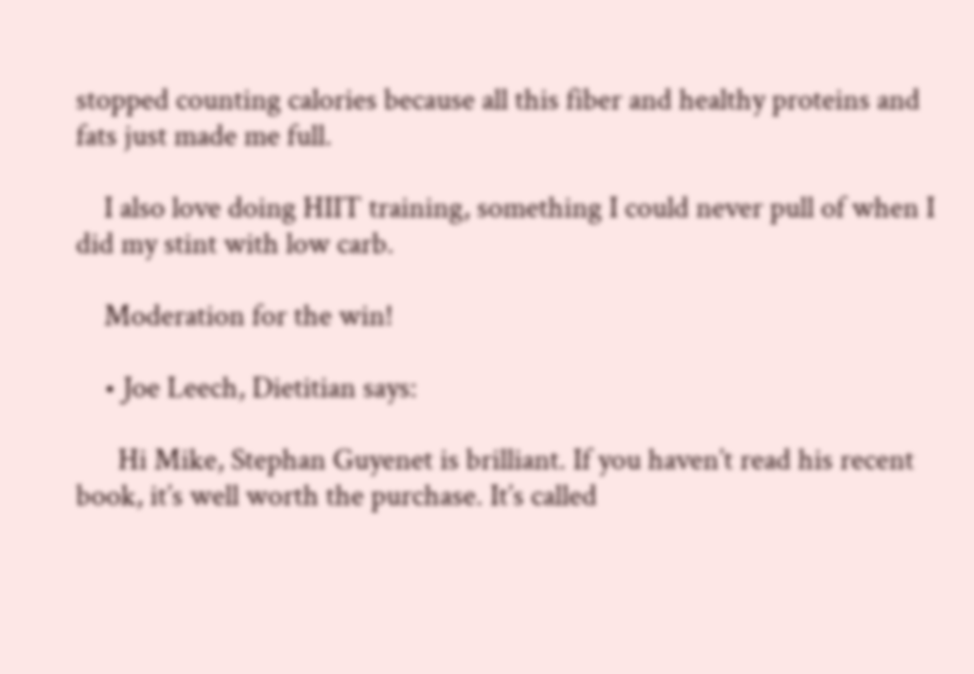stopped counting calories because all this fiber and healthy proteins and fats just made me full.

    I also love doing HIIT training, something I could never pull of when I did my stint with low carb.

    Moderation for the win!

    • Joe Leech, Dietitian says:

      Hi Mike, Stephan Guyenet is brilliant. If you haven’t read his recent book, it’s well worth the purchase. It’s called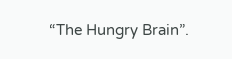“The Hungry Brain”.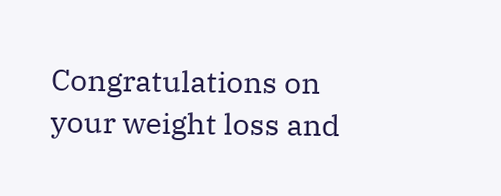Congratulations on your weight loss and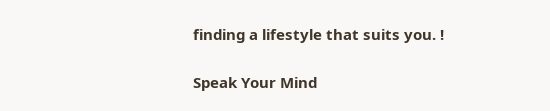finding a lifestyle that suits you. !

Speak Your Mind